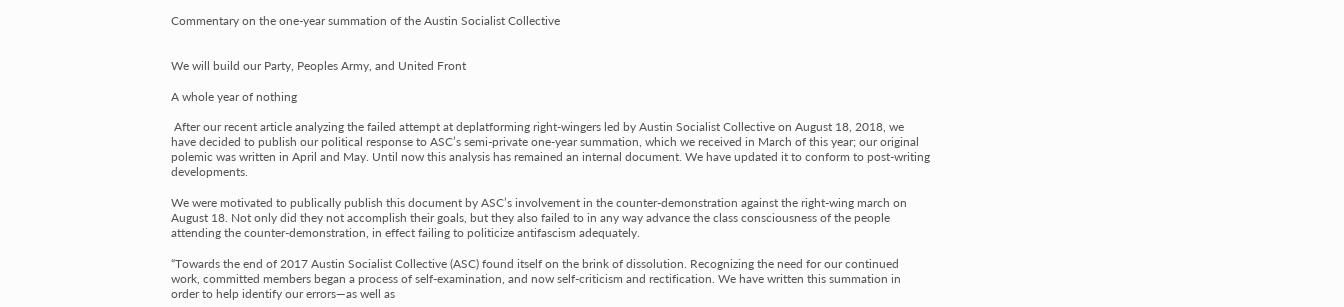Commentary on the one-year summation of the Austin Socialist Collective


We will build our Party, Peoples Army, and United Front

A whole year of nothing

 After our recent article analyzing the failed attempt at deplatforming right-wingers led by Austin Socialist Collective on August 18, 2018, we have decided to publish our political response to ASC’s semi-private one-year summation, which we received in March of this year; our original polemic was written in April and May. Until now this analysis has remained an internal document. We have updated it to conform to post-writing developments.

We were motivated to publically publish this document by ASC’s involvement in the counter-demonstration against the right-wing march on August 18. Not only did they not accomplish their goals, but they also failed to in any way advance the class consciousness of the people attending the counter-demonstration, in effect failing to politicize antifascism adequately.

“Towards the end of 2017 Austin Socialist Collective (ASC) found itself on the brink of dissolution. Recognizing the need for our continued work, committed members began a process of self-examination, and now self-criticism and rectification. We have written this summation in order to help identify our errors—as well as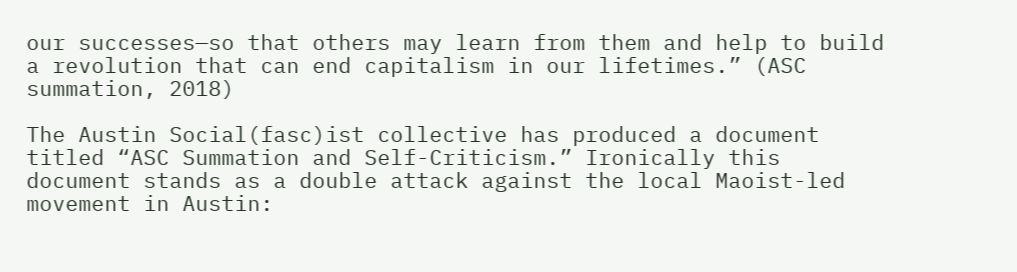our successes—so that others may learn from them and help to build a revolution that can end capitalism in our lifetimes.” (ASC summation, 2018)

The Austin Social(fasc)ist collective has produced a document titled “ASC Summation and Self-Criticism.” Ironically this document stands as a double attack against the local Maoist-led movement in Austin: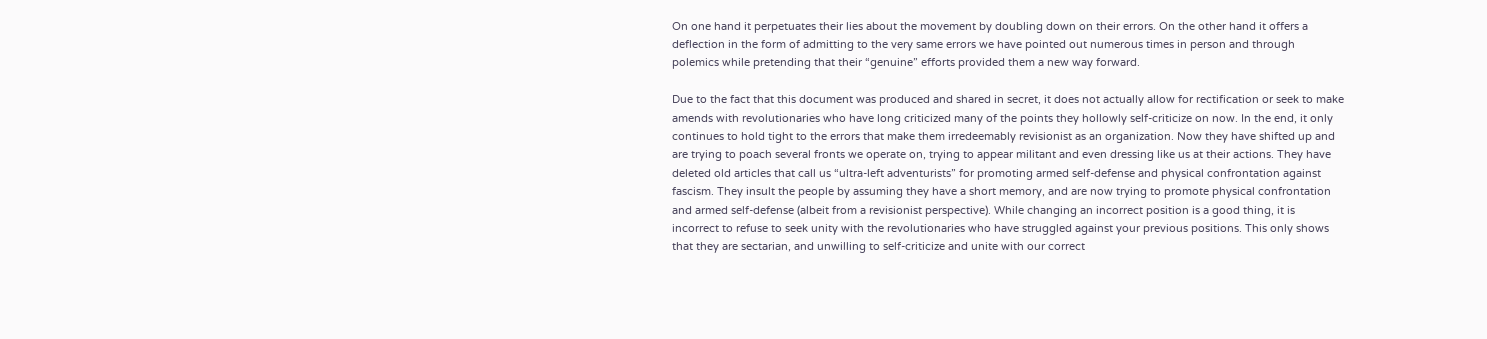On one hand it perpetuates their lies about the movement by doubling down on their errors. On the other hand it offers a deflection in the form of admitting to the very same errors we have pointed out numerous times in person and through polemics while pretending that their “genuine” efforts provided them a new way forward.

Due to the fact that this document was produced and shared in secret, it does not actually allow for rectification or seek to make amends with revolutionaries who have long criticized many of the points they hollowly self-criticize on now. In the end, it only continues to hold tight to the errors that make them irredeemably revisionist as an organization. Now they have shifted up and are trying to poach several fronts we operate on, trying to appear militant and even dressing like us at their actions. They have deleted old articles that call us “ultra-left adventurists” for promoting armed self-defense and physical confrontation against fascism. They insult the people by assuming they have a short memory, and are now trying to promote physical confrontation and armed self-defense (albeit from a revisionist perspective). While changing an incorrect position is a good thing, it is incorrect to refuse to seek unity with the revolutionaries who have struggled against your previous positions. This only shows that they are sectarian, and unwilling to self-criticize and unite with our correct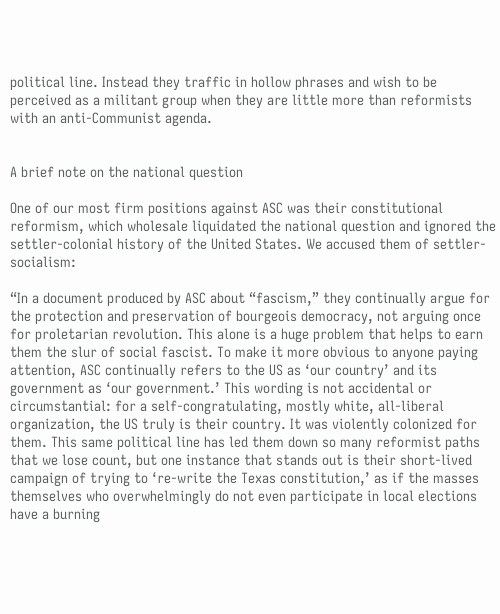political line. Instead they traffic in hollow phrases and wish to be perceived as a militant group when they are little more than reformists with an anti-Communist agenda.


A brief note on the national question

One of our most firm positions against ASC was their constitutional reformism, which wholesale liquidated the national question and ignored the settler-colonial history of the United States. We accused them of settler-socialism:

“In a document produced by ASC about “fascism,” they continually argue for the protection and preservation of bourgeois democracy, not arguing once for proletarian revolution. This alone is a huge problem that helps to earn them the slur of social fascist. To make it more obvious to anyone paying attention, ASC continually refers to the US as ‘our country’ and its government as ‘our government.’ This wording is not accidental or circumstantial: for a self-congratulating, mostly white, all-liberal organization, the US truly is their country. It was violently colonized for them. This same political line has led them down so many reformist paths that we lose count, but one instance that stands out is their short-lived campaign of trying to ‘re-write the Texas constitution,’ as if the masses themselves who overwhelmingly do not even participate in local elections have a burning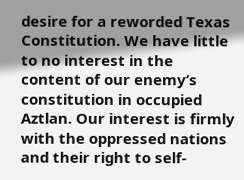desire for a reworded Texas Constitution. We have little to no interest in the content of our enemy’s constitution in occupied Aztlan. Our interest is firmly with the oppressed nations and their right to self-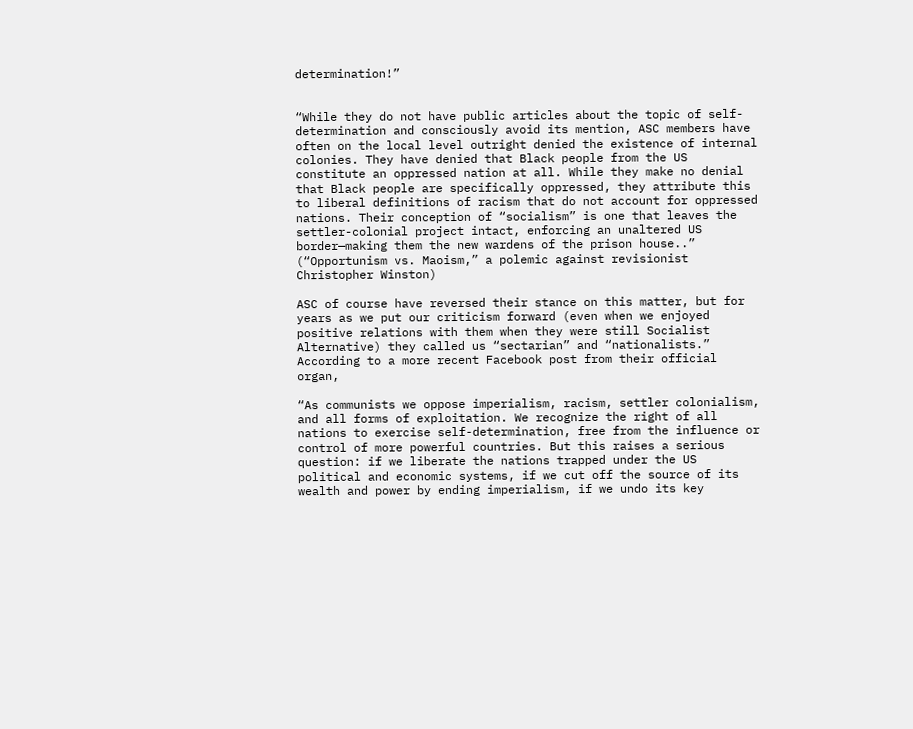determination!”


“While they do not have public articles about the topic of self-determination and consciously avoid its mention, ASC members have often on the local level outright denied the existence of internal colonies. They have denied that Black people from the US constitute an oppressed nation at all. While they make no denial that Black people are specifically oppressed, they attribute this to liberal definitions of racism that do not account for oppressed nations. Their conception of “socialism” is one that leaves the settler-colonial project intact, enforcing an unaltered US border—making them the new wardens of the prison house..” (“Opportunism vs. Maoism,” a polemic against revisionist Christopher Winston)

ASC of course have reversed their stance on this matter, but for years as we put our criticism forward (even when we enjoyed positive relations with them when they were still Socialist Alternative) they called us “sectarian” and “nationalists.” According to a more recent Facebook post from their official organ,

“As communists we oppose imperialism, racism, settler colonialism, and all forms of exploitation. We recognize the right of all nations to exercise self-determination, free from the influence or control of more powerful countries. But this raises a serious question: if we liberate the nations trapped under the US political and economic systems, if we cut off the source of its wealth and power by ending imperialism, if we undo its key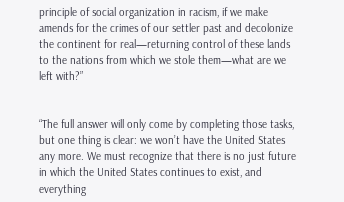principle of social organization in racism, if we make amends for the crimes of our settler past and decolonize the continent for real—returning control of these lands to the nations from which we stole them—what are we left with?”


“The full answer will only come by completing those tasks, but one thing is clear: we won’t have the United States any more. We must recognize that there is no just future in which the United States continues to exist, and everything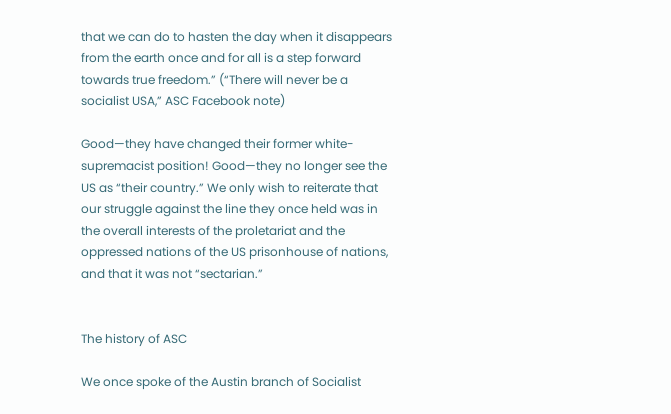that we can do to hasten the day when it disappears from the earth once and for all is a step forward towards true freedom.” (“There will never be a socialist USA,” ASC Facebook note)

Good—they have changed their former white-supremacist position! Good—they no longer see the US as “their country.” We only wish to reiterate that our struggle against the line they once held was in the overall interests of the proletariat and the oppressed nations of the US prisonhouse of nations, and that it was not “sectarian.”


The history of ASC

We once spoke of the Austin branch of Socialist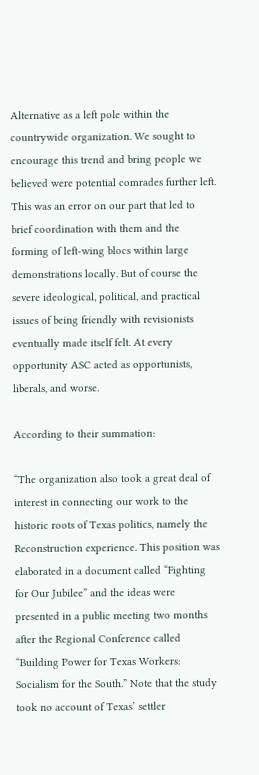Alternative as a left pole within the countrywide organization. We sought to encourage this trend and bring people we believed were potential comrades further left. This was an error on our part that led to brief coordination with them and the forming of left-wing blocs within large demonstrations locally. But of course the severe ideological, political, and practical issues of being friendly with revisionists eventually made itself felt. At every opportunity ASC acted as opportunists, liberals, and worse.

According to their summation:

“The organization also took a great deal of interest in connecting our work to the historic roots of Texas politics, namely the Reconstruction experience. This position was elaborated in a document called “Fighting for Our Jubilee” and the ideas were presented in a public meeting two months after the Regional Conference called “Building Power for Texas Workers: Socialism for the South.” Note that the study took no account of Texas’ settler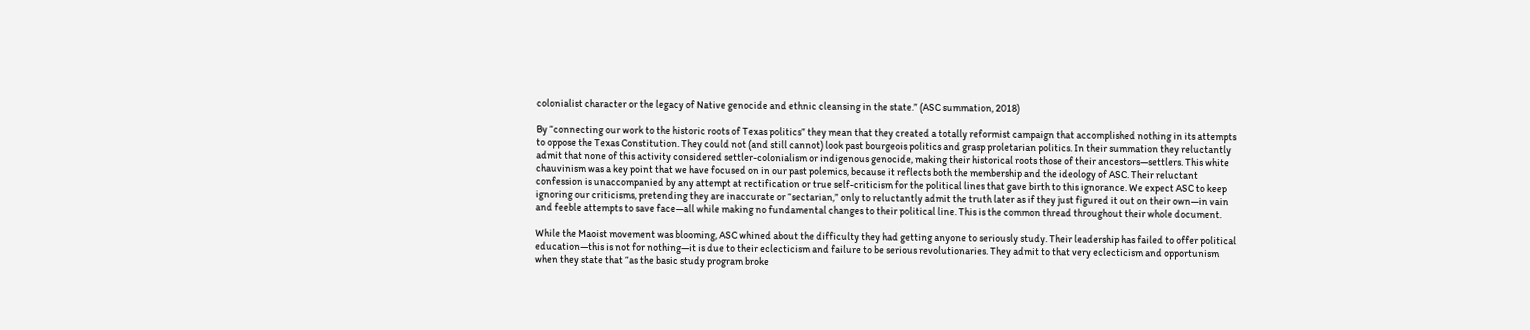colonialist character or the legacy of Native genocide and ethnic cleansing in the state.” (ASC summation, 2018)

By “connecting our work to the historic roots of Texas politics” they mean that they created a totally reformist campaign that accomplished nothing in its attempts to oppose the Texas Constitution. They could not (and still cannot) look past bourgeois politics and grasp proletarian politics. In their summation they reluctantly admit that none of this activity considered settler-colonialism or indigenous genocide, making their historical roots those of their ancestors—settlers. This white chauvinism was a key point that we have focused on in our past polemics, because it reflects both the membership and the ideology of ASC. Their reluctant confession is unaccompanied by any attempt at rectification or true self-criticism for the political lines that gave birth to this ignorance. We expect ASC to keep ignoring our criticisms, pretending they are inaccurate or “sectarian,” only to reluctantly admit the truth later as if they just figured it out on their own—in vain and feeble attempts to save face—all while making no fundamental changes to their political line. This is the common thread throughout their whole document.

While the Maoist movement was blooming, ASC whined about the difficulty they had getting anyone to seriously study. Their leadership has failed to offer political education—this is not for nothing—it is due to their eclecticism and failure to be serious revolutionaries. They admit to that very eclecticism and opportunism when they state that “as the basic study program broke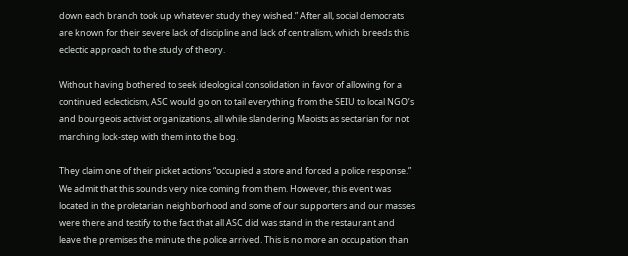down each branch took up whatever study they wished.” After all, social democrats are known for their severe lack of discipline and lack of centralism, which breeds this eclectic approach to the study of theory.

Without having bothered to seek ideological consolidation in favor of allowing for a continued eclecticism, ASC would go on to tail everything from the SEIU to local NGO’s and bourgeois activist organizations, all while slandering Maoists as sectarian for not marching lock-step with them into the bog.

They claim one of their picket actions “occupied a store and forced a police response.” We admit that this sounds very nice coming from them. However, this event was located in the proletarian neighborhood and some of our supporters and our masses were there and testify to the fact that all ASC did was stand in the restaurant and leave the premises the minute the police arrived. This is no more an occupation than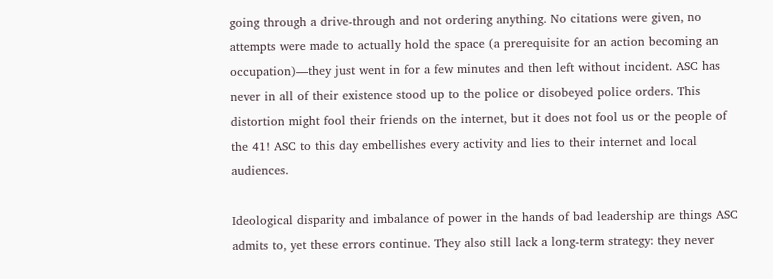going through a drive-through and not ordering anything. No citations were given, no attempts were made to actually hold the space (a prerequisite for an action becoming an occupation)—they just went in for a few minutes and then left without incident. ASC has never in all of their existence stood up to the police or disobeyed police orders. This distortion might fool their friends on the internet, but it does not fool us or the people of the 41! ASC to this day embellishes every activity and lies to their internet and local audiences.

Ideological disparity and imbalance of power in the hands of bad leadership are things ASC admits to, yet these errors continue. They also still lack a long-term strategy: they never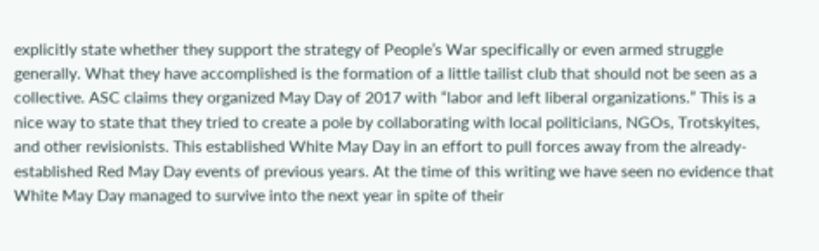explicitly state whether they support the strategy of People’s War specifically or even armed struggle generally. What they have accomplished is the formation of a little tailist club that should not be seen as a collective. ASC claims they organized May Day of 2017 with “labor and left liberal organizations.” This is a nice way to state that they tried to create a pole by collaborating with local politicians, NGOs, Trotskyites, and other revisionists. This established White May Day in an effort to pull forces away from the already-established Red May Day events of previous years. At the time of this writing we have seen no evidence that White May Day managed to survive into the next year in spite of their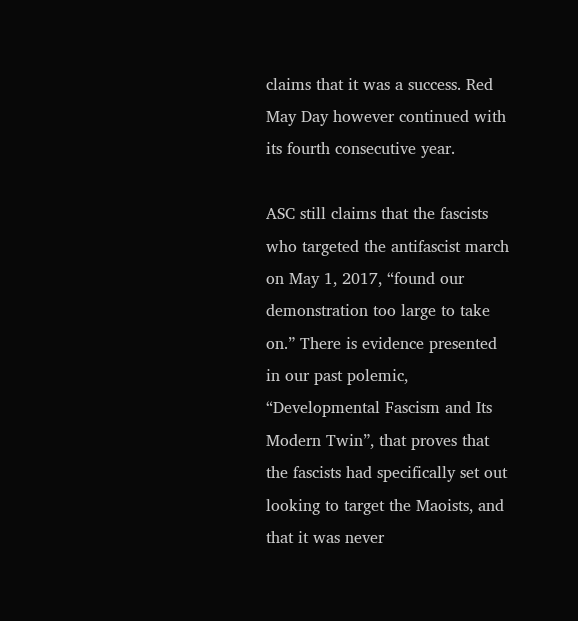claims that it was a success. Red May Day however continued with its fourth consecutive year.

ASC still claims that the fascists who targeted the antifascist march on May 1, 2017, “found our demonstration too large to take on.” There is evidence presented in our past polemic, “Developmental Fascism and Its Modern Twin”, that proves that the fascists had specifically set out looking to target the Maoists, and that it was never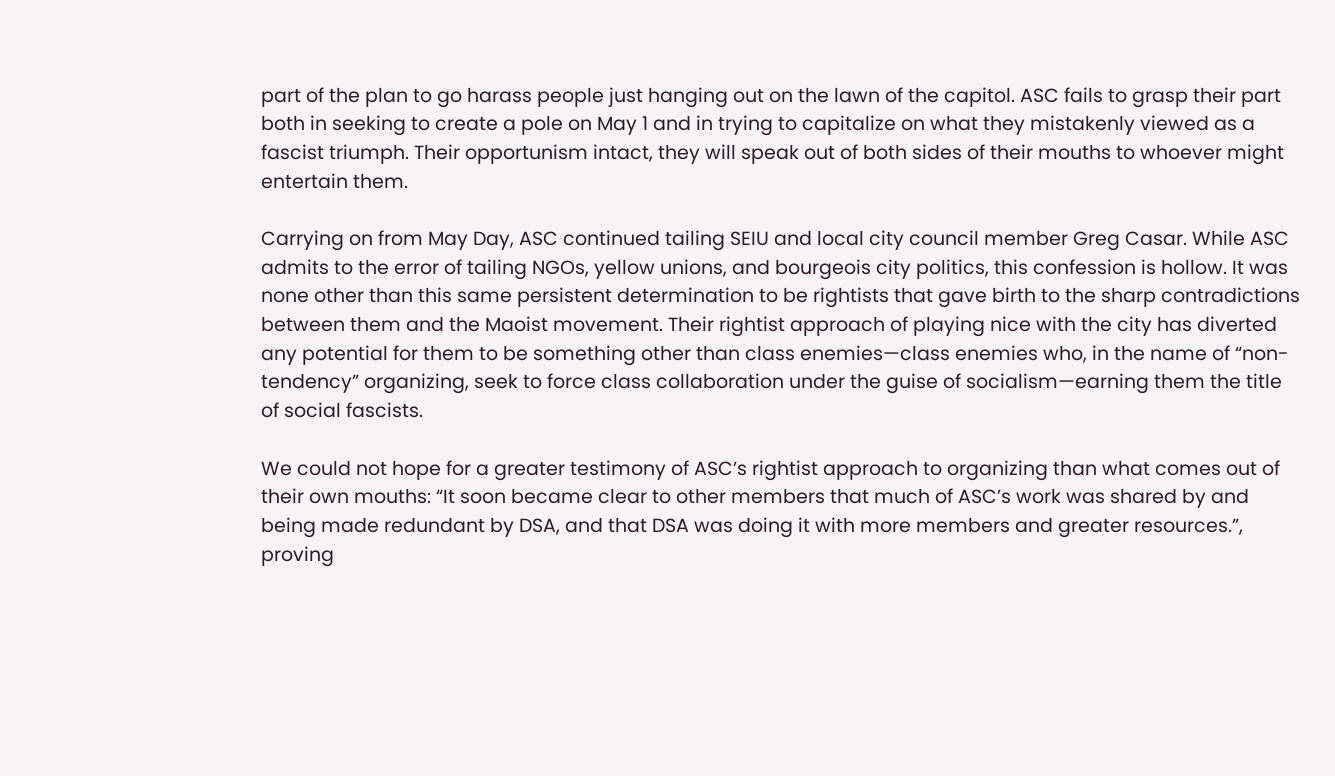part of the plan to go harass people just hanging out on the lawn of the capitol. ASC fails to grasp their part both in seeking to create a pole on May 1 and in trying to capitalize on what they mistakenly viewed as a fascist triumph. Their opportunism intact, they will speak out of both sides of their mouths to whoever might entertain them.

Carrying on from May Day, ASC continued tailing SEIU and local city council member Greg Casar. While ASC admits to the error of tailing NGOs, yellow unions, and bourgeois city politics, this confession is hollow. It was none other than this same persistent determination to be rightists that gave birth to the sharp contradictions between them and the Maoist movement. Their rightist approach of playing nice with the city has diverted any potential for them to be something other than class enemies—class enemies who, in the name of “non-tendency” organizing, seek to force class collaboration under the guise of socialism—earning them the title of social fascists.

We could not hope for a greater testimony of ASC’s rightist approach to organizing than what comes out of their own mouths: “It soon became clear to other members that much of ASC’s work was shared by and being made redundant by DSA, and that DSA was doing it with more members and greater resources.”, proving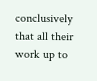conclusively that all their work up to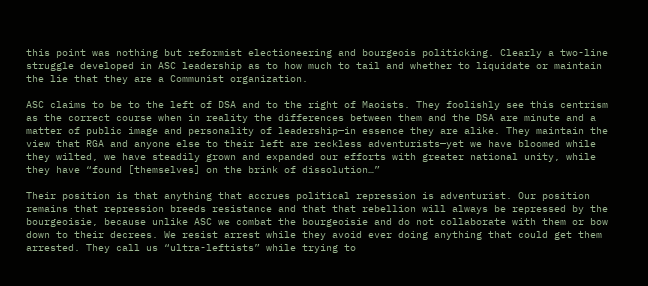this point was nothing but reformist electioneering and bourgeois politicking. Clearly a two-line struggle developed in ASC leadership as to how much to tail and whether to liquidate or maintain the lie that they are a Communist organization.

ASC claims to be to the left of DSA and to the right of Maoists. They foolishly see this centrism as the correct course when in reality the differences between them and the DSA are minute and a matter of public image and personality of leadership—in essence they are alike. They maintain the view that RGA and anyone else to their left are reckless adventurists—yet we have bloomed while they wilted, we have steadily grown and expanded our efforts with greater national unity, while they have “found [themselves] on the brink of dissolution…”

Their position is that anything that accrues political repression is adventurist. Our position remains that repression breeds resistance and that that rebellion will always be repressed by the bourgeoisie, because unlike ASC we combat the bourgeoisie and do not collaborate with them or bow down to their decrees. We resist arrest while they avoid ever doing anything that could get them arrested. They call us “ultra-leftists” while trying to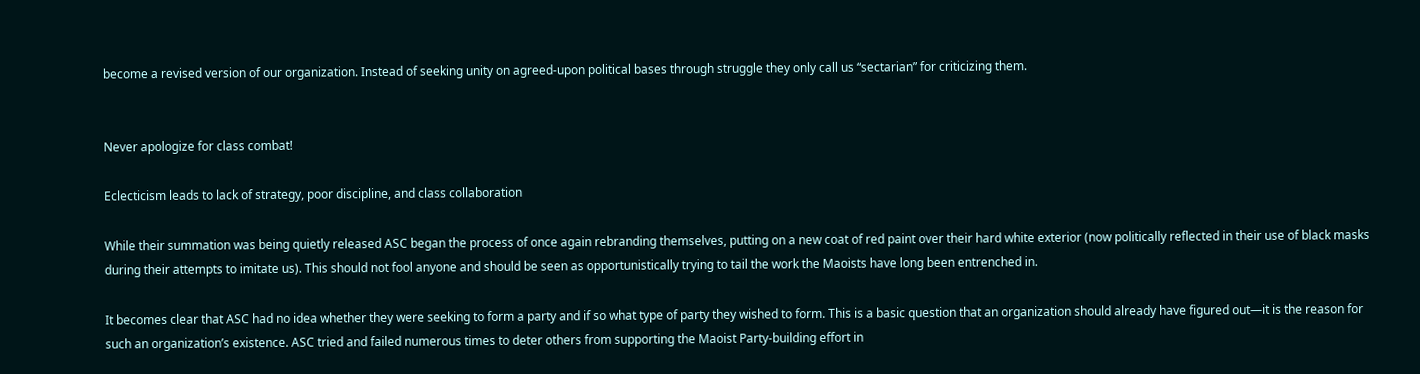become a revised version of our organization. Instead of seeking unity on agreed-upon political bases through struggle they only call us “sectarian” for criticizing them.


Never apologize for class combat!

Eclecticism leads to lack of strategy, poor discipline, and class collaboration

While their summation was being quietly released ASC began the process of once again rebranding themselves, putting on a new coat of red paint over their hard white exterior (now politically reflected in their use of black masks during their attempts to imitate us). This should not fool anyone and should be seen as opportunistically trying to tail the work the Maoists have long been entrenched in.

It becomes clear that ASC had no idea whether they were seeking to form a party and if so what type of party they wished to form. This is a basic question that an organization should already have figured out—it is the reason for such an organization’s existence. ASC tried and failed numerous times to deter others from supporting the Maoist Party-building effort in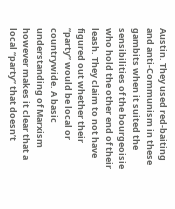Austin. They used red-baiting and anti-Communism in these gambits when it suited the sensibilities of the bourgeoisie who hold the other end of their leash. They claim to not have figured out whether their “party” would be local or countrywide. A basic understanding of Marxism however makes it clear that a local “party” that doesn’t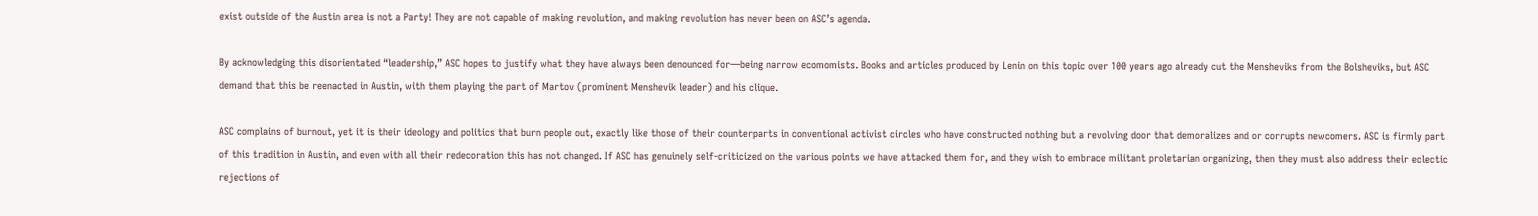exist outside of the Austin area is not a Party! They are not capable of making revolution, and making revolution has never been on ASC’s agenda.

By acknowledging this disorientated “leadership,” ASC hopes to justify what they have always been denounced for—being narrow ecomomists. Books and articles produced by Lenin on this topic over 100 years ago already cut the Mensheviks from the Bolsheviks, but ASC demand that this be reenacted in Austin, with them playing the part of Martov (prominent Menshevik leader) and his clique.

ASC complains of burnout, yet it is their ideology and politics that burn people out, exactly like those of their counterparts in conventional activist circles who have constructed nothing but a revolving door that demoralizes and or corrupts newcomers. ASC is firmly part of this tradition in Austin, and even with all their redecoration this has not changed. If ASC has genuinely self-criticized on the various points we have attacked them for, and they wish to embrace militant proletarian organizing, then they must also address their eclectic rejections of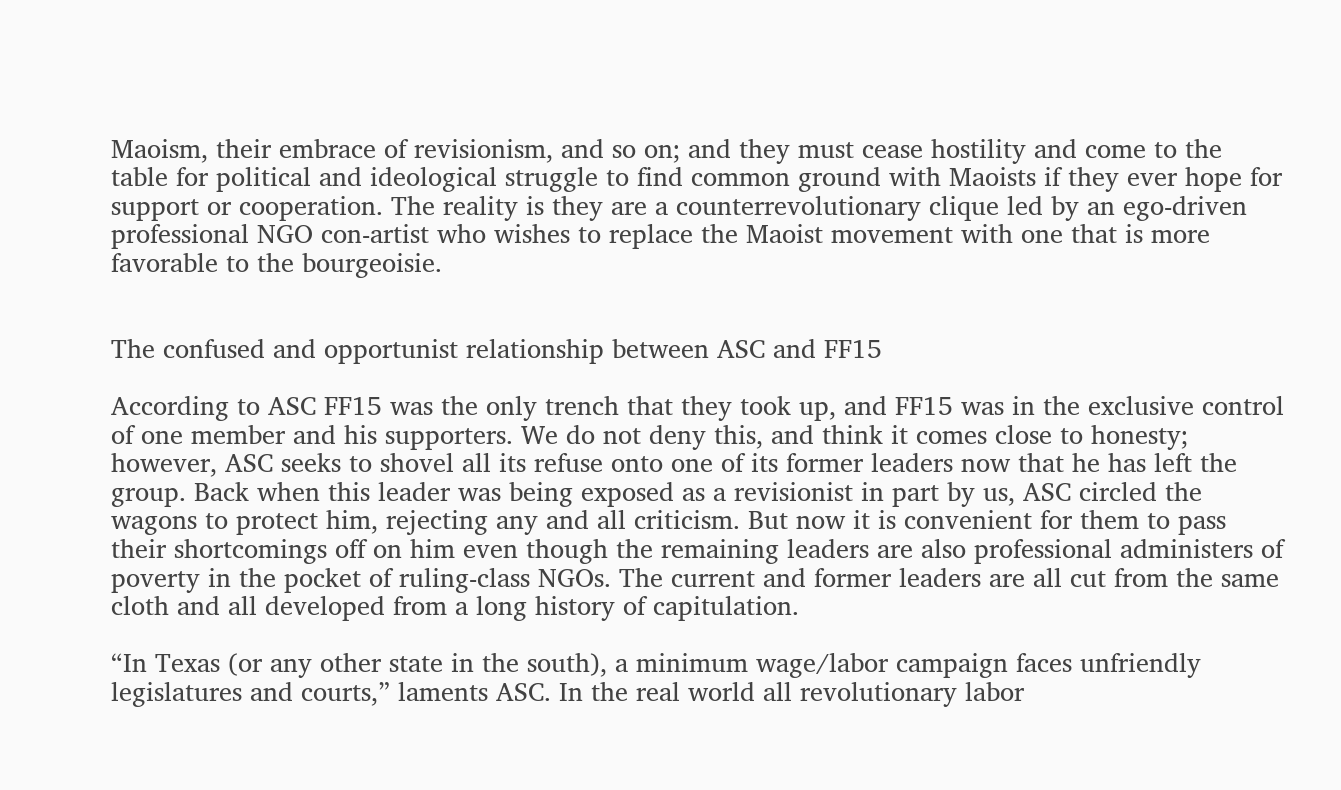Maoism, their embrace of revisionism, and so on; and they must cease hostility and come to the table for political and ideological struggle to find common ground with Maoists if they ever hope for support or cooperation. The reality is they are a counterrevolutionary clique led by an ego-driven professional NGO con-artist who wishes to replace the Maoist movement with one that is more favorable to the bourgeoisie.


The confused and opportunist relationship between ASC and FF15

According to ASC FF15 was the only trench that they took up, and FF15 was in the exclusive control of one member and his supporters. We do not deny this, and think it comes close to honesty; however, ASC seeks to shovel all its refuse onto one of its former leaders now that he has left the group. Back when this leader was being exposed as a revisionist in part by us, ASC circled the wagons to protect him, rejecting any and all criticism. But now it is convenient for them to pass their shortcomings off on him even though the remaining leaders are also professional administers of poverty in the pocket of ruling-class NGOs. The current and former leaders are all cut from the same cloth and all developed from a long history of capitulation.

“In Texas (or any other state in the south), a minimum wage/labor campaign faces unfriendly legislatures and courts,” laments ASC. In the real world all revolutionary labor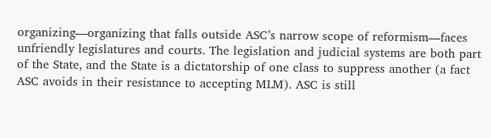organizing—organizing that falls outside ASC’s narrow scope of reformism—faces unfriendly legislatures and courts. The legislation and judicial systems are both part of the State, and the State is a dictatorship of one class to suppress another (a fact ASC avoids in their resistance to accepting MLM). ASC is still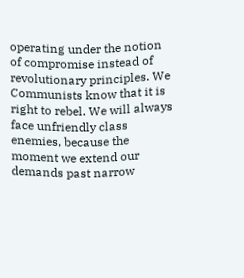operating under the notion of compromise instead of revolutionary principles. We Communists know that it is right to rebel. We will always face unfriendly class enemies, because the moment we extend our demands past narrow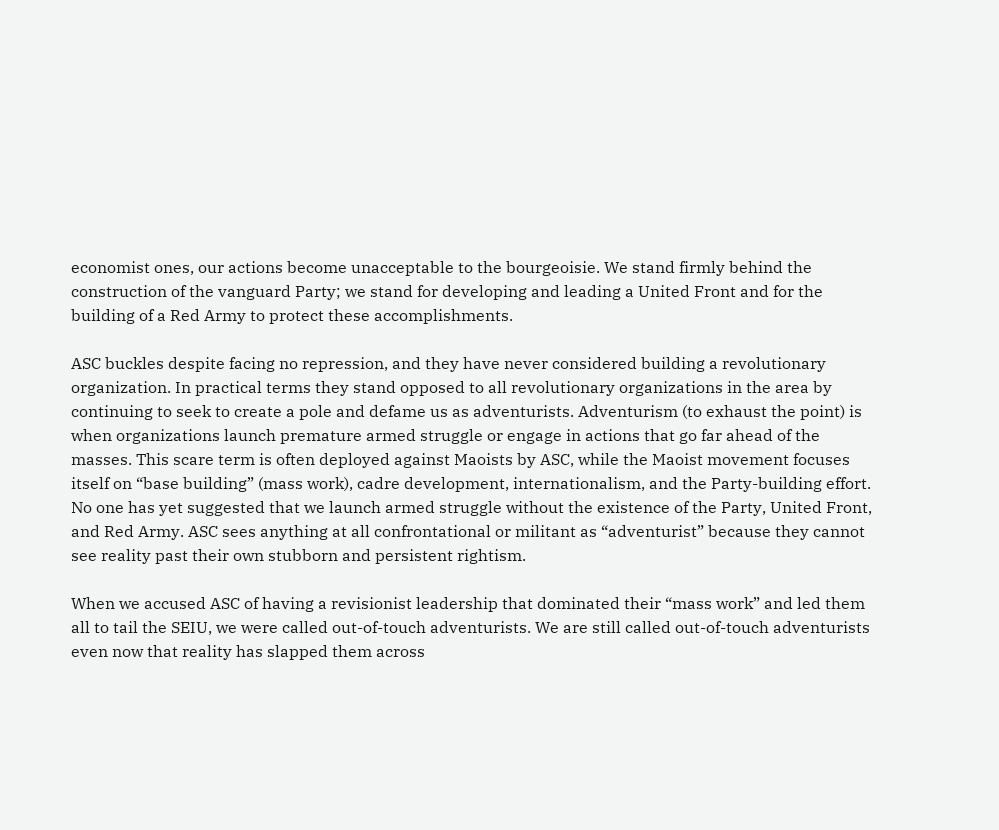economist ones, our actions become unacceptable to the bourgeoisie. We stand firmly behind the construction of the vanguard Party; we stand for developing and leading a United Front and for the building of a Red Army to protect these accomplishments.

ASC buckles despite facing no repression, and they have never considered building a revolutionary organization. In practical terms they stand opposed to all revolutionary organizations in the area by continuing to seek to create a pole and defame us as adventurists. Adventurism (to exhaust the point) is when organizations launch premature armed struggle or engage in actions that go far ahead of the masses. This scare term is often deployed against Maoists by ASC, while the Maoist movement focuses itself on “base building” (mass work), cadre development, internationalism, and the Party-building effort. No one has yet suggested that we launch armed struggle without the existence of the Party, United Front, and Red Army. ASC sees anything at all confrontational or militant as “adventurist” because they cannot see reality past their own stubborn and persistent rightism.

When we accused ASC of having a revisionist leadership that dominated their “mass work” and led them all to tail the SEIU, we were called out-of-touch adventurists. We are still called out-of-touch adventurists even now that reality has slapped them across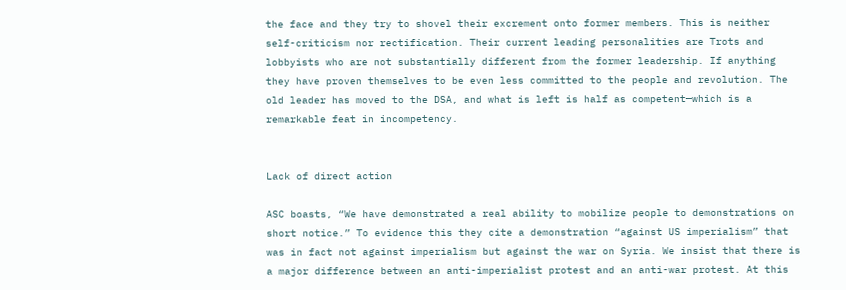the face and they try to shovel their excrement onto former members. This is neither self-criticism nor rectification. Their current leading personalities are Trots and lobbyists who are not substantially different from the former leadership. If anything they have proven themselves to be even less committed to the people and revolution. The old leader has moved to the DSA, and what is left is half as competent—which is a remarkable feat in incompetency.


Lack of direct action

ASC boasts, “We have demonstrated a real ability to mobilize people to demonstrations on short notice.” To evidence this they cite a demonstration “against US imperialism” that was in fact not against imperialism but against the war on Syria. We insist that there is a major difference between an anti-imperialist protest and an anti-war protest. At this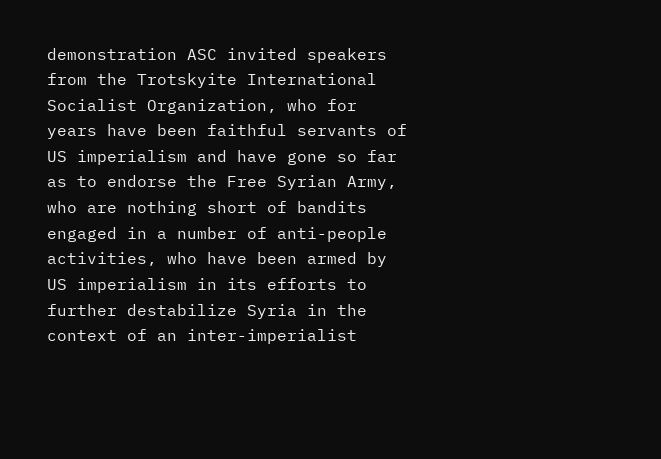demonstration ASC invited speakers from the Trotskyite International Socialist Organization, who for years have been faithful servants of US imperialism and have gone so far as to endorse the Free Syrian Army, who are nothing short of bandits engaged in a number of anti-people activities, who have been armed by US imperialism in its efforts to further destabilize Syria in the context of an inter-imperialist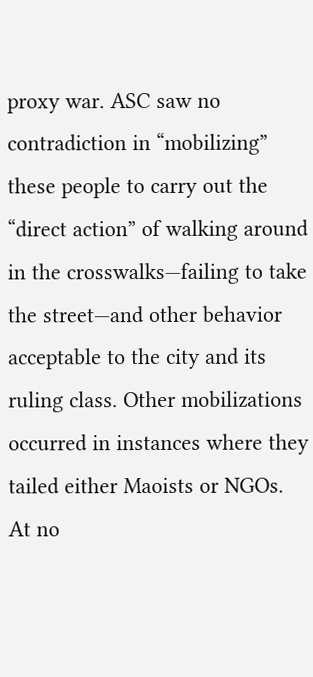proxy war. ASC saw no contradiction in “mobilizing” these people to carry out the “direct action” of walking around in the crosswalks—failing to take the street—and other behavior acceptable to the city and its ruling class. Other mobilizations occurred in instances where they tailed either Maoists or NGOs. At no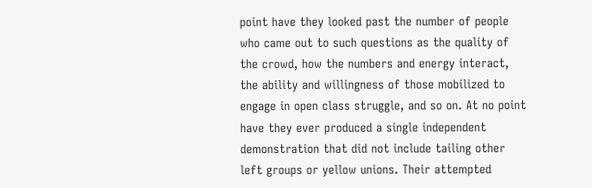point have they looked past the number of people who came out to such questions as the quality of the crowd, how the numbers and energy interact, the ability and willingness of those mobilized to engage in open class struggle, and so on. At no point have they ever produced a single independent demonstration that did not include tailing other left groups or yellow unions. Their attempted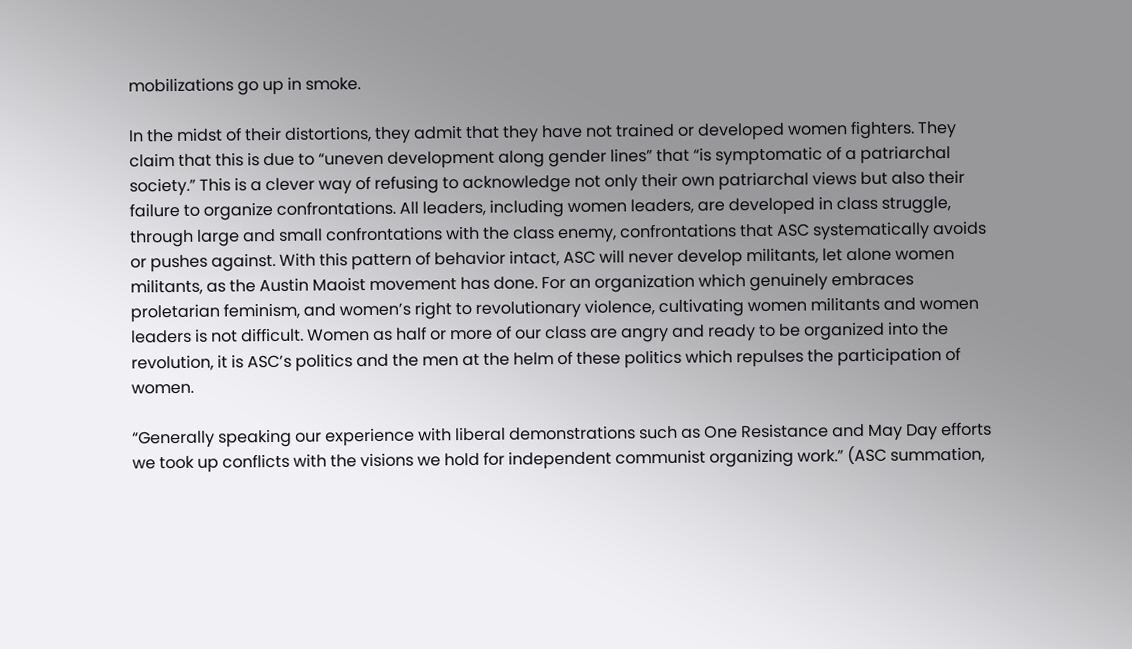mobilizations go up in smoke.

In the midst of their distortions, they admit that they have not trained or developed women fighters. They claim that this is due to “uneven development along gender lines” that “is symptomatic of a patriarchal society.” This is a clever way of refusing to acknowledge not only their own patriarchal views but also their failure to organize confrontations. All leaders, including women leaders, are developed in class struggle, through large and small confrontations with the class enemy, confrontations that ASC systematically avoids or pushes against. With this pattern of behavior intact, ASC will never develop militants, let alone women militants, as the Austin Maoist movement has done. For an organization which genuinely embraces proletarian feminism, and women’s right to revolutionary violence, cultivating women militants and women leaders is not difficult. Women as half or more of our class are angry and ready to be organized into the revolution, it is ASC’s politics and the men at the helm of these politics which repulses the participation of women.

“Generally speaking our experience with liberal demonstrations such as One Resistance and May Day efforts we took up conflicts with the visions we hold for independent communist organizing work.” (ASC summation,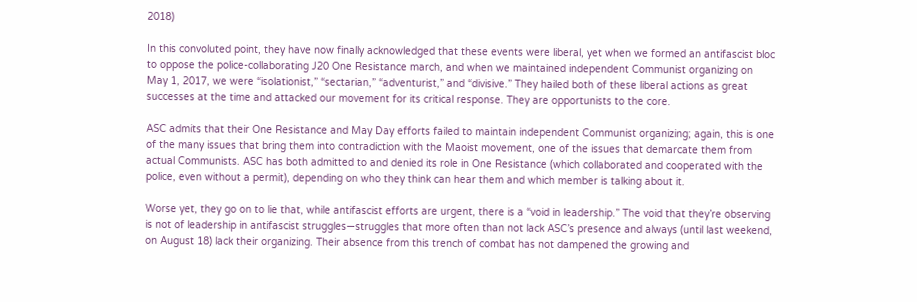2018)

In this convoluted point, they have now finally acknowledged that these events were liberal, yet when we formed an antifascist bloc to oppose the police-collaborating J20 One Resistance march, and when we maintained independent Communist organizing on May 1, 2017, we were “isolationist,” “sectarian,” “adventurist,” and “divisive.” They hailed both of these liberal actions as great successes at the time and attacked our movement for its critical response. They are opportunists to the core.

ASC admits that their One Resistance and May Day efforts failed to maintain independent Communist organizing; again, this is one of the many issues that bring them into contradiction with the Maoist movement, one of the issues that demarcate them from actual Communists. ASC has both admitted to and denied its role in One Resistance (which collaborated and cooperated with the police, even without a permit), depending on who they think can hear them and which member is talking about it.

Worse yet, they go on to lie that, while antifascist efforts are urgent, there is a “void in leadership.” The void that they’re observing is not of leadership in antifascist struggles—struggles that more often than not lack ASC’s presence and always (until last weekend, on August 18) lack their organizing. Their absence from this trench of combat has not dampened the growing and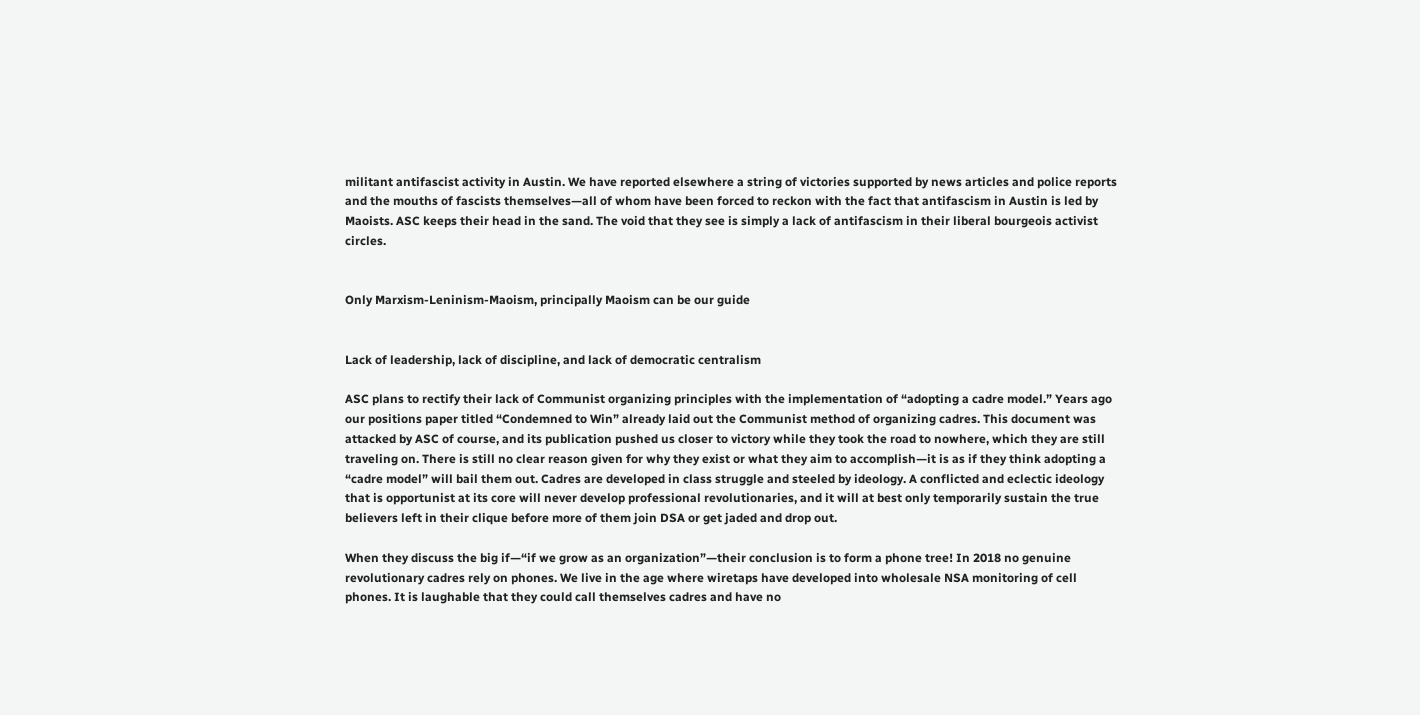militant antifascist activity in Austin. We have reported elsewhere a string of victories supported by news articles and police reports and the mouths of fascists themselves—all of whom have been forced to reckon with the fact that antifascism in Austin is led by Maoists. ASC keeps their head in the sand. The void that they see is simply a lack of antifascism in their liberal bourgeois activist circles.


Only Marxism-Leninism-Maoism, principally Maoism can be our guide


Lack of leadership, lack of discipline, and lack of democratic centralism

ASC plans to rectify their lack of Communist organizing principles with the implementation of “adopting a cadre model.” Years ago our positions paper titled “Condemned to Win” already laid out the Communist method of organizing cadres. This document was attacked by ASC of course, and its publication pushed us closer to victory while they took the road to nowhere, which they are still traveling on. There is still no clear reason given for why they exist or what they aim to accomplish—it is as if they think adopting a “cadre model” will bail them out. Cadres are developed in class struggle and steeled by ideology. A conflicted and eclectic ideology that is opportunist at its core will never develop professional revolutionaries, and it will at best only temporarily sustain the true believers left in their clique before more of them join DSA or get jaded and drop out.

When they discuss the big if—“if we grow as an organization”—their conclusion is to form a phone tree! In 2018 no genuine revolutionary cadres rely on phones. We live in the age where wiretaps have developed into wholesale NSA monitoring of cell phones. It is laughable that they could call themselves cadres and have no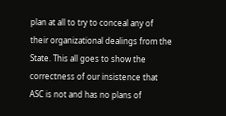plan at all to try to conceal any of their organizational dealings from the State. This all goes to show the correctness of our insistence that ASC is not and has no plans of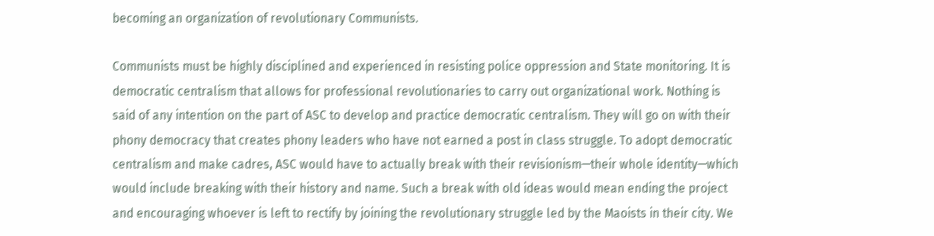becoming an organization of revolutionary Communists.

Communists must be highly disciplined and experienced in resisting police oppression and State monitoring. It is democratic centralism that allows for professional revolutionaries to carry out organizational work. Nothing is said of any intention on the part of ASC to develop and practice democratic centralism. They will go on with their phony democracy that creates phony leaders who have not earned a post in class struggle. To adopt democratic centralism and make cadres, ASC would have to actually break with their revisionism—their whole identity—which would include breaking with their history and name. Such a break with old ideas would mean ending the project and encouraging whoever is left to rectify by joining the revolutionary struggle led by the Maoists in their city. We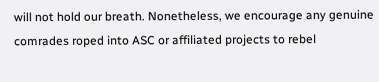will not hold our breath. Nonetheless, we encourage any genuine comrades roped into ASC or affiliated projects to rebel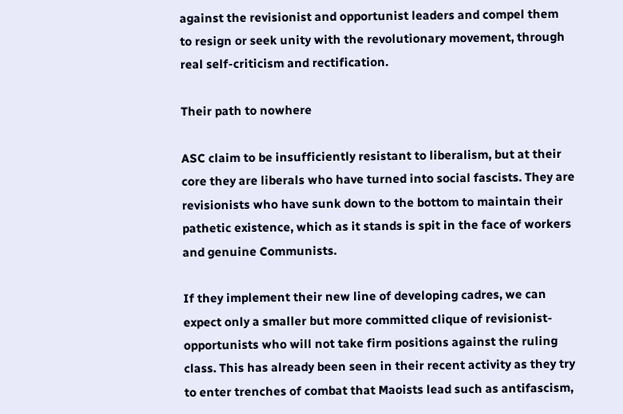against the revisionist and opportunist leaders and compel them to resign or seek unity with the revolutionary movement, through real self-criticism and rectification.

Their path to nowhere

ASC claim to be insufficiently resistant to liberalism, but at their core they are liberals who have turned into social fascists. They are revisionists who have sunk down to the bottom to maintain their pathetic existence, which as it stands is spit in the face of workers and genuine Communists.

If they implement their new line of developing cadres, we can expect only a smaller but more committed clique of revisionist-opportunists who will not take firm positions against the ruling class. This has already been seen in their recent activity as they try to enter trenches of combat that Maoists lead such as antifascism,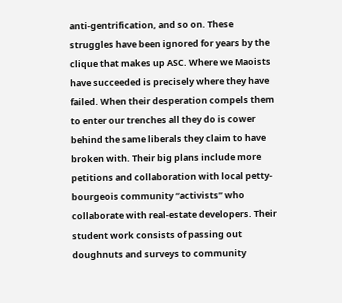anti-gentrification, and so on. These struggles have been ignored for years by the clique that makes up ASC. Where we Maoists have succeeded is precisely where they have failed. When their desperation compels them to enter our trenches all they do is cower behind the same liberals they claim to have broken with. Their big plans include more petitions and collaboration with local petty-bourgeois community “activists” who collaborate with real-estate developers. Their student work consists of passing out doughnuts and surveys to community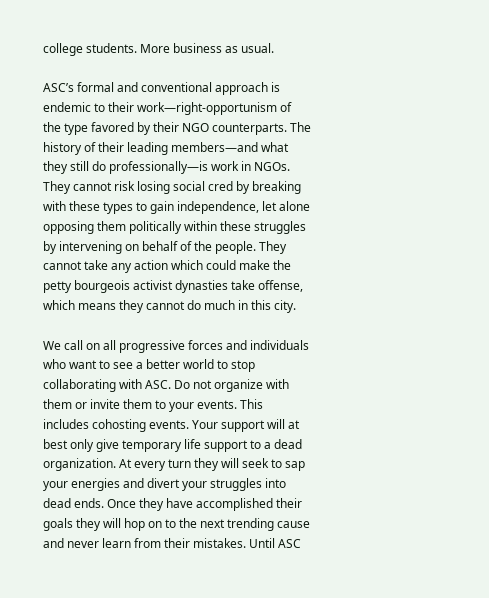college students. More business as usual.

ASC’s formal and conventional approach is endemic to their work—right-opportunism of the type favored by their NGO counterparts. The history of their leading members—and what they still do professionally—is work in NGOs. They cannot risk losing social cred by breaking with these types to gain independence, let alone opposing them politically within these struggles by intervening on behalf of the people. They cannot take any action which could make the petty bourgeois activist dynasties take offense, which means they cannot do much in this city.

We call on all progressive forces and individuals who want to see a better world to stop collaborating with ASC. Do not organize with them or invite them to your events. This includes cohosting events. Your support will at best only give temporary life support to a dead organization. At every turn they will seek to sap your energies and divert your struggles into dead ends. Once they have accomplished their goals they will hop on to the next trending cause and never learn from their mistakes. Until ASC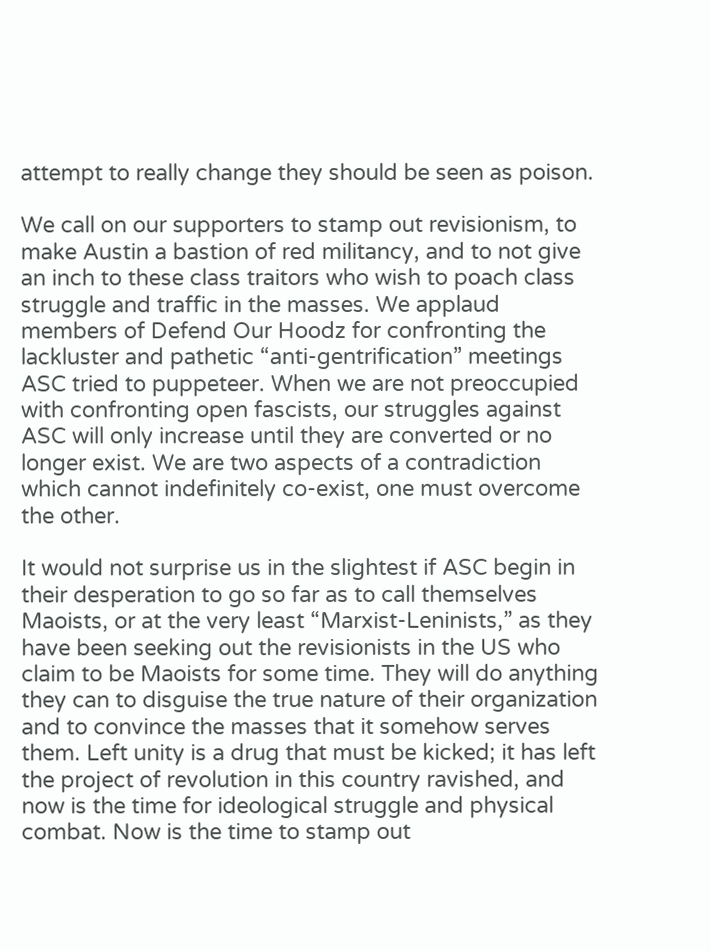attempt to really change they should be seen as poison.

We call on our supporters to stamp out revisionism, to make Austin a bastion of red militancy, and to not give an inch to these class traitors who wish to poach class struggle and traffic in the masses. We applaud members of Defend Our Hoodz for confronting the lackluster and pathetic “anti-gentrification” meetings ASC tried to puppeteer. When we are not preoccupied with confronting open fascists, our struggles against ASC will only increase until they are converted or no longer exist. We are two aspects of a contradiction which cannot indefinitely co-exist, one must overcome the other.

It would not surprise us in the slightest if ASC begin in their desperation to go so far as to call themselves Maoists, or at the very least “Marxist-Leninists,” as they have been seeking out the revisionists in the US who claim to be Maoists for some time. They will do anything they can to disguise the true nature of their organization and to convince the masses that it somehow serves them. Left unity is a drug that must be kicked; it has left the project of revolution in this country ravished, and now is the time for ideological struggle and physical combat. Now is the time to stamp out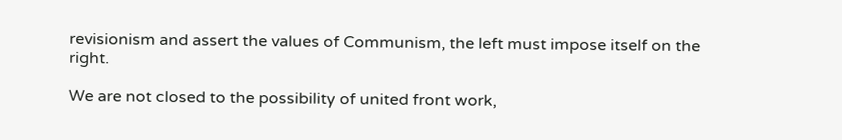revisionism and assert the values of Communism, the left must impose itself on the right.

We are not closed to the possibility of united front work,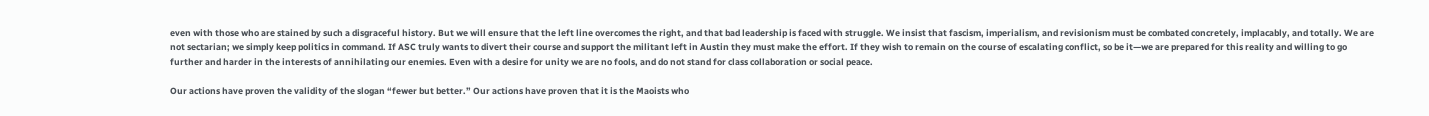even with those who are stained by such a disgraceful history. But we will ensure that the left line overcomes the right, and that bad leadership is faced with struggle. We insist that fascism, imperialism, and revisionism must be combated concretely, implacably, and totally. We are not sectarian; we simply keep politics in command. If ASC truly wants to divert their course and support the militant left in Austin they must make the effort. If they wish to remain on the course of escalating conflict, so be it—we are prepared for this reality and willing to go further and harder in the interests of annihilating our enemies. Even with a desire for unity we are no fools, and do not stand for class collaboration or social peace.

Our actions have proven the validity of the slogan “fewer but better.” Our actions have proven that it is the Maoists who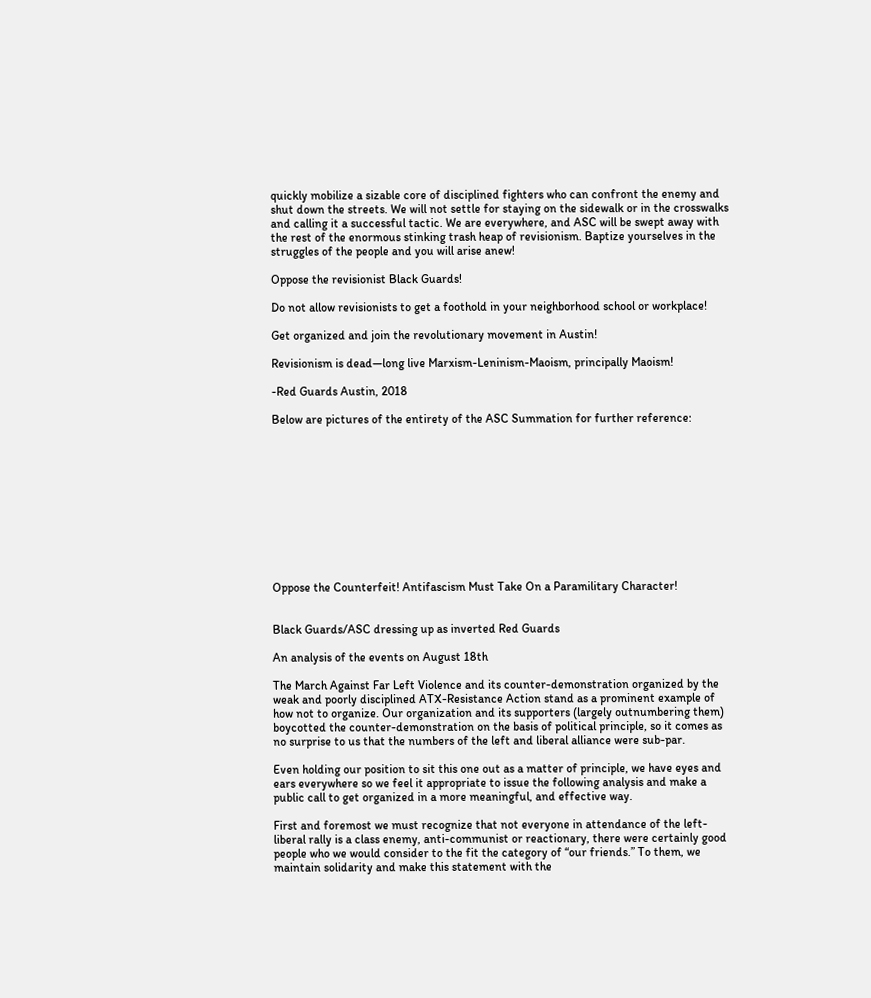quickly mobilize a sizable core of disciplined fighters who can confront the enemy and shut down the streets. We will not settle for staying on the sidewalk or in the crosswalks and calling it a successful tactic. We are everywhere, and ASC will be swept away with the rest of the enormous stinking trash heap of revisionism. Baptize yourselves in the struggles of the people and you will arise anew!

Oppose the revisionist Black Guards!

Do not allow revisionists to get a foothold in your neighborhood school or workplace!

Get organized and join the revolutionary movement in Austin!

Revisionism is dead—long live Marxism-Leninism-Maoism, principally Maoism!

-Red Guards Austin, 2018

Below are pictures of the entirety of the ASC Summation for further reference:











Oppose the Counterfeit! Antifascism Must Take On a Paramilitary Character!


Black Guards/ASC dressing up as inverted Red Guards

An analysis of the events on August 18th

The March Against Far Left Violence and its counter-demonstration organized by the weak and poorly disciplined ATX-Resistance Action stand as a prominent example of how not to organize. Our organization and its supporters (largely outnumbering them) boycotted the counter-demonstration on the basis of political principle, so it comes as no surprise to us that the numbers of the left and liberal alliance were sub-par.

Even holding our position to sit this one out as a matter of principle, we have eyes and ears everywhere so we feel it appropriate to issue the following analysis and make a  public call to get organized in a more meaningful, and effective way.

First and foremost we must recognize that not everyone in attendance of the left-liberal rally is a class enemy, anti-communist or reactionary, there were certainly good people who we would consider to the fit the category of “our friends.” To them, we maintain solidarity and make this statement with the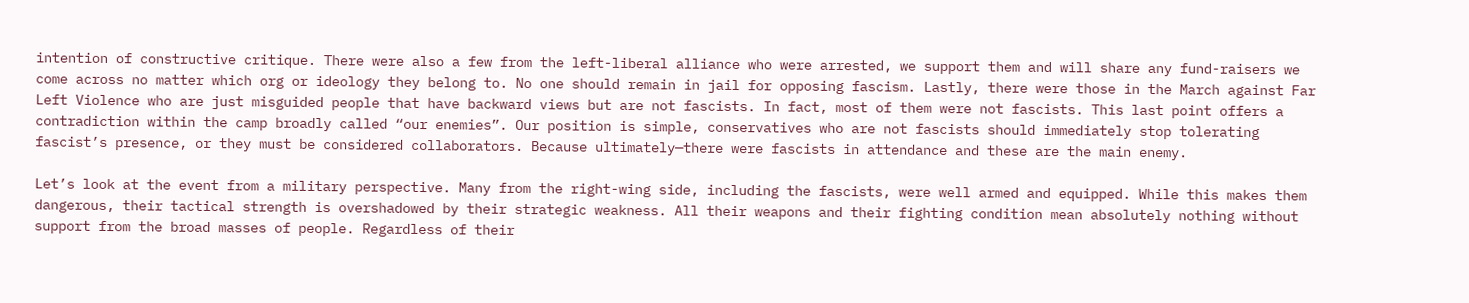intention of constructive critique. There were also a few from the left-liberal alliance who were arrested, we support them and will share any fund-raisers we come across no matter which org or ideology they belong to. No one should remain in jail for opposing fascism. Lastly, there were those in the March against Far Left Violence who are just misguided people that have backward views but are not fascists. In fact, most of them were not fascists. This last point offers a contradiction within the camp broadly called “our enemies”. Our position is simple, conservatives who are not fascists should immediately stop tolerating fascist’s presence, or they must be considered collaborators. Because ultimately—there were fascists in attendance and these are the main enemy.

Let’s look at the event from a military perspective. Many from the right-wing side, including the fascists, were well armed and equipped. While this makes them dangerous, their tactical strength is overshadowed by their strategic weakness. All their weapons and their fighting condition mean absolutely nothing without support from the broad masses of people. Regardless of their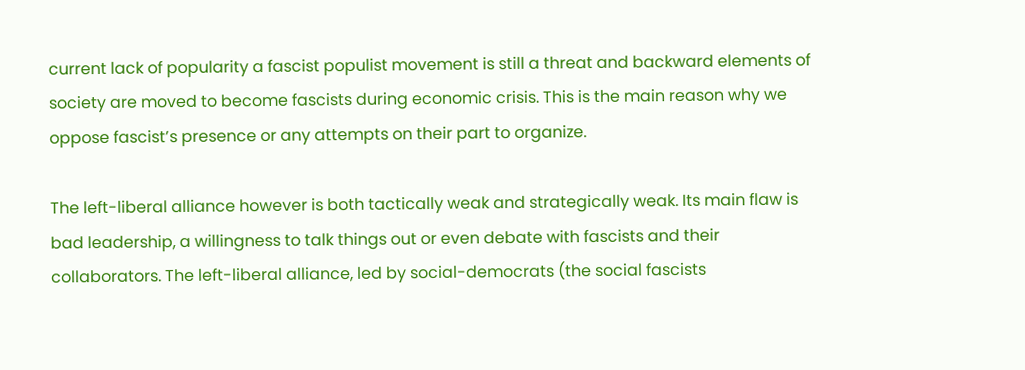current lack of popularity a fascist populist movement is still a threat and backward elements of society are moved to become fascists during economic crisis. This is the main reason why we oppose fascist’s presence or any attempts on their part to organize.

The left-liberal alliance however is both tactically weak and strategically weak. Its main flaw is bad leadership, a willingness to talk things out or even debate with fascists and their collaborators. The left-liberal alliance, led by social-democrats (the social fascists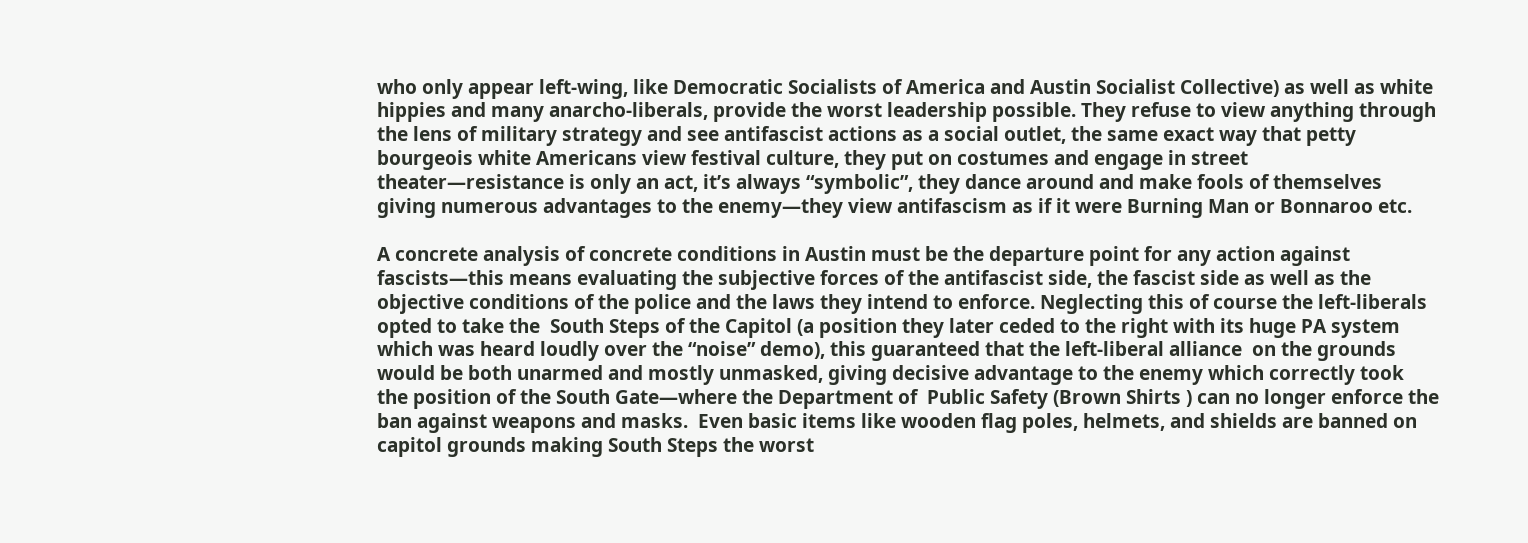who only appear left-wing, like Democratic Socialists of America and Austin Socialist Collective) as well as white hippies and many anarcho-liberals, provide the worst leadership possible. They refuse to view anything through the lens of military strategy and see antifascist actions as a social outlet, the same exact way that petty bourgeois white Americans view festival culture, they put on costumes and engage in street theater—resistance is only an act, it’s always “symbolic”, they dance around and make fools of themselves giving numerous advantages to the enemy—they view antifascism as if it were Burning Man or Bonnaroo etc.

A concrete analysis of concrete conditions in Austin must be the departure point for any action against fascists—this means evaluating the subjective forces of the antifascist side, the fascist side as well as the objective conditions of the police and the laws they intend to enforce. Neglecting this of course the left-liberals opted to take the  South Steps of the Capitol (a position they later ceded to the right with its huge PA system which was heard loudly over the “noise” demo), this guaranteed that the left-liberal alliance  on the grounds would be both unarmed and mostly unmasked, giving decisive advantage to the enemy which correctly took the position of the South Gate—where the Department of  Public Safety (Brown Shirts ) can no longer enforce the ban against weapons and masks.  Even basic items like wooden flag poles, helmets, and shields are banned on capitol grounds making South Steps the worst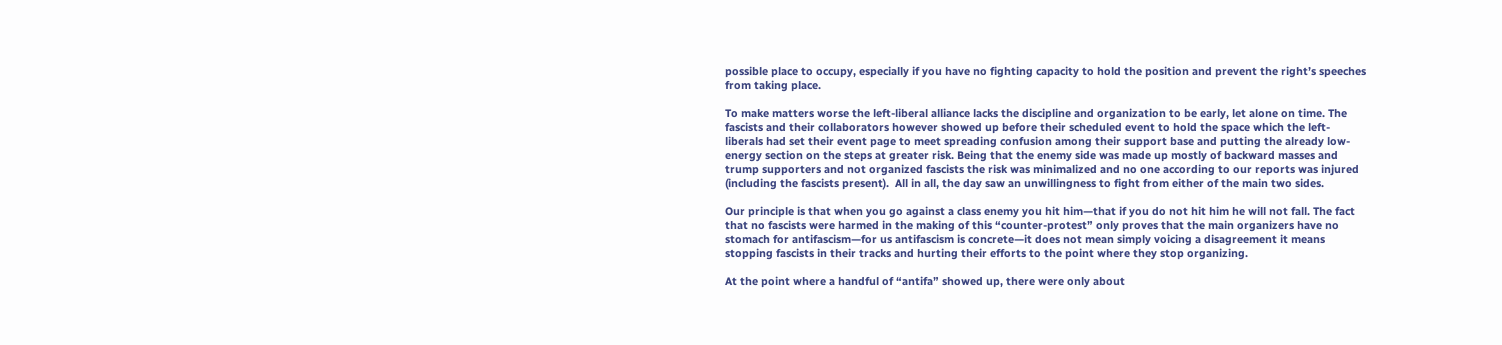possible place to occupy, especially if you have no fighting capacity to hold the position and prevent the right’s speeches from taking place.

To make matters worse the left-liberal alliance lacks the discipline and organization to be early, let alone on time. The fascists and their collaborators however showed up before their scheduled event to hold the space which the left-liberals had set their event page to meet spreading confusion among their support base and putting the already low-energy section on the steps at greater risk. Being that the enemy side was made up mostly of backward masses and trump supporters and not organized fascists the risk was minimalized and no one according to our reports was injured (including the fascists present).  All in all, the day saw an unwillingness to fight from either of the main two sides.

Our principle is that when you go against a class enemy you hit him—that if you do not hit him he will not fall. The fact that no fascists were harmed in the making of this “counter-protest” only proves that the main organizers have no stomach for antifascism—for us antifascism is concrete—it does not mean simply voicing a disagreement it means stopping fascists in their tracks and hurting their efforts to the point where they stop organizing.

At the point where a handful of “antifa” showed up, there were only about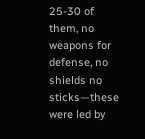25-30 of them, no weapons for defense, no shields no sticks—these were led by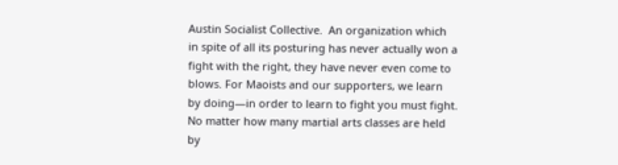Austin Socialist Collective.  An organization which in spite of all its posturing has never actually won a fight with the right, they have never even come to blows. For Maoists and our supporters, we learn by doing—in order to learn to fight you must fight. No matter how many martial arts classes are held by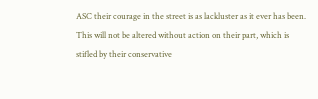ASC their courage in the street is as lackluster as it ever has been. This will not be altered without action on their part, which is stifled by their conservative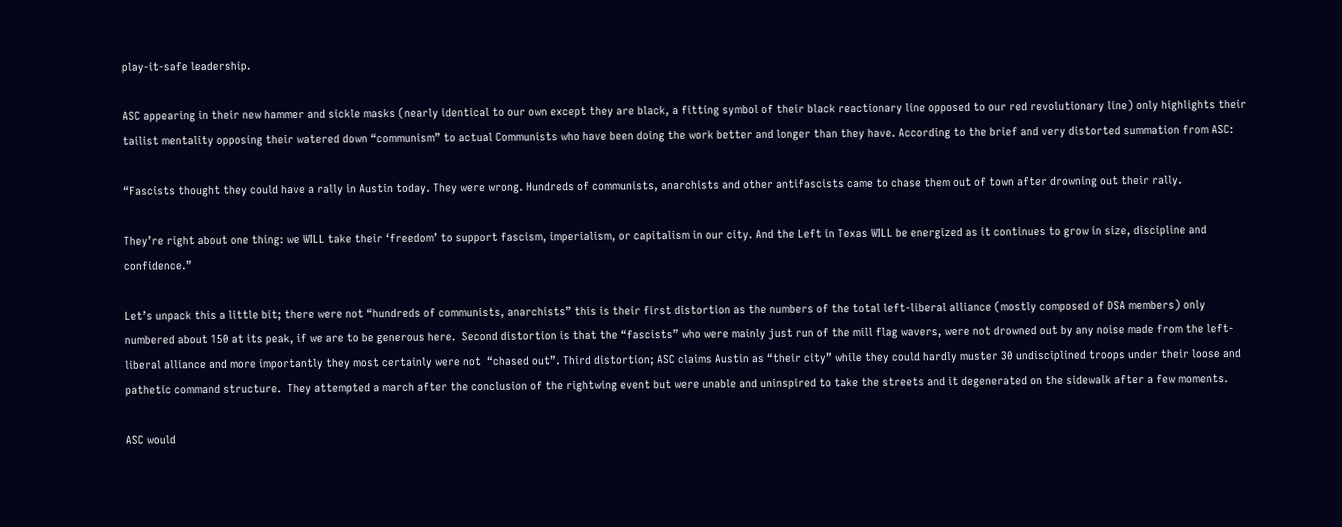play-it-safe leadership.

ASC appearing in their new hammer and sickle masks (nearly identical to our own except they are black, a fitting symbol of their black reactionary line opposed to our red revolutionary line) only highlights their tailist mentality opposing their watered down “communism” to actual Communists who have been doing the work better and longer than they have. According to the brief and very distorted summation from ASC:

“Fascists thought they could have a rally in Austin today. They were wrong. Hundreds of communists, anarchists and other antifascists came to chase them out of town after drowning out their rally.

They’re right about one thing: we WILL take their ‘freedom’ to support fascism, imperialism, or capitalism in our city. And the Left in Texas WILL be energized as it continues to grow in size, discipline and confidence.”

Let’s unpack this a little bit; there were not “hundreds of communists, anarchists” this is their first distortion as the numbers of the total left-liberal alliance (mostly composed of DSA members) only numbered about 150 at its peak, if we are to be generous here.  Second distortion is that the “fascists” who were mainly just run of the mill flag wavers, were not drowned out by any noise made from the left-liberal alliance and more importantly they most certainly were not  “chased out”. Third distortion; ASC claims Austin as “their city” while they could hardly muster 30 undisciplined troops under their loose and pathetic command structure.  They attempted a march after the conclusion of the rightwing event but were unable and uninspired to take the streets and it degenerated on the sidewalk after a few moments.

ASC would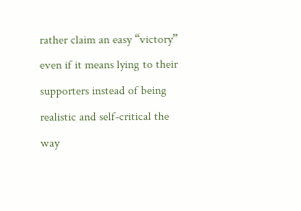rather claim an easy “victory” even if it means lying to their supporters instead of being realistic and self-critical the way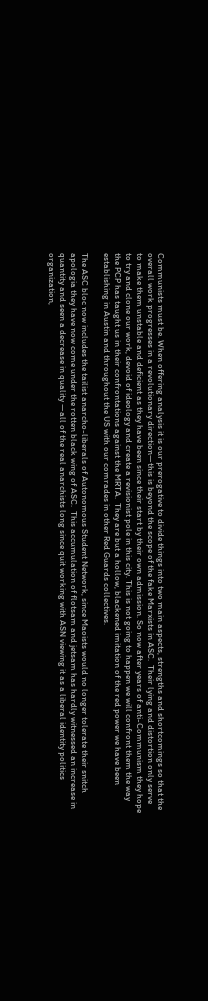Communists must be. When offering analysis it is our prerogative to divide things into two main aspects, strengths and shortcomings so that the overall work progresses in a revolutionary direction—this is beyond the scope of the fake Marxists in ASC.  Their lying and distortion only serve to make them unstable and deficient as they have been since their start by their own admission. So now after years of anti-Communism they hope to try and clone our work, devoid of ideology and create a revisionist pole in this city. This is not going to happen we will confront them the way the PCP has taught us in their confrontations against the MRTA.  They are but a hollow, blackened imitation of the red power we have been establishing in Austin and throughout the US with our comrades in other Red Guards collectives.

The ASC bloc now includes the tailist anarcho-liberals of Autonomous Student Network, since Maoists would no longer tolerate their snitch apologia they have now come under the rotten black wing of ASC.  This accumulation of flotsam and jetsam has hardly witnessed an increase in quantity and seen a decrease in quality —all of the real anarchists long since quit working with ASN viewing it as a liberal identity politics organization,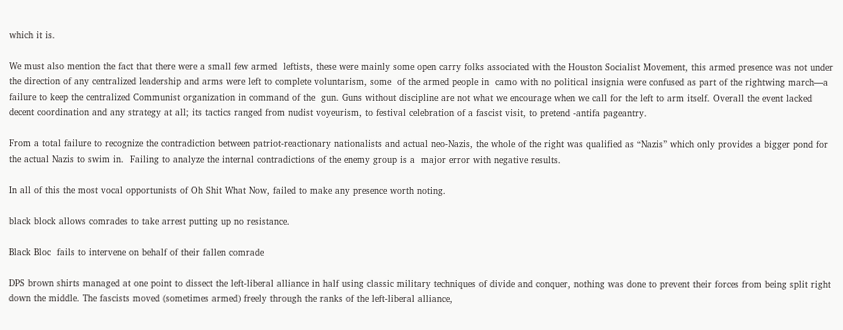which it is.

We must also mention the fact that there were a small few armed  leftists, these were mainly some open carry folks associated with the Houston Socialist Movement, this armed presence was not under the direction of any centralized leadership and arms were left to complete voluntarism, some  of the armed people in  camo with no political insignia were confused as part of the rightwing march—a failure to keep the centralized Communist organization in command of the  gun. Guns without discipline are not what we encourage when we call for the left to arm itself. Overall the event lacked decent coordination and any strategy at all; its tactics ranged from nudist voyeurism, to festival celebration of a fascist visit, to pretend -antifa pageantry.

From a total failure to recognize the contradiction between patriot-reactionary nationalists and actual neo-Nazis, the whole of the right was qualified as “Nazis” which only provides a bigger pond for the actual Nazis to swim in.  Failing to analyze the internal contradictions of the enemy group is a  major error with negative results.

In all of this the most vocal opportunists of Oh Shit What Now, failed to make any presence worth noting.

black block allows comrades to take arrest putting up no resistance.

Black Bloc  fails to intervene on behalf of their fallen comrade

DPS brown shirts managed at one point to dissect the left-liberal alliance in half using classic military techniques of divide and conquer, nothing was done to prevent their forces from being split right down the middle. The fascists moved (sometimes armed) freely through the ranks of the left-liberal alliance,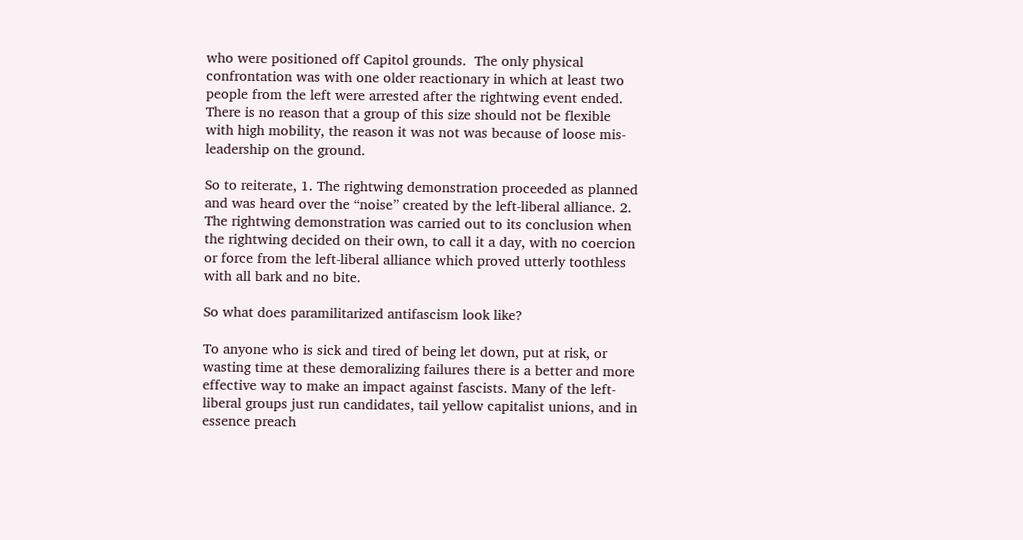who were positioned off Capitol grounds.  The only physical confrontation was with one older reactionary in which at least two people from the left were arrested after the rightwing event ended. There is no reason that a group of this size should not be flexible with high mobility, the reason it was not was because of loose mis-leadership on the ground.

So to reiterate, 1. The rightwing demonstration proceeded as planned and was heard over the “noise” created by the left-liberal alliance. 2. The rightwing demonstration was carried out to its conclusion when the rightwing decided on their own, to call it a day, with no coercion or force from the left-liberal alliance which proved utterly toothless with all bark and no bite.

So what does paramilitarized antifascism look like?

To anyone who is sick and tired of being let down, put at risk, or wasting time at these demoralizing failures there is a better and more effective way to make an impact against fascists. Many of the left-liberal groups just run candidates, tail yellow capitalist unions, and in essence preach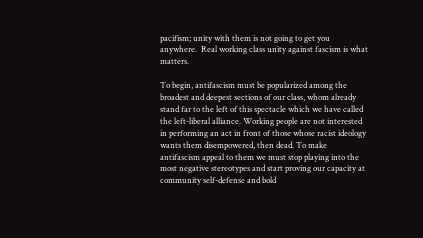pacifism; unity with them is not going to get you anywhere.  Real working class unity against fascism is what matters.

To begin, antifascism must be popularized among the broadest and deepest sections of our class, whom already stand far to the left of this spectacle which we have called the left-liberal alliance. Working people are not interested in performing an act in front of those whose racist ideology wants them disempowered, then dead. To make antifascism appeal to them we must stop playing into the most negative stereotypes and start proving our capacity at community self-defense and bold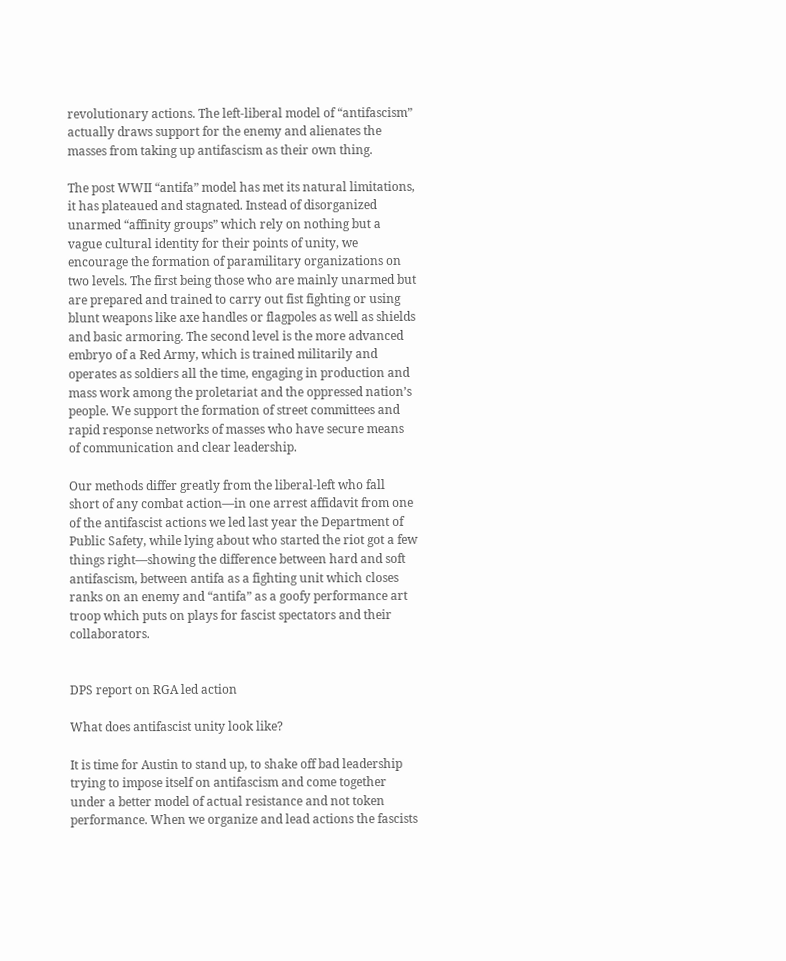revolutionary actions. The left-liberal model of “antifascism” actually draws support for the enemy and alienates the masses from taking up antifascism as their own thing.

The post WWII “antifa” model has met its natural limitations, it has plateaued and stagnated. Instead of disorganized unarmed “affinity groups” which rely on nothing but a vague cultural identity for their points of unity, we encourage the formation of paramilitary organizations on two levels. The first being those who are mainly unarmed but are prepared and trained to carry out fist fighting or using blunt weapons like axe handles or flagpoles as well as shields and basic armoring. The second level is the more advanced embryo of a Red Army, which is trained militarily and operates as soldiers all the time, engaging in production and mass work among the proletariat and the oppressed nation’s people. We support the formation of street committees and rapid response networks of masses who have secure means of communication and clear leadership.

Our methods differ greatly from the liberal-left who fall short of any combat action—in one arrest affidavit from one of the antifascist actions we led last year the Department of Public Safety, while lying about who started the riot got a few things right—showing the difference between hard and soft antifascism, between antifa as a fighting unit which closes ranks on an enemy and “antifa” as a goofy performance art troop which puts on plays for fascist spectators and their collaborators.


DPS report on RGA led action

What does antifascist unity look like?

It is time for Austin to stand up, to shake off bad leadership trying to impose itself on antifascism and come together under a better model of actual resistance and not token performance. When we organize and lead actions the fascists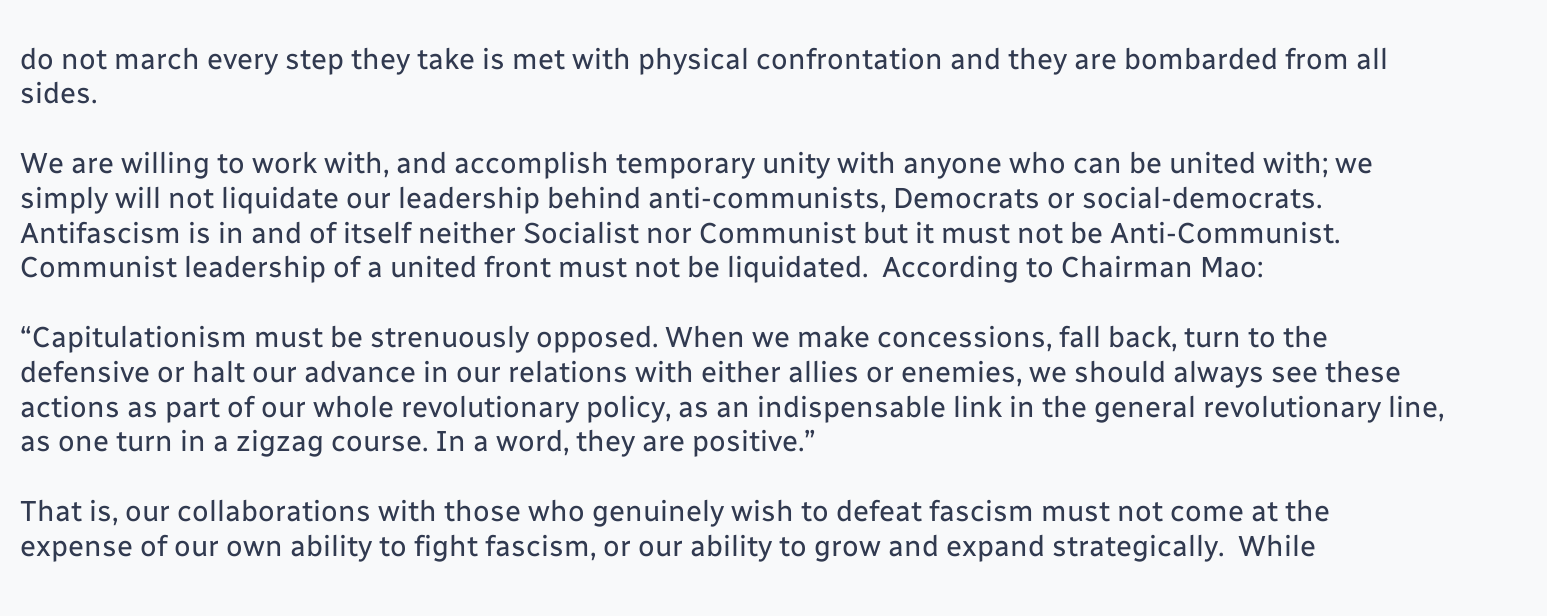do not march every step they take is met with physical confrontation and they are bombarded from all sides.

We are willing to work with, and accomplish temporary unity with anyone who can be united with; we simply will not liquidate our leadership behind anti-communists, Democrats or social-democrats. Antifascism is in and of itself neither Socialist nor Communist but it must not be Anti-Communist.  Communist leadership of a united front must not be liquidated.  According to Chairman Mao:

“Capitulationism must be strenuously opposed. When we make concessions, fall back, turn to the defensive or halt our advance in our relations with either allies or enemies, we should always see these actions as part of our whole revolutionary policy, as an indispensable link in the general revolutionary line, as one turn in a zigzag course. In a word, they are positive.”

That is, our collaborations with those who genuinely wish to defeat fascism must not come at the expense of our own ability to fight fascism, or our ability to grow and expand strategically.  While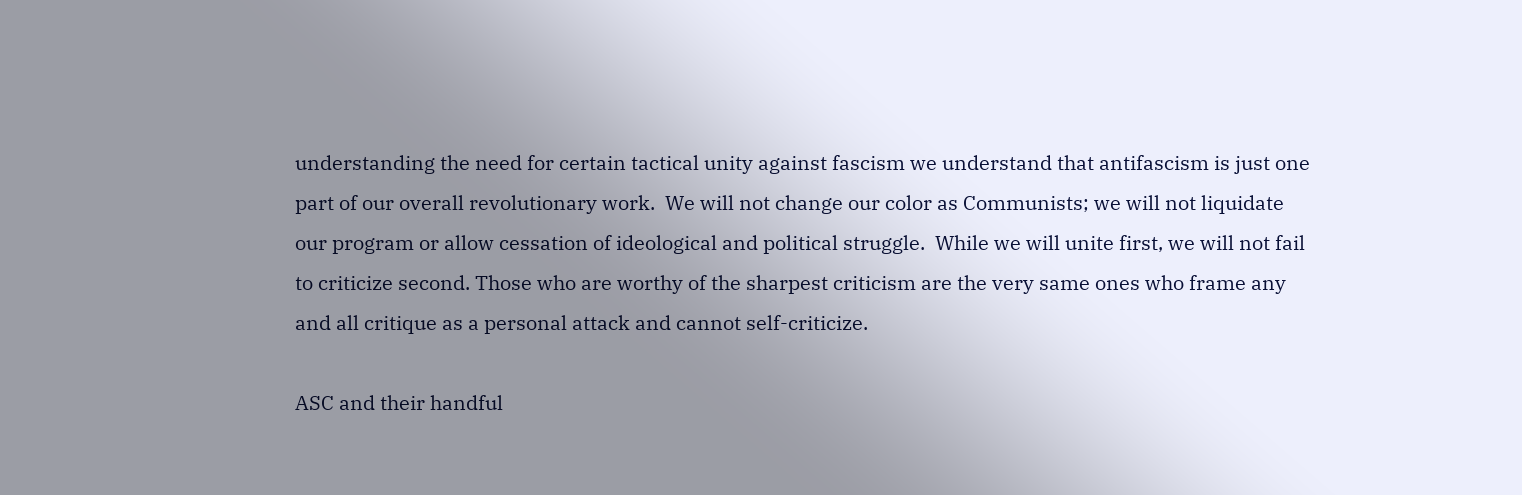understanding the need for certain tactical unity against fascism we understand that antifascism is just one part of our overall revolutionary work.  We will not change our color as Communists; we will not liquidate our program or allow cessation of ideological and political struggle.  While we will unite first, we will not fail to criticize second. Those who are worthy of the sharpest criticism are the very same ones who frame any and all critique as a personal attack and cannot self-criticize.

ASC and their handful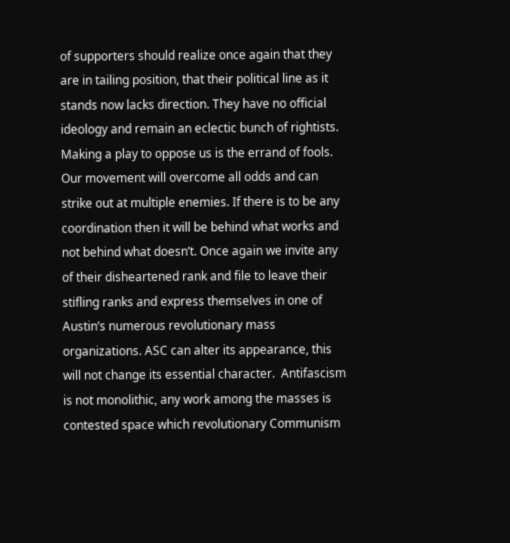of supporters should realize once again that they are in tailing position, that their political line as it stands now lacks direction. They have no official ideology and remain an eclectic bunch of rightists. Making a play to oppose us is the errand of fools. Our movement will overcome all odds and can strike out at multiple enemies. If there is to be any coordination then it will be behind what works and not behind what doesn’t. Once again we invite any of their disheartened rank and file to leave their stifling ranks and express themselves in one of Austin’s numerous revolutionary mass organizations. ASC can alter its appearance, this will not change its essential character.  Antifascism is not monolithic, any work among the masses is contested space which revolutionary Communism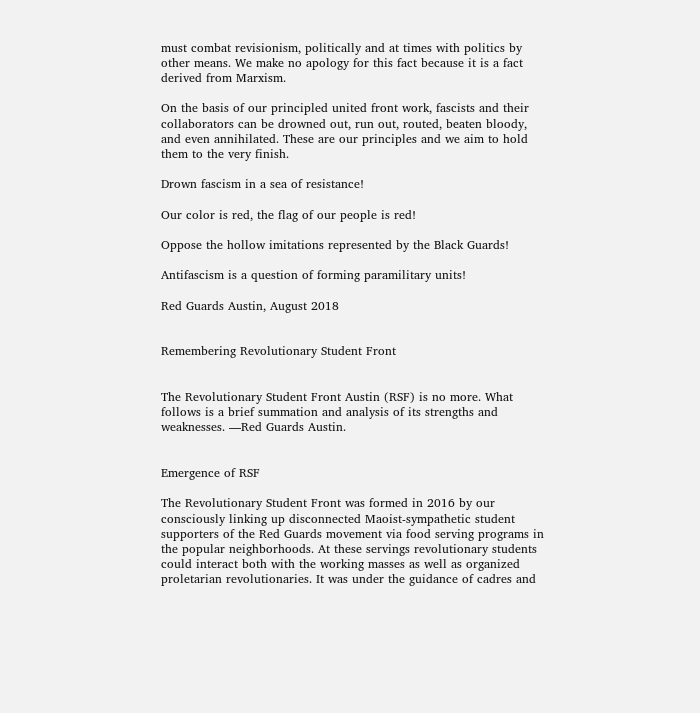must combat revisionism, politically and at times with politics by other means. We make no apology for this fact because it is a fact derived from Marxism.

On the basis of our principled united front work, fascists and their collaborators can be drowned out, run out, routed, beaten bloody, and even annihilated. These are our principles and we aim to hold them to the very finish.

Drown fascism in a sea of resistance!

Our color is red, the flag of our people is red!

Oppose the hollow imitations represented by the Black Guards!

Antifascism is a question of forming paramilitary units!

Red Guards Austin, August 2018


Remembering Revolutionary Student Front


The Revolutionary Student Front Austin (RSF) is no more. What follows is a brief summation and analysis of its strengths and weaknesses. —Red Guards Austin.


Emergence of RSF

The Revolutionary Student Front was formed in 2016 by our consciously linking up disconnected Maoist-sympathetic student supporters of the Red Guards movement via food serving programs in the popular neighborhoods. At these servings revolutionary students could interact both with the working masses as well as organized proletarian revolutionaries. It was under the guidance of cadres and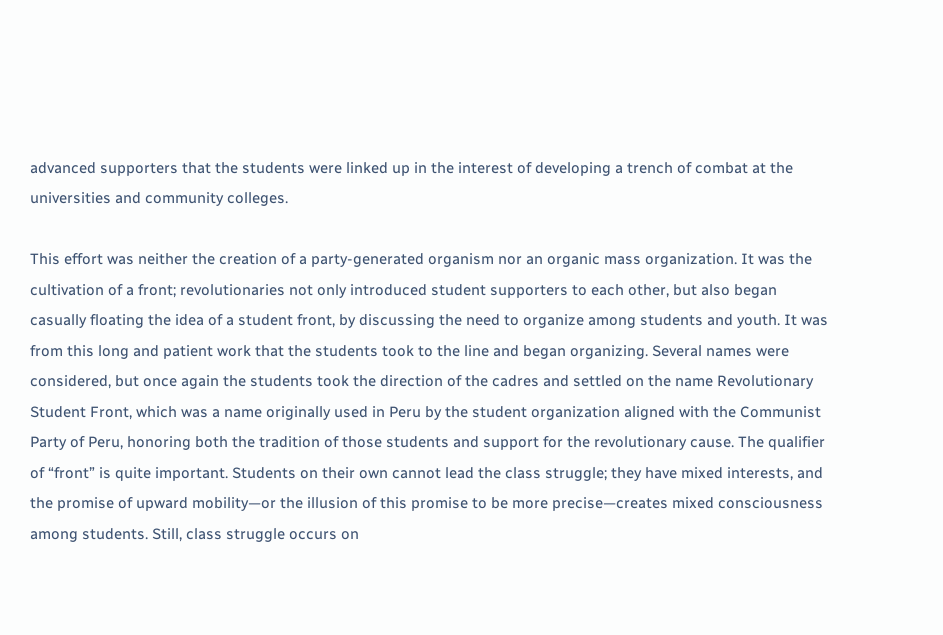advanced supporters that the students were linked up in the interest of developing a trench of combat at the universities and community colleges.

This effort was neither the creation of a party-generated organism nor an organic mass organization. It was the cultivation of a front; revolutionaries not only introduced student supporters to each other, but also began casually floating the idea of a student front, by discussing the need to organize among students and youth. It was from this long and patient work that the students took to the line and began organizing. Several names were considered, but once again the students took the direction of the cadres and settled on the name Revolutionary Student Front, which was a name originally used in Peru by the student organization aligned with the Communist Party of Peru, honoring both the tradition of those students and support for the revolutionary cause. The qualifier of “front” is quite important. Students on their own cannot lead the class struggle; they have mixed interests, and the promise of upward mobility—or the illusion of this promise to be more precise—creates mixed consciousness among students. Still, class struggle occurs on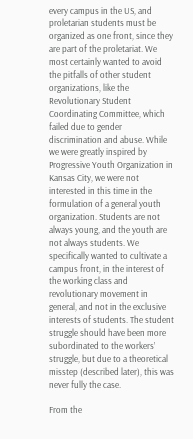every campus in the US, and proletarian students must be organized as one front, since they are part of the proletariat. We most certainly wanted to avoid the pitfalls of other student organizations, like the Revolutionary Student Coordinating Committee, which failed due to gender discrimination and abuse. While we were greatly inspired by Progressive Youth Organization in Kansas City, we were not interested in this time in the formulation of a general youth organization. Students are not always young, and the youth are not always students. We specifically wanted to cultivate a campus front, in the interest of the working class and revolutionary movement in general, and not in the exclusive interests of students. The student struggle should have been more subordinated to the workers’ struggle, but due to a theoretical misstep (described later), this was never fully the case.

From the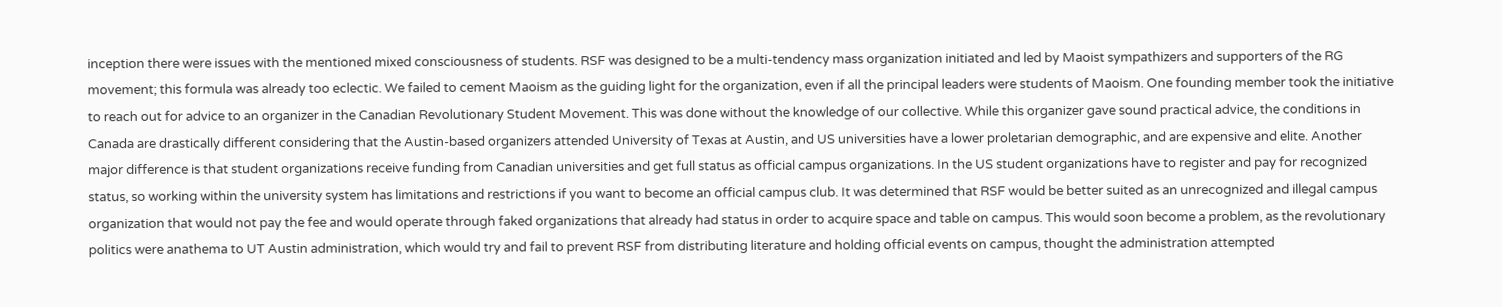inception there were issues with the mentioned mixed consciousness of students. RSF was designed to be a multi-tendency mass organization initiated and led by Maoist sympathizers and supporters of the RG movement; this formula was already too eclectic. We failed to cement Maoism as the guiding light for the organization, even if all the principal leaders were students of Maoism. One founding member took the initiative to reach out for advice to an organizer in the Canadian Revolutionary Student Movement. This was done without the knowledge of our collective. While this organizer gave sound practical advice, the conditions in Canada are drastically different considering that the Austin-based organizers attended University of Texas at Austin, and US universities have a lower proletarian demographic, and are expensive and elite. Another major difference is that student organizations receive funding from Canadian universities and get full status as official campus organizations. In the US student organizations have to register and pay for recognized status, so working within the university system has limitations and restrictions if you want to become an official campus club. It was determined that RSF would be better suited as an unrecognized and illegal campus organization that would not pay the fee and would operate through faked organizations that already had status in order to acquire space and table on campus. This would soon become a problem, as the revolutionary politics were anathema to UT Austin administration, which would try and fail to prevent RSF from distributing literature and holding official events on campus, thought the administration attempted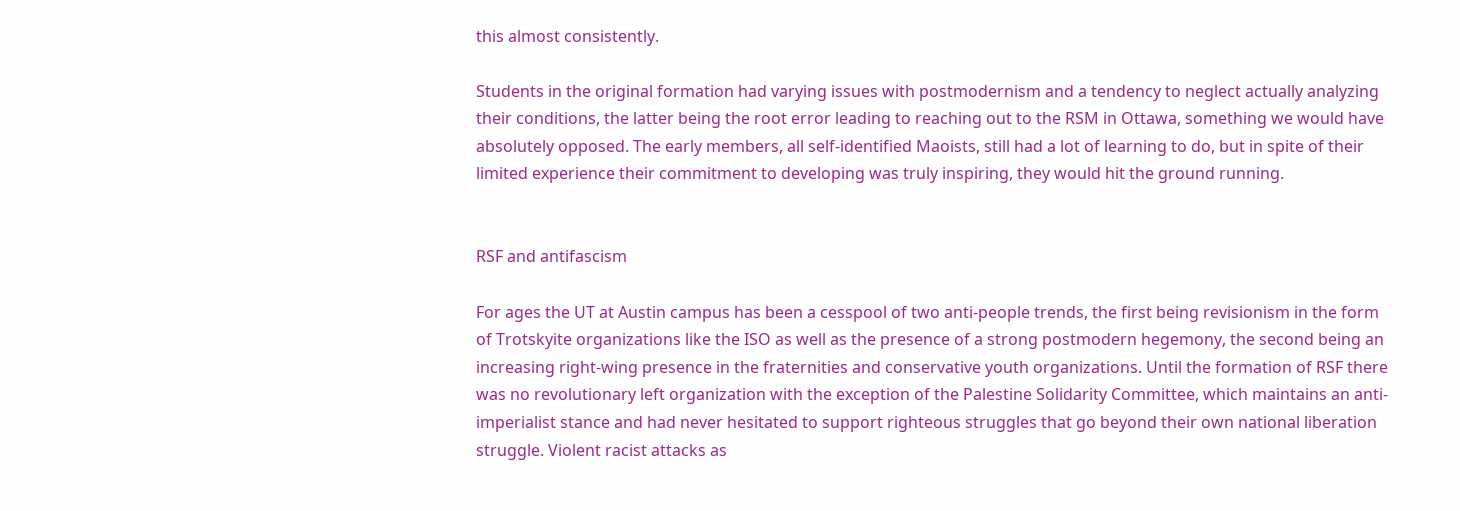this almost consistently.

Students in the original formation had varying issues with postmodernism and a tendency to neglect actually analyzing their conditions, the latter being the root error leading to reaching out to the RSM in Ottawa, something we would have absolutely opposed. The early members, all self-identified Maoists, still had a lot of learning to do, but in spite of their limited experience their commitment to developing was truly inspiring, they would hit the ground running.


RSF and antifascism

For ages the UT at Austin campus has been a cesspool of two anti-people trends, the first being revisionism in the form of Trotskyite organizations like the ISO as well as the presence of a strong postmodern hegemony, the second being an increasing right-wing presence in the fraternities and conservative youth organizations. Until the formation of RSF there was no revolutionary left organization with the exception of the Palestine Solidarity Committee, which maintains an anti-imperialist stance and had never hesitated to support righteous struggles that go beyond their own national liberation struggle. Violent racist attacks as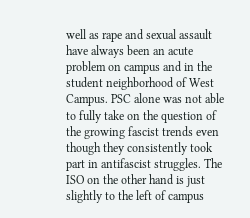well as rape and sexual assault have always been an acute problem on campus and in the student neighborhood of West Campus. PSC alone was not able to fully take on the question of the growing fascist trends even though they consistently took part in antifascist struggles. The ISO on the other hand is just slightly to the left of campus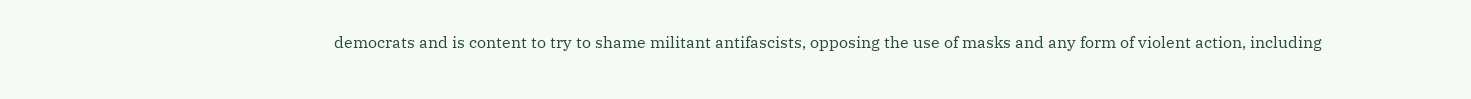democrats and is content to try to shame militant antifascists, opposing the use of masks and any form of violent action, including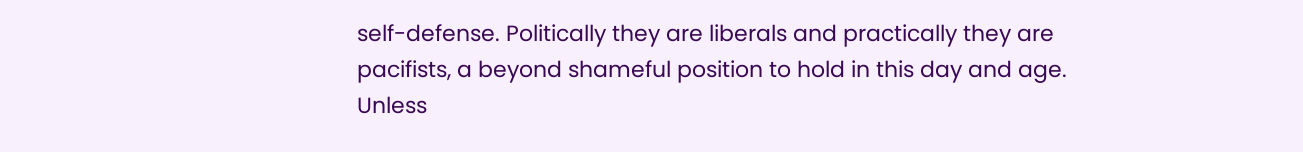self-defense. Politically they are liberals and practically they are pacifists, a beyond shameful position to hold in this day and age. Unless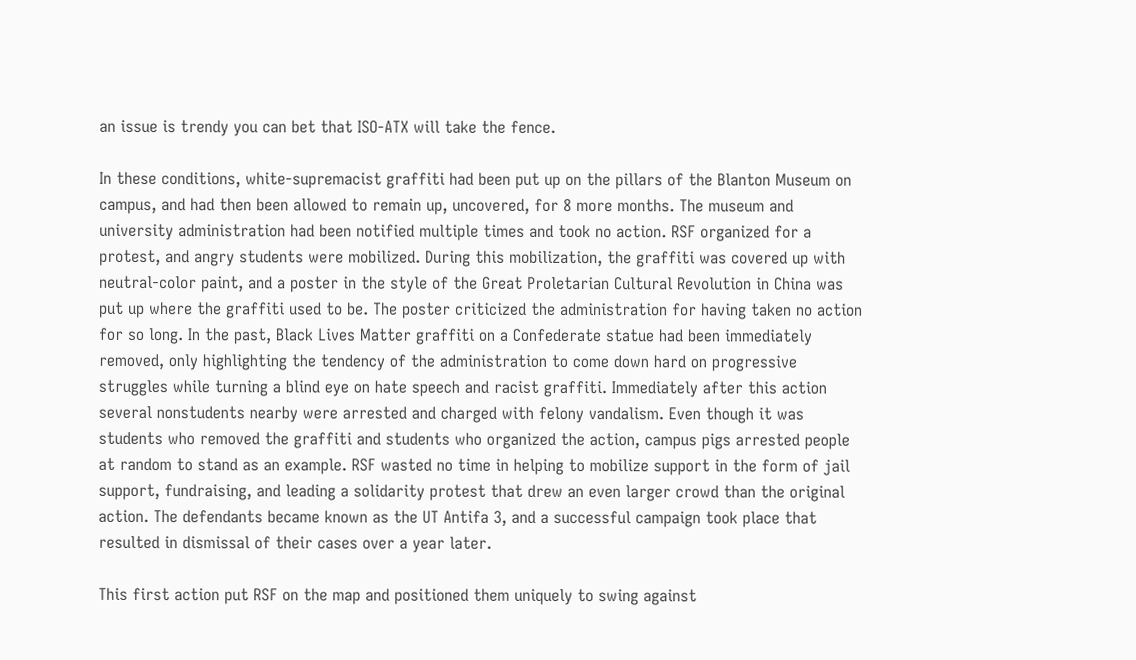an issue is trendy you can bet that ISO-ATX will take the fence.

In these conditions, white-supremacist graffiti had been put up on the pillars of the Blanton Museum on campus, and had then been allowed to remain up, uncovered, for 8 more months. The museum and university administration had been notified multiple times and took no action. RSF organized for a protest, and angry students were mobilized. During this mobilization, the graffiti was covered up with neutral-color paint, and a poster in the style of the Great Proletarian Cultural Revolution in China was put up where the graffiti used to be. The poster criticized the administration for having taken no action for so long. In the past, Black Lives Matter graffiti on a Confederate statue had been immediately removed, only highlighting the tendency of the administration to come down hard on progressive struggles while turning a blind eye on hate speech and racist graffiti. Immediately after this action several nonstudents nearby were arrested and charged with felony vandalism. Even though it was students who removed the graffiti and students who organized the action, campus pigs arrested people at random to stand as an example. RSF wasted no time in helping to mobilize support in the form of jail support, fundraising, and leading a solidarity protest that drew an even larger crowd than the original action. The defendants became known as the UT Antifa 3, and a successful campaign took place that resulted in dismissal of their cases over a year later.

This first action put RSF on the map and positioned them uniquely to swing against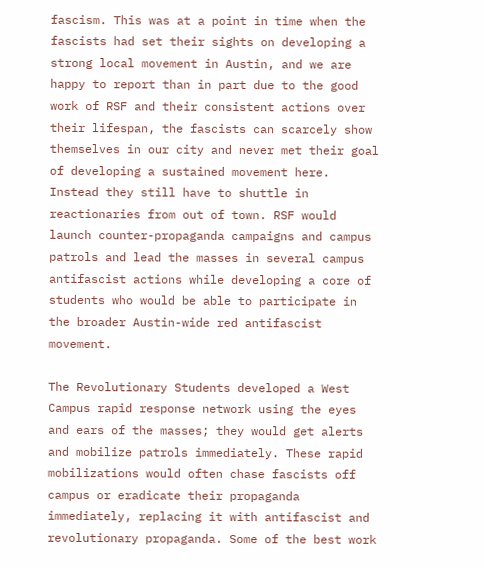fascism. This was at a point in time when the fascists had set their sights on developing a strong local movement in Austin, and we are happy to report than in part due to the good work of RSF and their consistent actions over their lifespan, the fascists can scarcely show themselves in our city and never met their goal of developing a sustained movement here. Instead they still have to shuttle in reactionaries from out of town. RSF would launch counter-propaganda campaigns and campus patrols and lead the masses in several campus antifascist actions while developing a core of students who would be able to participate in the broader Austin-wide red antifascist movement.

The Revolutionary Students developed a West Campus rapid response network using the eyes and ears of the masses; they would get alerts and mobilize patrols immediately. These rapid mobilizations would often chase fascists off campus or eradicate their propaganda immediately, replacing it with antifascist and revolutionary propaganda. Some of the best work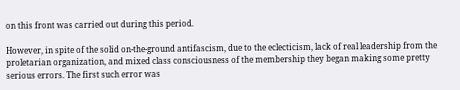on this front was carried out during this period.

However, in spite of the solid on-the-ground antifascism, due to the eclecticism, lack of real leadership from the proletarian organization, and mixed class consciousness of the membership they began making some pretty serious errors. The first such error was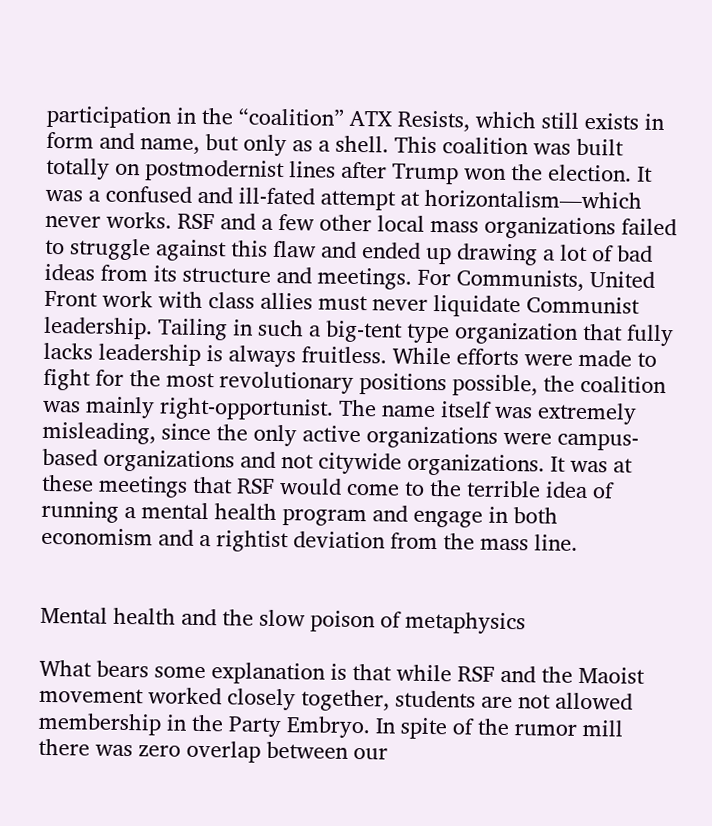participation in the “coalition” ATX Resists, which still exists in form and name, but only as a shell. This coalition was built totally on postmodernist lines after Trump won the election. It was a confused and ill-fated attempt at horizontalism—which never works. RSF and a few other local mass organizations failed to struggle against this flaw and ended up drawing a lot of bad ideas from its structure and meetings. For Communists, United Front work with class allies must never liquidate Communist leadership. Tailing in such a big-tent type organization that fully lacks leadership is always fruitless. While efforts were made to fight for the most revolutionary positions possible, the coalition was mainly right-opportunist. The name itself was extremely misleading, since the only active organizations were campus-based organizations and not citywide organizations. It was at these meetings that RSF would come to the terrible idea of running a mental health program and engage in both economism and a rightist deviation from the mass line.


Mental health and the slow poison of metaphysics

What bears some explanation is that while RSF and the Maoist movement worked closely together, students are not allowed membership in the Party Embryo. In spite of the rumor mill there was zero overlap between our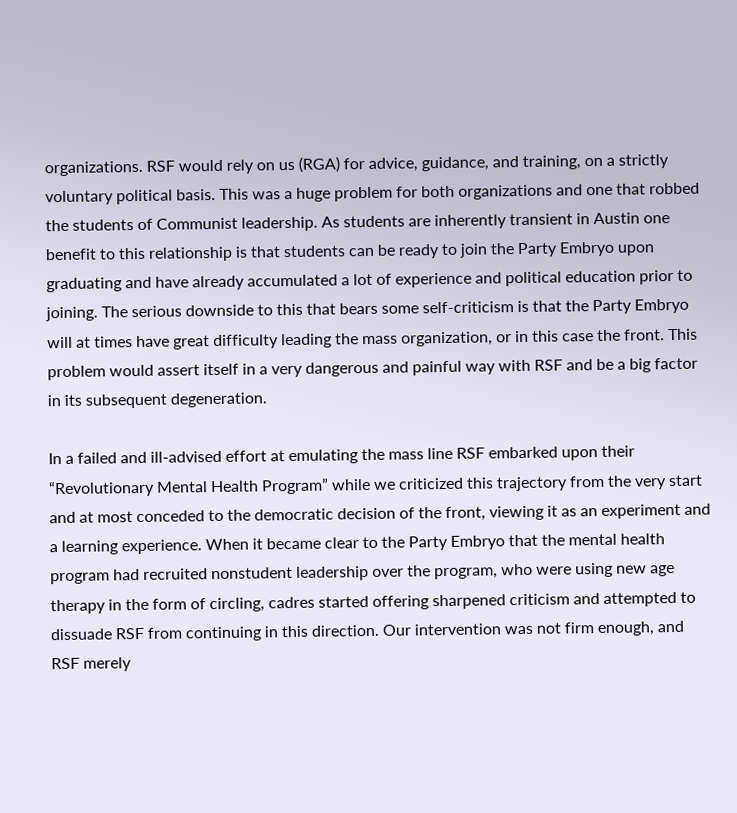organizations. RSF would rely on us (RGA) for advice, guidance, and training, on a strictly voluntary political basis. This was a huge problem for both organizations and one that robbed the students of Communist leadership. As students are inherently transient in Austin one benefit to this relationship is that students can be ready to join the Party Embryo upon graduating and have already accumulated a lot of experience and political education prior to joining. The serious downside to this that bears some self-criticism is that the Party Embryo will at times have great difficulty leading the mass organization, or in this case the front. This problem would assert itself in a very dangerous and painful way with RSF and be a big factor in its subsequent degeneration.

In a failed and ill-advised effort at emulating the mass line RSF embarked upon their “Revolutionary Mental Health Program” while we criticized this trajectory from the very start and at most conceded to the democratic decision of the front, viewing it as an experiment and a learning experience. When it became clear to the Party Embryo that the mental health program had recruited nonstudent leadership over the program, who were using new age therapy in the form of circling, cadres started offering sharpened criticism and attempted to dissuade RSF from continuing in this direction. Our intervention was not firm enough, and RSF merely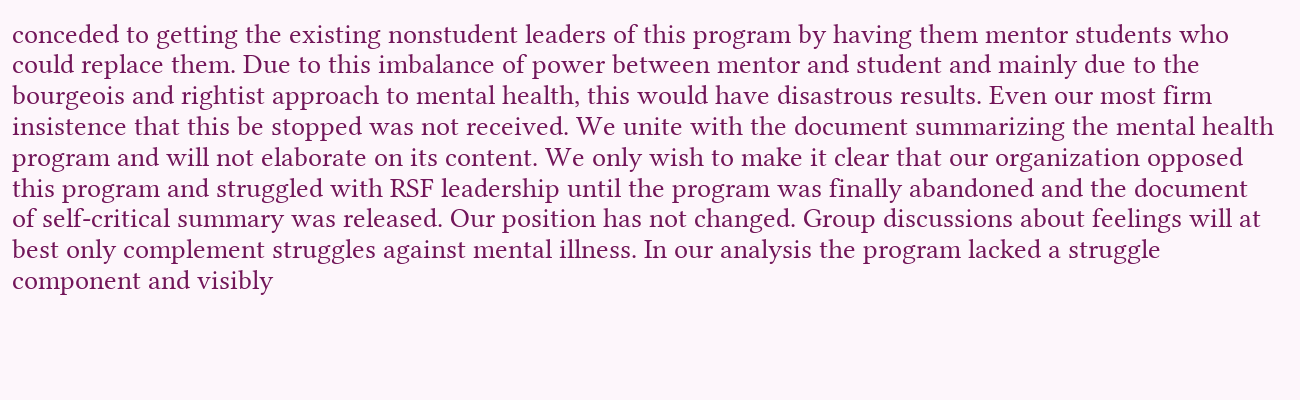conceded to getting the existing nonstudent leaders of this program by having them mentor students who could replace them. Due to this imbalance of power between mentor and student and mainly due to the bourgeois and rightist approach to mental health, this would have disastrous results. Even our most firm insistence that this be stopped was not received. We unite with the document summarizing the mental health program and will not elaborate on its content. We only wish to make it clear that our organization opposed this program and struggled with RSF leadership until the program was finally abandoned and the document of self-critical summary was released. Our position has not changed. Group discussions about feelings will at best only complement struggles against mental illness. In our analysis the program lacked a struggle component and visibly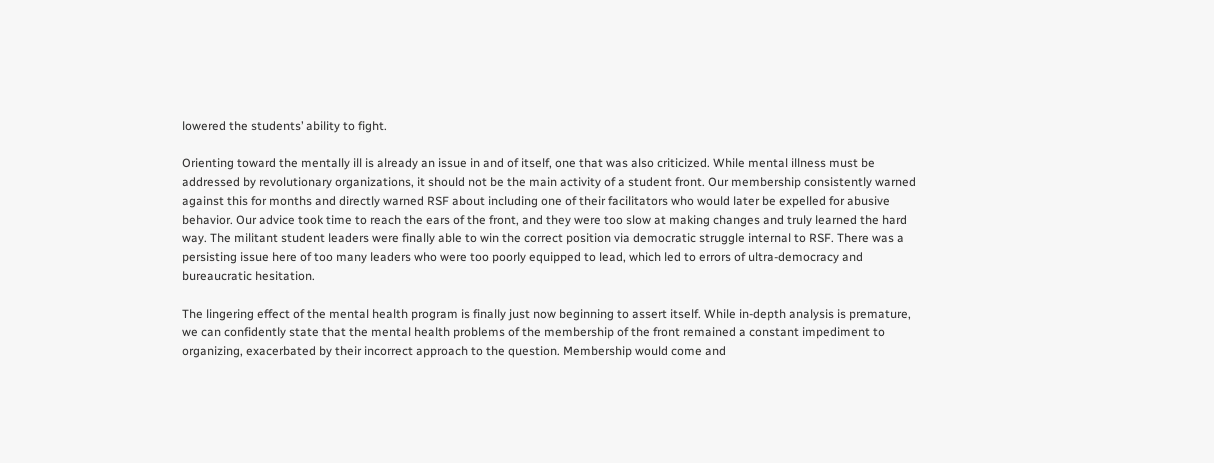lowered the students’ ability to fight.

Orienting toward the mentally ill is already an issue in and of itself, one that was also criticized. While mental illness must be addressed by revolutionary organizations, it should not be the main activity of a student front. Our membership consistently warned against this for months and directly warned RSF about including one of their facilitators who would later be expelled for abusive behavior. Our advice took time to reach the ears of the front, and they were too slow at making changes and truly learned the hard way. The militant student leaders were finally able to win the correct position via democratic struggle internal to RSF. There was a persisting issue here of too many leaders who were too poorly equipped to lead, which led to errors of ultra-democracy and bureaucratic hesitation.

The lingering effect of the mental health program is finally just now beginning to assert itself. While in-depth analysis is premature, we can confidently state that the mental health problems of the membership of the front remained a constant impediment to organizing, exacerbated by their incorrect approach to the question. Membership would come and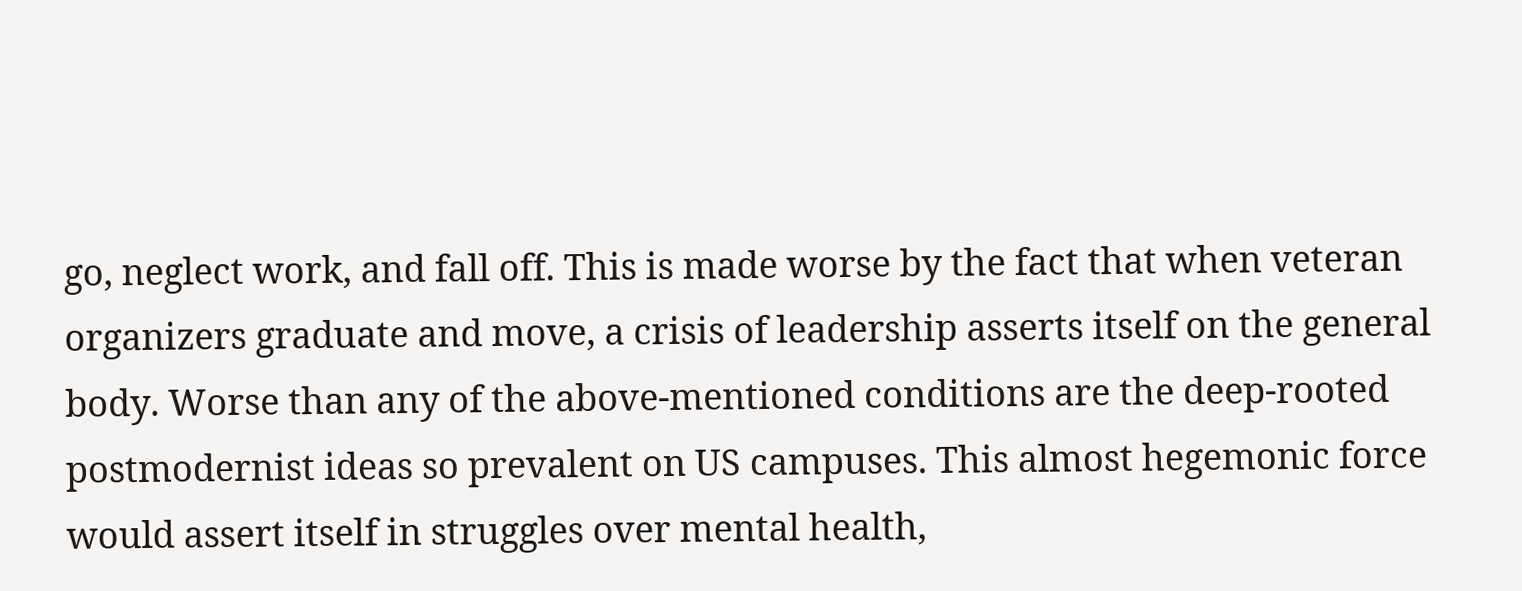go, neglect work, and fall off. This is made worse by the fact that when veteran organizers graduate and move, a crisis of leadership asserts itself on the general body. Worse than any of the above-mentioned conditions are the deep-rooted postmodernist ideas so prevalent on US campuses. This almost hegemonic force would assert itself in struggles over mental health,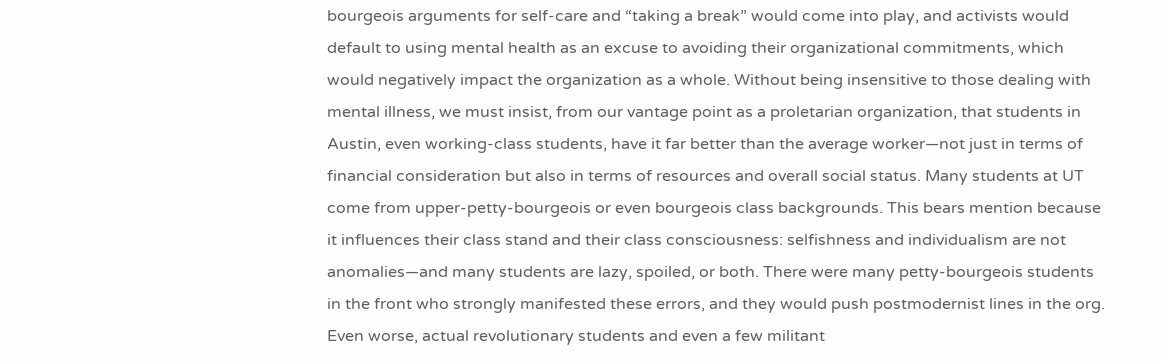bourgeois arguments for self-care and “taking a break” would come into play, and activists would default to using mental health as an excuse to avoiding their organizational commitments, which would negatively impact the organization as a whole. Without being insensitive to those dealing with mental illness, we must insist, from our vantage point as a proletarian organization, that students in Austin, even working-class students, have it far better than the average worker—not just in terms of financial consideration but also in terms of resources and overall social status. Many students at UT come from upper-petty-bourgeois or even bourgeois class backgrounds. This bears mention because it influences their class stand and their class consciousness: selfishness and individualism are not anomalies—and many students are lazy, spoiled, or both. There were many petty-bourgeois students in the front who strongly manifested these errors, and they would push postmodernist lines in the org. Even worse, actual revolutionary students and even a few militant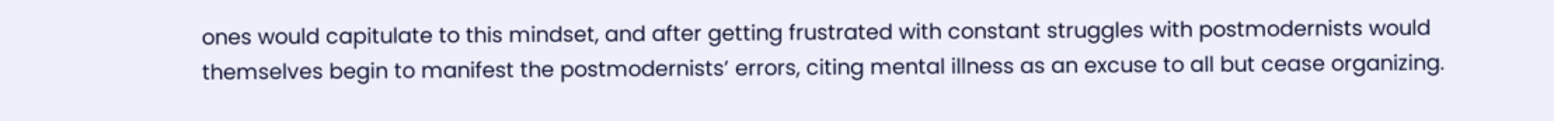ones would capitulate to this mindset, and after getting frustrated with constant struggles with postmodernists would themselves begin to manifest the postmodernists’ errors, citing mental illness as an excuse to all but cease organizing.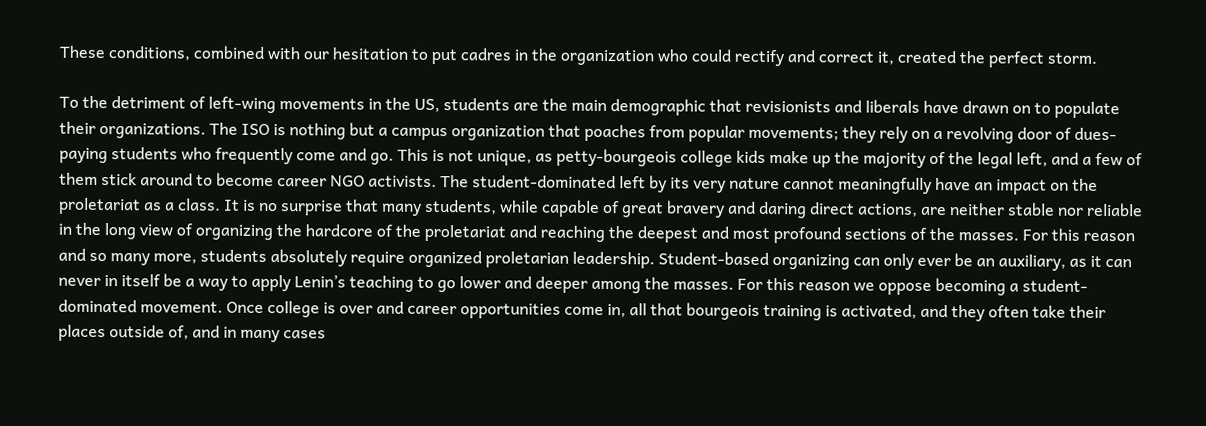These conditions, combined with our hesitation to put cadres in the organization who could rectify and correct it, created the perfect storm.

To the detriment of left-wing movements in the US, students are the main demographic that revisionists and liberals have drawn on to populate their organizations. The ISO is nothing but a campus organization that poaches from popular movements; they rely on a revolving door of dues-paying students who frequently come and go. This is not unique, as petty-bourgeois college kids make up the majority of the legal left, and a few of them stick around to become career NGO activists. The student-dominated left by its very nature cannot meaningfully have an impact on the proletariat as a class. It is no surprise that many students, while capable of great bravery and daring direct actions, are neither stable nor reliable in the long view of organizing the hardcore of the proletariat and reaching the deepest and most profound sections of the masses. For this reason and so many more, students absolutely require organized proletarian leadership. Student-based organizing can only ever be an auxiliary, as it can never in itself be a way to apply Lenin’s teaching to go lower and deeper among the masses. For this reason we oppose becoming a student-dominated movement. Once college is over and career opportunities come in, all that bourgeois training is activated, and they often take their places outside of, and in many cases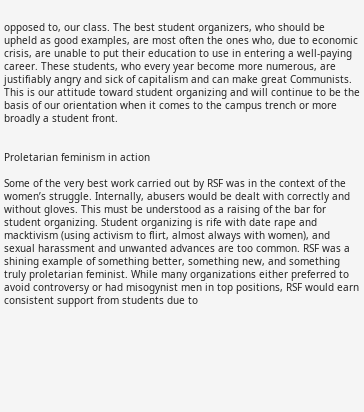opposed to, our class. The best student organizers, who should be upheld as good examples, are most often the ones who, due to economic crisis, are unable to put their education to use in entering a well-paying career. These students, who every year become more numerous, are justifiably angry and sick of capitalism and can make great Communists. This is our attitude toward student organizing and will continue to be the basis of our orientation when it comes to the campus trench or more broadly a student front.


Proletarian feminism in action

Some of the very best work carried out by RSF was in the context of the women’s struggle. Internally, abusers would be dealt with correctly and without gloves. This must be understood as a raising of the bar for student organizing. Student organizing is rife with date rape and macktivism (using activism to flirt, almost always with women), and sexual harassment and unwanted advances are too common. RSF was a shining example of something better, something new, and something truly proletarian feminist. While many organizations either preferred to avoid controversy or had misogynist men in top positions, RSF would earn consistent support from students due to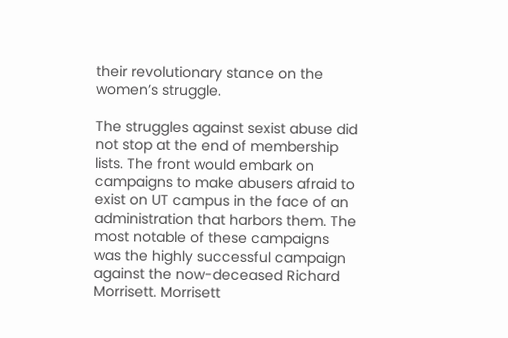their revolutionary stance on the women’s struggle.

The struggles against sexist abuse did not stop at the end of membership lists. The front would embark on campaigns to make abusers afraid to exist on UT campus in the face of an administration that harbors them. The most notable of these campaigns was the highly successful campaign against the now-deceased Richard Morrisett. Morrisett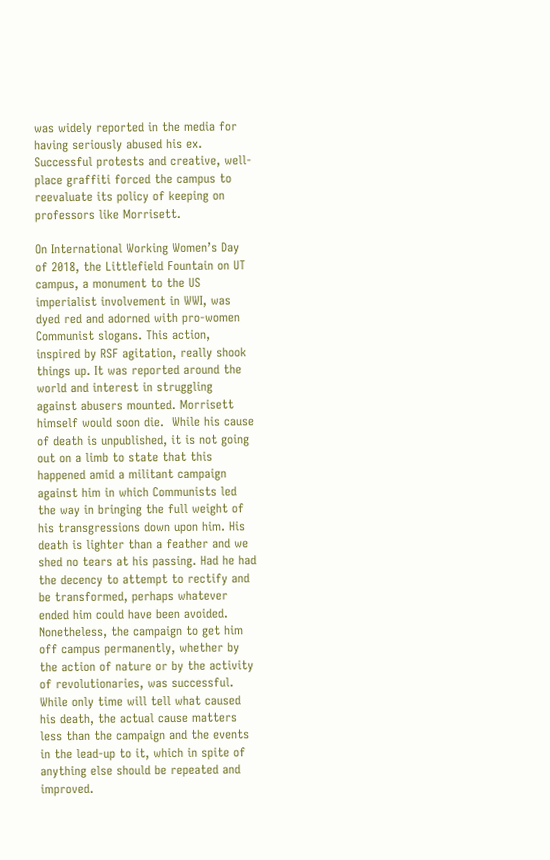was widely reported in the media for having seriously abused his ex. Successful protests and creative, well-place graffiti forced the campus to reevaluate its policy of keeping on professors like Morrisett.

On International Working Women’s Day of 2018, the Littlefield Fountain on UT campus, a monument to the US imperialist involvement in WWI, was dyed red and adorned with pro-women Communist slogans. This action, inspired by RSF agitation, really shook things up. It was reported around the world and interest in struggling against abusers mounted. Morrisett himself would soon die.  While his cause of death is unpublished, it is not going out on a limb to state that this happened amid a militant campaign against him in which Communists led the way in bringing the full weight of his transgressions down upon him. His death is lighter than a feather and we shed no tears at his passing. Had he had the decency to attempt to rectify and be transformed, perhaps whatever ended him could have been avoided. Nonetheless, the campaign to get him off campus permanently, whether by the action of nature or by the activity of revolutionaries, was successful. While only time will tell what caused his death, the actual cause matters less than the campaign and the events in the lead-up to it, which in spite of anything else should be repeated and improved.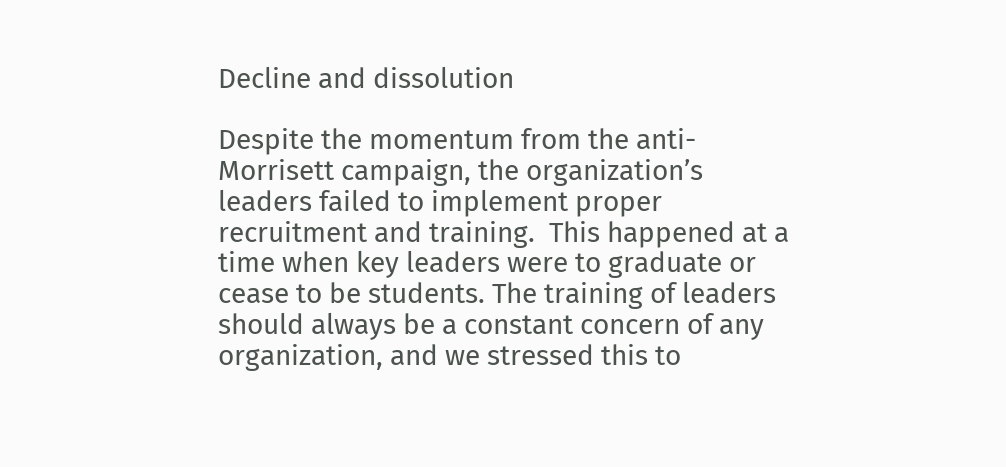Decline and dissolution

Despite the momentum from the anti-Morrisett campaign, the organization’s leaders failed to implement proper recruitment and training.  This happened at a time when key leaders were to graduate or cease to be students. The training of leaders should always be a constant concern of any organization, and we stressed this to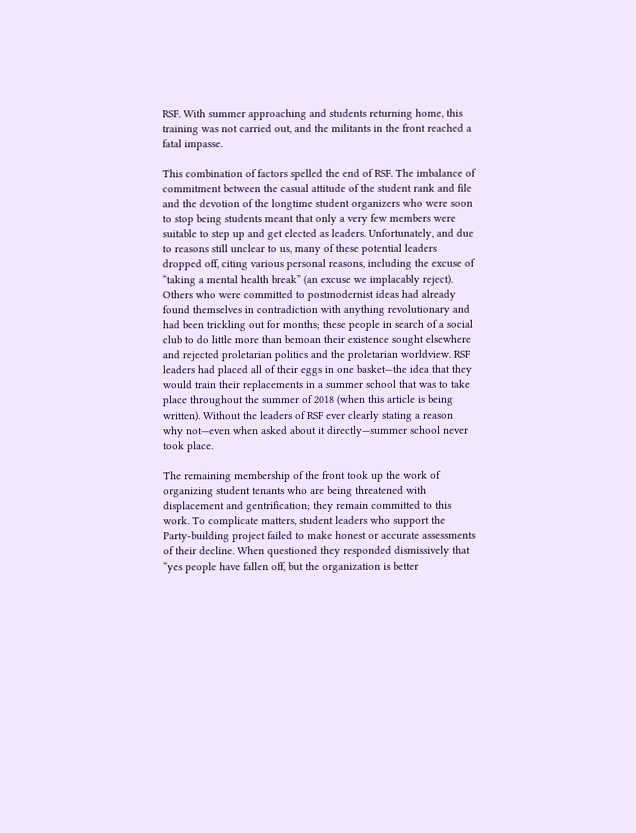RSF. With summer approaching and students returning home, this training was not carried out, and the militants in the front reached a fatal impasse.

This combination of factors spelled the end of RSF. The imbalance of commitment between the casual attitude of the student rank and file and the devotion of the longtime student organizers who were soon to stop being students meant that only a very few members were suitable to step up and get elected as leaders. Unfortunately, and due to reasons still unclear to us, many of these potential leaders dropped off, citing various personal reasons, including the excuse of “taking a mental health break” (an excuse we implacably reject). Others who were committed to postmodernist ideas had already found themselves in contradiction with anything revolutionary and had been trickling out for months; these people in search of a social club to do little more than bemoan their existence sought elsewhere and rejected proletarian politics and the proletarian worldview. RSF leaders had placed all of their eggs in one basket—the idea that they would train their replacements in a summer school that was to take place throughout the summer of 2018 (when this article is being written). Without the leaders of RSF ever clearly stating a reason why not—even when asked about it directly—summer school never took place.

The remaining membership of the front took up the work of organizing student tenants who are being threatened with displacement and gentrification; they remain committed to this work. To complicate matters, student leaders who support the Party-building project failed to make honest or accurate assessments of their decline. When questioned they responded dismissively that “yes people have fallen off, but the organization is better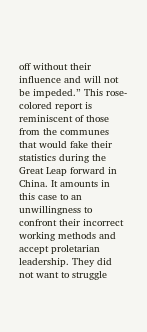off without their influence and will not be impeded.” This rose-colored report is reminiscent of those from the communes that would fake their statistics during the Great Leap forward in China. It amounts in this case to an unwillingness to confront their incorrect working methods and accept proletarian leadership. They did not want to struggle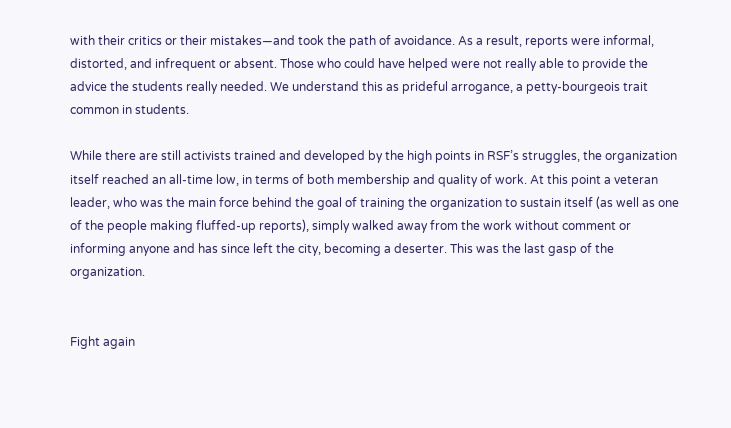with their critics or their mistakes—and took the path of avoidance. As a result, reports were informal, distorted, and infrequent or absent. Those who could have helped were not really able to provide the advice the students really needed. We understand this as prideful arrogance, a petty-bourgeois trait common in students.

While there are still activists trained and developed by the high points in RSF’s struggles, the organization itself reached an all-time low, in terms of both membership and quality of work. At this point a veteran leader, who was the main force behind the goal of training the organization to sustain itself (as well as one of the people making fluffed-up reports), simply walked away from the work without comment or informing anyone and has since left the city, becoming a deserter. This was the last gasp of the organization.


Fight again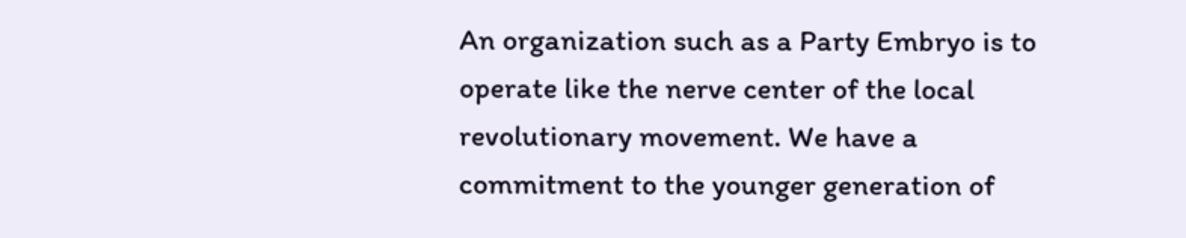An organization such as a Party Embryo is to operate like the nerve center of the local revolutionary movement. We have a commitment to the younger generation of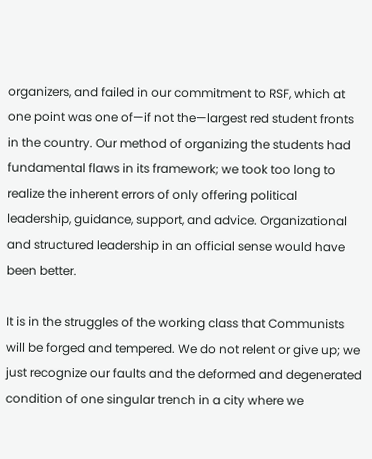organizers, and failed in our commitment to RSF, which at one point was one of—if not the—largest red student fronts in the country. Our method of organizing the students had fundamental flaws in its framework; we took too long to realize the inherent errors of only offering political leadership, guidance, support, and advice. Organizational and structured leadership in an official sense would have been better.

It is in the struggles of the working class that Communists will be forged and tempered. We do not relent or give up; we just recognize our faults and the deformed and degenerated condition of one singular trench in a city where we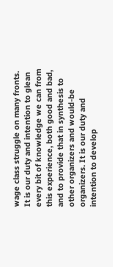wage class struggle on many fronts. It is our duty and intention to glean every bit of knowledge we can from this experience, both good and bad, and to provide that in synthesis to other organizers and would-be organizers. It is our duty and intention to develop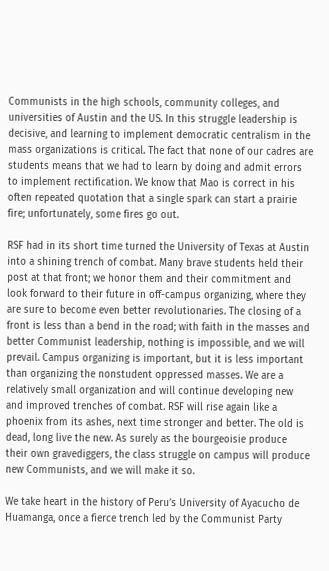Communists in the high schools, community colleges, and universities of Austin and the US. In this struggle leadership is decisive, and learning to implement democratic centralism in the mass organizations is critical. The fact that none of our cadres are students means that we had to learn by doing and admit errors to implement rectification. We know that Mao is correct in his often repeated quotation that a single spark can start a prairie fire; unfortunately, some fires go out.

RSF had in its short time turned the University of Texas at Austin into a shining trench of combat. Many brave students held their post at that front; we honor them and their commitment and look forward to their future in off-campus organizing, where they are sure to become even better revolutionaries. The closing of a front is less than a bend in the road; with faith in the masses and better Communist leadership, nothing is impossible, and we will prevail. Campus organizing is important, but it is less important than organizing the nonstudent oppressed masses. We are a relatively small organization and will continue developing new and improved trenches of combat. RSF will rise again like a phoenix from its ashes, next time stronger and better. The old is dead, long live the new. As surely as the bourgeoisie produce their own gravediggers, the class struggle on campus will produce new Communists, and we will make it so.

We take heart in the history of Peru’s University of Ayacucho de Huamanga, once a fierce trench led by the Communist Party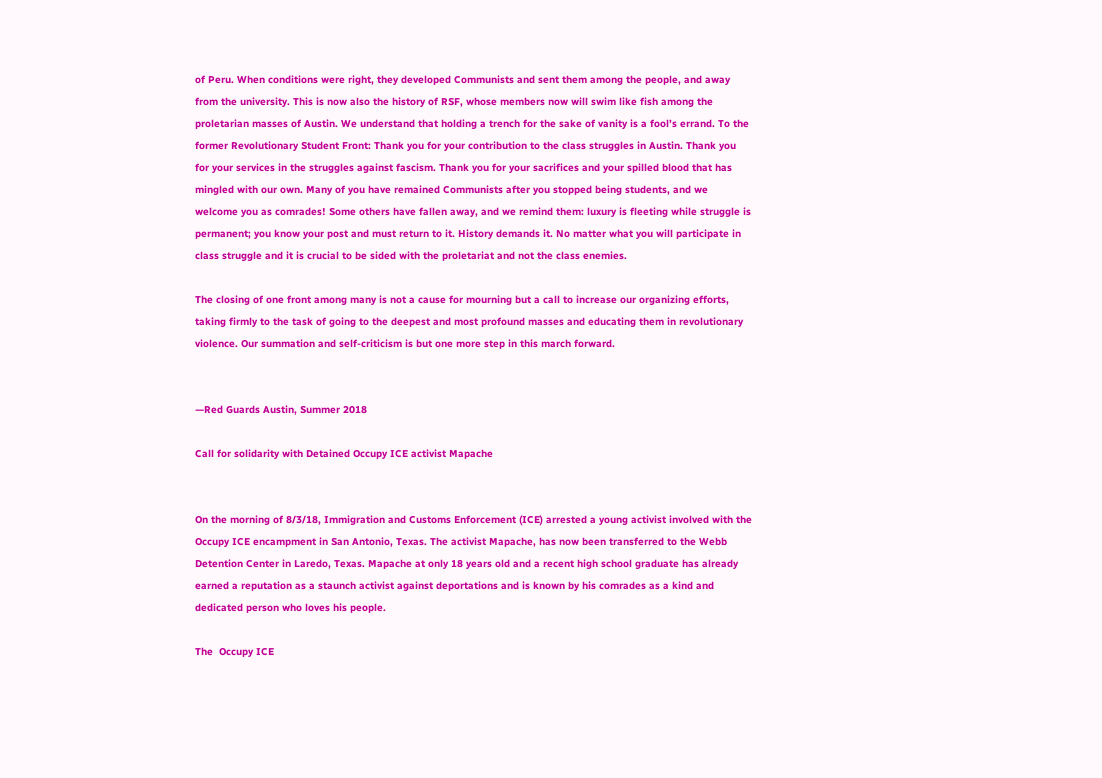of Peru. When conditions were right, they developed Communists and sent them among the people, and away from the university. This is now also the history of RSF, whose members now will swim like fish among the proletarian masses of Austin. We understand that holding a trench for the sake of vanity is a fool’s errand. To the former Revolutionary Student Front: Thank you for your contribution to the class struggles in Austin. Thank you for your services in the struggles against fascism. Thank you for your sacrifices and your spilled blood that has mingled with our own. Many of you have remained Communists after you stopped being students, and we welcome you as comrades! Some others have fallen away, and we remind them: luxury is fleeting while struggle is permanent; you know your post and must return to it. History demands it. No matter what you will participate in class struggle and it is crucial to be sided with the proletariat and not the class enemies.

The closing of one front among many is not a cause for mourning but a call to increase our organizing efforts, taking firmly to the task of going to the deepest and most profound masses and educating them in revolutionary violence. Our summation and self-criticism is but one more step in this march forward.


—Red Guards Austin, Summer 2018

Call for solidarity with Detained Occupy ICE activist Mapache


On the morning of 8/3/18, Immigration and Customs Enforcement (ICE) arrested a young activist involved with the Occupy ICE encampment in San Antonio, Texas. The activist Mapache, has now been transferred to the Webb Detention Center in Laredo, Texas. Mapache at only 18 years old and a recent high school graduate has already earned a reputation as a staunch activist against deportations and is known by his comrades as a kind and dedicated person who loves his people.

The  Occupy ICE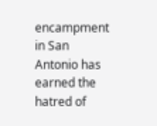encampment in San Antonio has earned the hatred of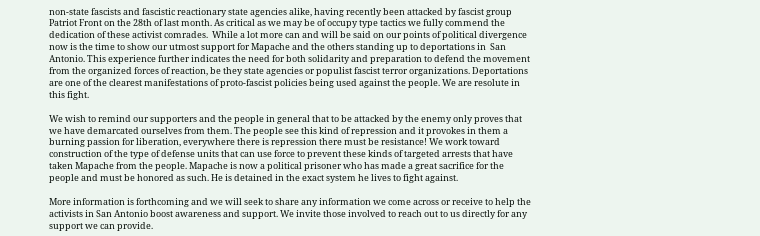non-state fascists and fascistic reactionary state agencies alike, having recently been attacked by fascist group Patriot Front on the 28th of last month. As critical as we may be of occupy type tactics we fully commend the dedication of these activist comrades.  While a lot more can and will be said on our points of political divergence now is the time to show our utmost support for Mapache and the others standing up to deportations in  San Antonio. This experience further indicates the need for both solidarity and preparation to defend the movement from the organized forces of reaction, be they state agencies or populist fascist terror organizations. Deportations are one of the clearest manifestations of proto-fascist policies being used against the people. We are resolute in this fight.

We wish to remind our supporters and the people in general that to be attacked by the enemy only proves that we have demarcated ourselves from them. The people see this kind of repression and it provokes in them a burning passion for liberation, everywhere there is repression there must be resistance! We work toward construction of the type of defense units that can use force to prevent these kinds of targeted arrests that have taken Mapache from the people. Mapache is now a political prisoner who has made a great sacrifice for the people and must be honored as such. He is detained in the exact system he lives to fight against.

More information is forthcoming and we will seek to share any information we come across or receive to help the activists in San Antonio boost awareness and support. We invite those involved to reach out to us directly for any support we can provide.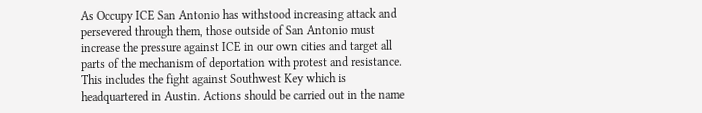As Occupy ICE San Antonio has withstood increasing attack and persevered through them, those outside of San Antonio must increase the pressure against ICE in our own cities and target all parts of the mechanism of deportation with protest and resistance. This includes the fight against Southwest Key which is headquartered in Austin. Actions should be carried out in the name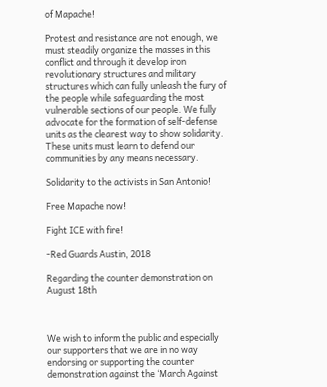of Mapache!

Protest and resistance are not enough, we must steadily organize the masses in this conflict and through it develop iron revolutionary structures and military structures which can fully unleash the fury of the people while safeguarding the most vulnerable sections of our people. We fully advocate for the formation of self-defense units as the clearest way to show solidarity. These units must learn to defend our communities by any means necessary.

Solidarity to the activists in San Antonio!

Free Mapache now!

Fight ICE with fire!

-Red Guards Austin, 2018

Regarding the counter demonstration on August 18th



We wish to inform the public and especially our supporters that we are in no way endorsing or supporting the counter demonstration against the ‘March Against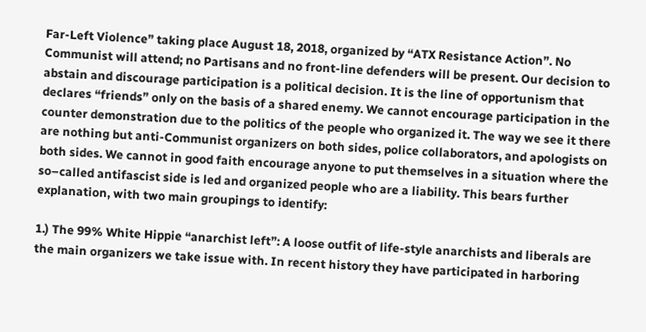Far-Left Violence” taking place August 18, 2018, organized by “ATX Resistance Action”. No Communist will attend; no Partisans and no front-line defenders will be present. Our decision to abstain and discourage participation is a political decision. It is the line of opportunism that declares “friends” only on the basis of a shared enemy. We cannot encourage participation in the counter demonstration due to the politics of the people who organized it. The way we see it there are nothing but anti-Communist organizers on both sides, police collaborators, and apologists on both sides. We cannot in good faith encourage anyone to put themselves in a situation where the so–called antifascist side is led and organized people who are a liability. This bears further explanation, with two main groupings to identify:

1.) The 99% White Hippie “anarchist left”: A loose outfit of life-style anarchists and liberals are the main organizers we take issue with. In recent history they have participated in harboring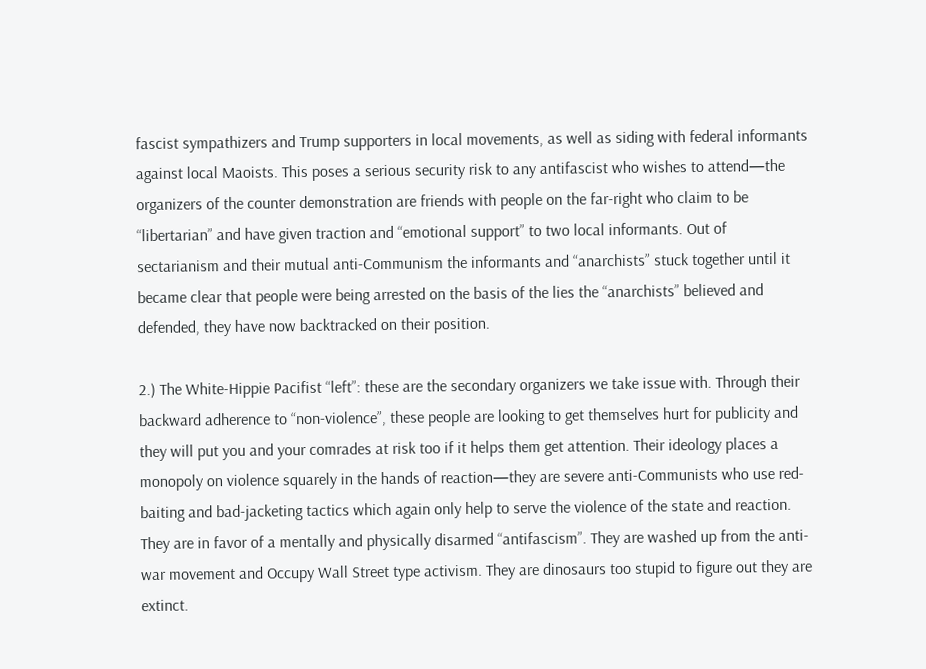fascist sympathizers and Trump supporters in local movements, as well as siding with federal informants against local Maoists. This poses a serious security risk to any antifascist who wishes to attend—the organizers of the counter demonstration are friends with people on the far-right who claim to be “libertarian” and have given traction and “emotional support” to two local informants. Out of sectarianism and their mutual anti-Communism the informants and “anarchists” stuck together until it became clear that people were being arrested on the basis of the lies the “anarchists” believed and defended, they have now backtracked on their position.

2.) The White-Hippie Pacifist “left”: these are the secondary organizers we take issue with. Through their backward adherence to “non-violence”, these people are looking to get themselves hurt for publicity and they will put you and your comrades at risk too if it helps them get attention. Their ideology places a monopoly on violence squarely in the hands of reaction—they are severe anti-Communists who use red-baiting and bad-jacketing tactics which again only help to serve the violence of the state and reaction. They are in favor of a mentally and physically disarmed “antifascism”. They are washed up from the anti-war movement and Occupy Wall Street type activism. They are dinosaurs too stupid to figure out they are extinct.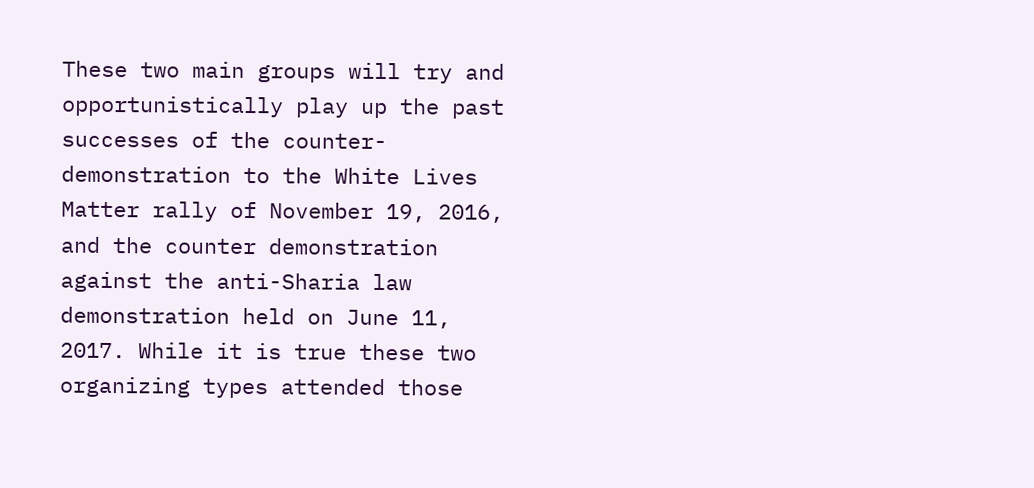These two main groups will try and opportunistically play up the past successes of the counter-demonstration to the White Lives Matter rally of November 19, 2016, and the counter demonstration against the anti-Sharia law demonstration held on June 11, 2017. While it is true these two organizing types attended those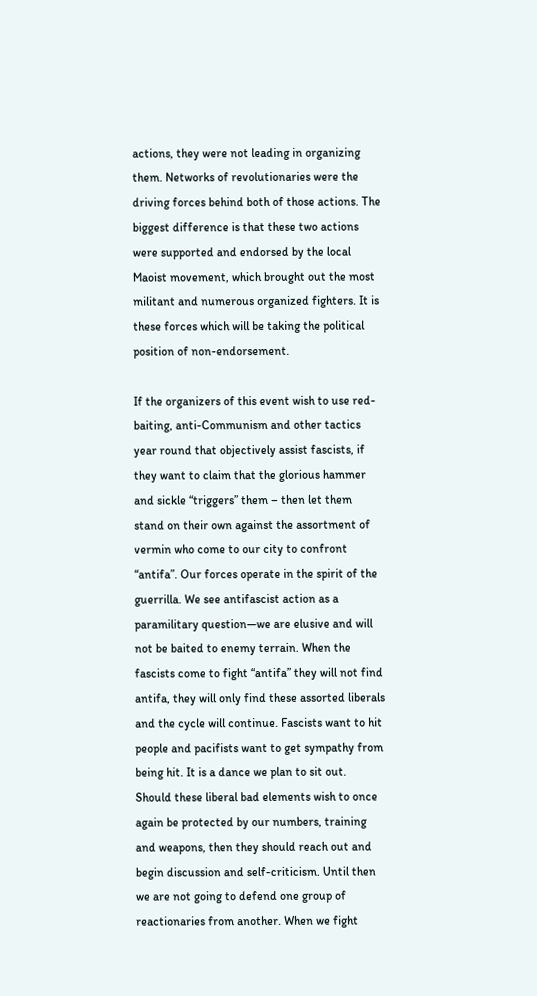actions, they were not leading in organizing them. Networks of revolutionaries were the driving forces behind both of those actions. The biggest difference is that these two actions were supported and endorsed by the local Maoist movement, which brought out the most militant and numerous organized fighters. It is these forces which will be taking the political position of non-endorsement.

If the organizers of this event wish to use red-baiting, anti-Communism and other tactics year round that objectively assist fascists, if they want to claim that the glorious hammer and sickle “triggers” them – then let them stand on their own against the assortment of vermin who come to our city to confront “antifa”. Our forces operate in the spirit of the guerrilla. We see antifascist action as a paramilitary question—we are elusive and will not be baited to enemy terrain. When the fascists come to fight “antifa” they will not find antifa, they will only find these assorted liberals and the cycle will continue. Fascists want to hit people and pacifists want to get sympathy from being hit. It is a dance we plan to sit out.
Should these liberal bad elements wish to once again be protected by our numbers, training and weapons, then they should reach out and begin discussion and self-criticism. Until then we are not going to defend one group of reactionaries from another. When we fight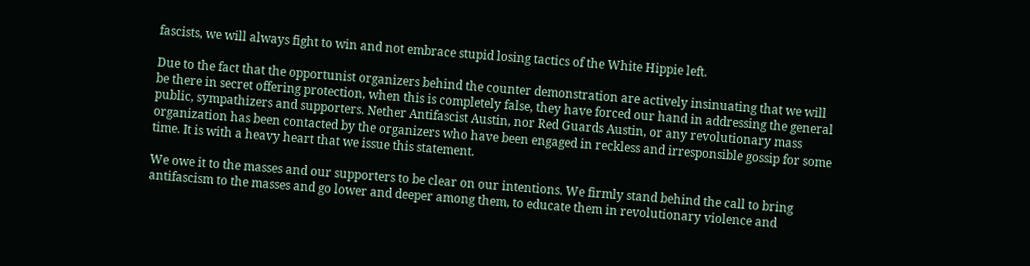fascists, we will always fight to win and not embrace stupid losing tactics of the White Hippie left.

Due to the fact that the opportunist organizers behind the counter demonstration are actively insinuating that we will be there in secret offering protection, when this is completely false, they have forced our hand in addressing the general public, sympathizers and supporters. Nether Antifascist Austin, nor Red Guards Austin, or any revolutionary mass organization has been contacted by the organizers who have been engaged in reckless and irresponsible gossip for some time. It is with a heavy heart that we issue this statement.

We owe it to the masses and our supporters to be clear on our intentions. We firmly stand behind the call to bring antifascism to the masses and go lower and deeper among them, to educate them in revolutionary violence and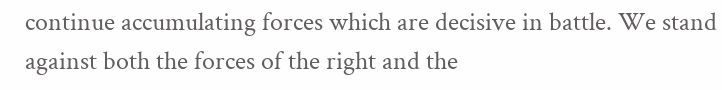continue accumulating forces which are decisive in battle. We stand against both the forces of the right and the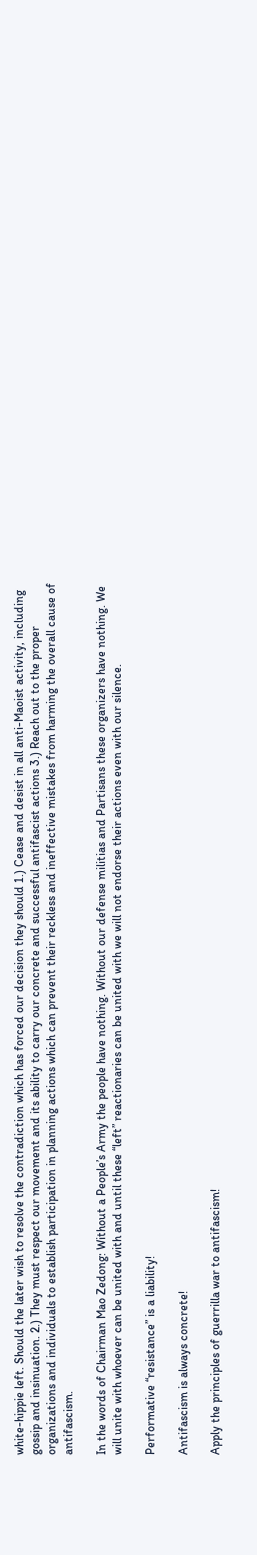white-hippie left. Should the later wish to resolve the contradiction which has forced our decision they should 1.) Cease and desist in all anti-Maoist activity, including gossip and insinuation. 2.) They must respect our movement and its ability to carry our concrete and successful antifascist actions 3.) Reach out to the proper organizations and individuals to establish participation in planning actions which can prevent their reckless and ineffective mistakes from harming the overall cause of antifascism.

In the words of Chairman Mao Zedong: Without a People’s Army the people have nothing. Without our defense militias and Partisans these organizers have nothing. We will unite with whoever can be united with and until these “left” reactionaries can be united with we will not endorse their actions even with our silence.

Performative “resistance” is a liability!

Antifascism is always concrete!

Apply the principles of guerrilla war to antifascism!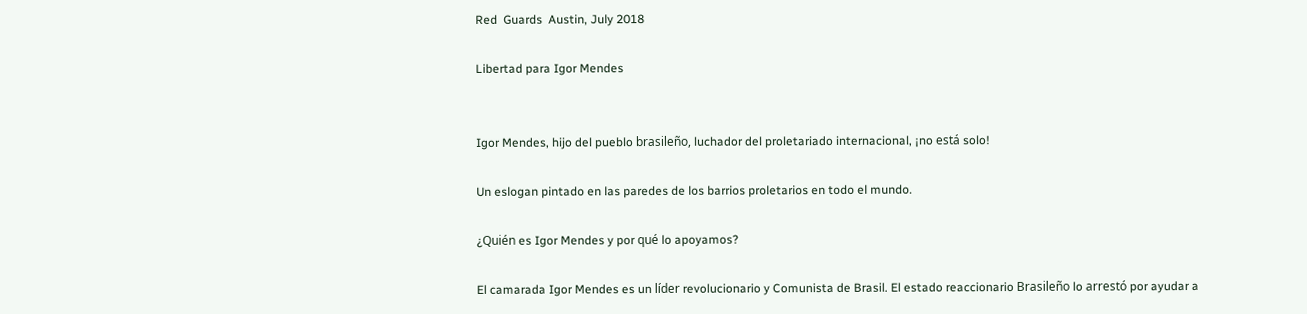Red  Guards  Austin, July 2018

Libertad para Igor Mendes


Igor Mendes, hijo del pueblo brasileño, luchador del proletariado internacional, ¡no está solo!

Un eslogan pintado en las paredes de los barrios proletarios en todo el mundo.

¿Quién es Igor Mendes y por qué lo apoyamos?

El camarada Igor Mendes es un líder revolucionario y Comunista de Brasil. El estado reaccionario Brasileño lo arrestó por ayudar a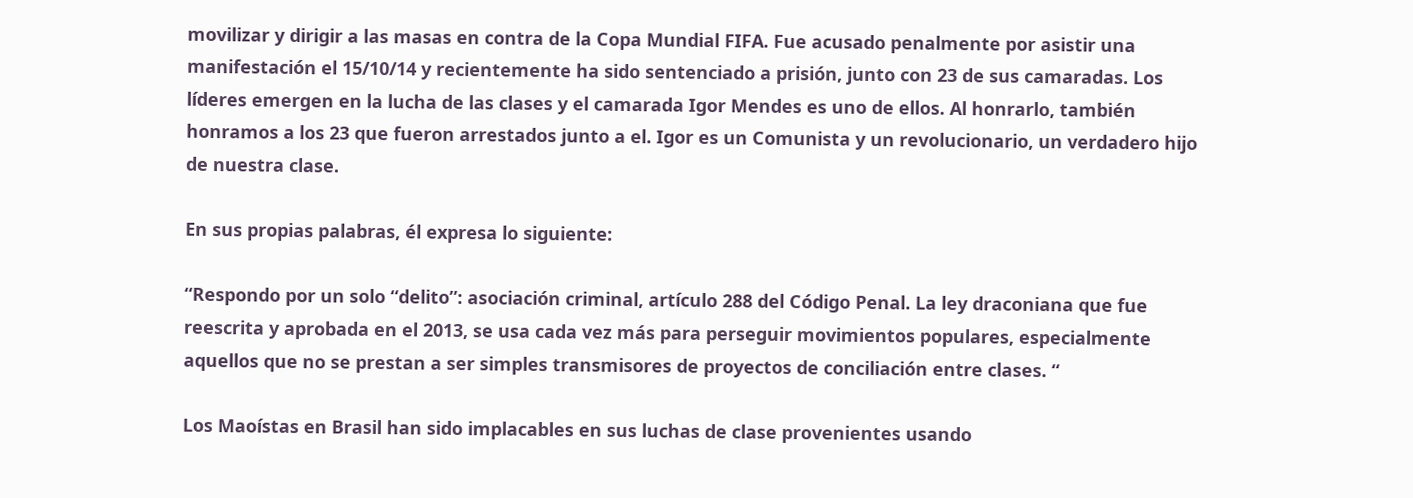movilizar y dirigir a las masas en contra de la Copa Mundial FIFA. Fue acusado penalmente por asistir una manifestación el 15/10/14 y recientemente ha sido sentenciado a prisión, junto con 23 de sus camaradas. Los líderes emergen en la lucha de las clases y el camarada Igor Mendes es uno de ellos. Al honrarlo, también honramos a los 23 que fueron arrestados junto a el. Igor es un Comunista y un revolucionario, un verdadero hijo de nuestra clase.

En sus propias palabras, él expresa lo siguiente:

“Respondo por un solo “delito”: asociación criminal, artículo 288 del Código Penal. La ley draconiana que fue reescrita y aprobada en el 2013, se usa cada vez más para perseguir movimientos populares, especialmente aquellos que no se prestan a ser simples transmisores de proyectos de conciliación entre clases. “

Los Maoístas en Brasil han sido implacables en sus luchas de clase provenientes usando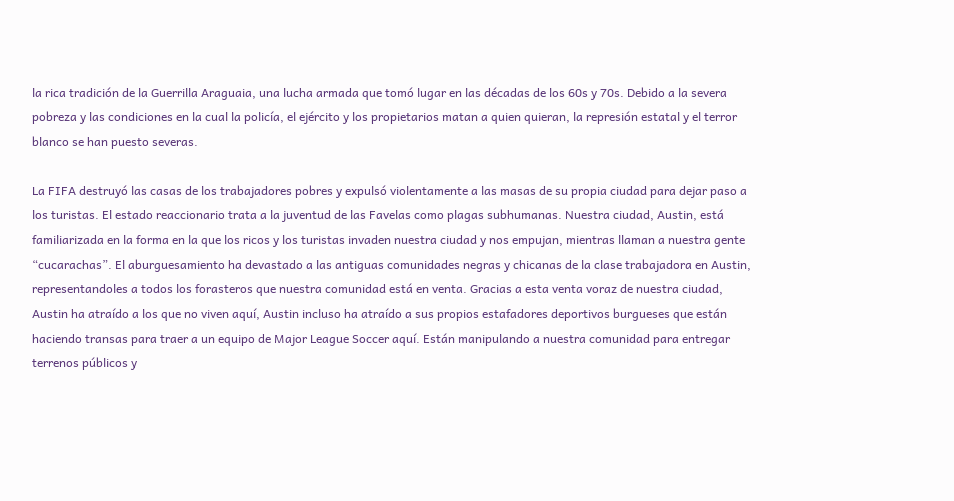la rica tradición de la Guerrilla Araguaia, una lucha armada que tomó lugar en las décadas de los 60s y 70s. Debido a la severa pobreza y las condiciones en la cual la policía, el ejército y los propietarios matan a quien quieran, la represión estatal y el terror blanco se han puesto severas.

La FIFA destruyó las casas de los trabajadores pobres y expulsó violentamente a las masas de su propia ciudad para dejar paso a los turistas. El estado reaccionario trata a la juventud de las Favelas como plagas subhumanas. Nuestra ciudad, Austin, está familiarizada en la forma en la que los ricos y los turistas invaden nuestra ciudad y nos empujan, mientras llaman a nuestra gente “cucarachas”. El aburguesamiento ha devastado a las antiguas comunidades negras y chicanas de la clase trabajadora en Austin, representandoles a todos los forasteros que nuestra comunidad está en venta. Gracias a esta venta voraz de nuestra ciudad, Austin ha atraído a los que no viven aquí, Austin incluso ha atraído a sus propios estafadores deportivos burgueses que están haciendo transas para traer a un equipo de Major League Soccer aquí. Están manipulando a nuestra comunidad para entregar terrenos públicos y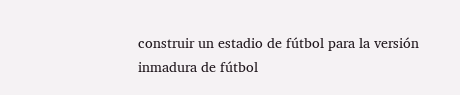construir un estadio de fútbol para la versión inmadura de fútbol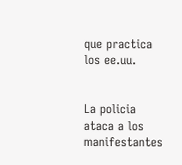que practica los ee.uu.


La policia ataca a los manifestantes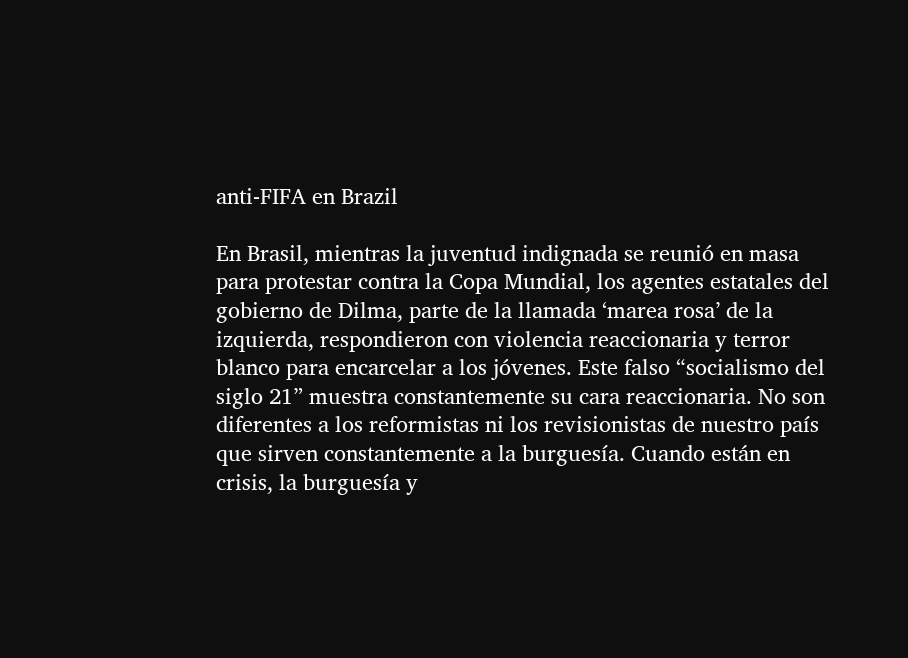anti-FIFA en Brazil

En Brasil, mientras la juventud indignada se reunió en masa para protestar contra la Copa Mundial, los agentes estatales del gobierno de Dilma, parte de la llamada ‘marea rosa’ de la izquierda, respondieron con violencia reaccionaria y terror blanco para encarcelar a los jóvenes. Este falso “socialismo del siglo 21” muestra constantemente su cara reaccionaria. No son diferentes a los reformistas ni los revisionistas de nuestro país que sirven constantemente a la burguesía. Cuando están en crisis, la burguesía y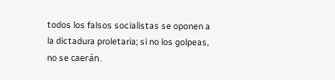todos los falsos socialistas se oponen a la dictadura proletaria; si no los golpeas, no se caerán.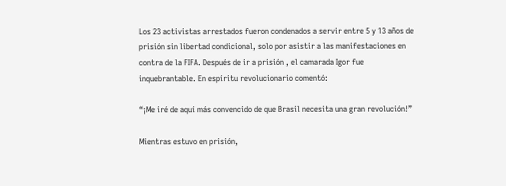Los 23 activistas arrestados fueron condenados a servir entre 5 y 13 años de prisión sin libertad condicional, solo por asistir a las manifestaciones en contra de la FIFA. Después de ir a prisión , el camarada Igor fue inquebrantable. En espíritu revolucionario comentó:

“¡Me iré de aquí más convencido de que Brasil necesita una gran revolución!”

Mientras estuvo en prisión,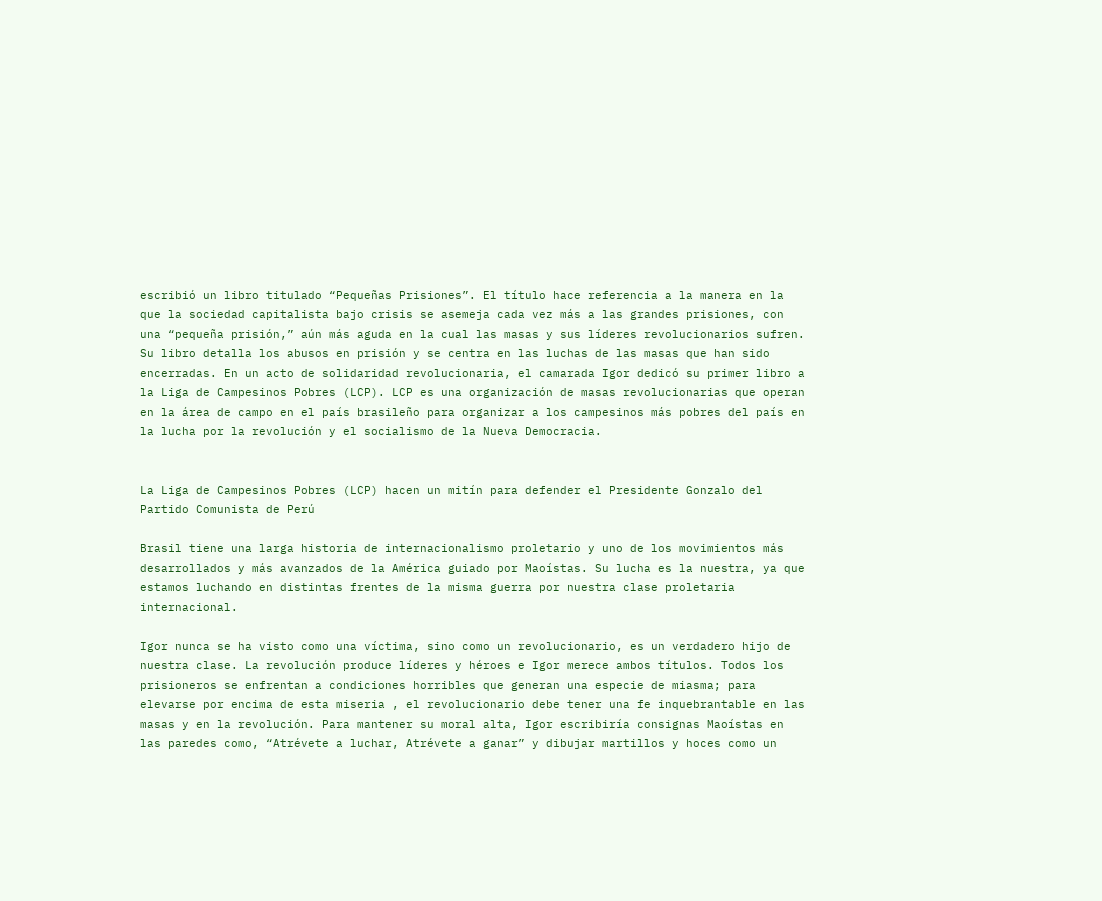escribió un libro titulado “Pequeñas Prisiones”. El título hace referencia a la manera en la que la sociedad capitalista bajo crisis se asemeja cada vez más a las grandes prisiones, con una “pequeña prisión,” aún más aguda en la cual las masas y sus líderes revolucionarios sufren. Su libro detalla los abusos en prisión y se centra en las luchas de las masas que han sido encerradas. En un acto de solidaridad revolucionaria, el camarada Igor dedicó su primer libro a la Liga de Campesinos Pobres (LCP). LCP es una organización de masas revolucionarias que operan en la área de campo en el país brasileño para organizar a los campesinos más pobres del país en la lucha por la revolución y el socialismo de la Nueva Democracia.


La Liga de Campesinos Pobres (LCP) hacen un mitín para defender el Presidente Gonzalo del Partido Comunista de Perú

Brasil tiene una larga historia de internacionalismo proletario y uno de los movimientos más desarrollados y más avanzados de la América guiado por Maoístas. Su lucha es la nuestra, ya que estamos luchando en distintas frentes de la misma guerra por nuestra clase proletaria internacional.

Igor nunca se ha visto como una víctima, sino como un revolucionario, es un verdadero hijo de nuestra clase. La revolución produce líderes y héroes e Igor merece ambos títulos. Todos los prisioneros se enfrentan a condiciones horribles que generan una especie de miasma; para elevarse por encima de esta miseria , el revolucionario debe tener una fe inquebrantable en las masas y en la revolución. Para mantener su moral alta, Igor escribiría consignas Maoístas en las paredes como, “Atrévete a luchar, Atrévete a ganar” y dibujar martillos y hoces como un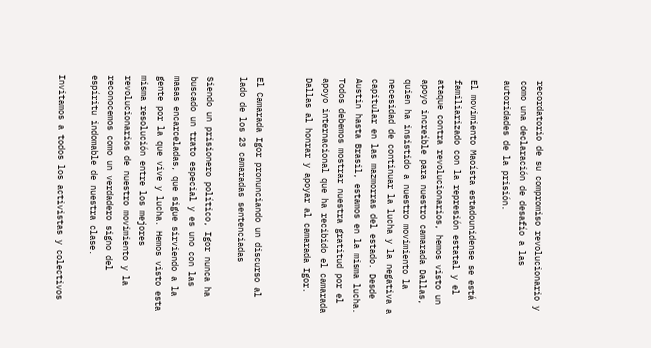recordatorio de su compromiso revolucionario y como una declaración de desafío a las autoridades de la prisión.

El movimiento Maoísta estadounidense se está familiarizado con la represión estatal y el ataque contra revolucionarios, hemos visto un apoyo increíble para nuestro camarada Dallas, quien ha insistido a nuestro movimiento la necesidad de continuar la lucha y la negativa a capitular en las mazmorras del estado. Desde Austin hasta Brasil, estamos en la misma lucha. Todos debemos mostrar nuestra gratitud por el apoyo internacional que ha recibido el camarada Dallas al honrar y apoyar al camarada Igor.


El Camarada Igor pronunciando un discurso al lado de los 23 camaradas sentenciadas

Siendo un prisionero político, Igor nunca ha buscado un trato especial y es uno con las masas encarceladas, que sigue sirviendo a la gente por la que vive y lucha. Hemos visto esta misma resolución entre los mejores revolucionarios de nuestro movimiento y la reconocemos como un verdadero signo del espíritu indomable de nuestra clase.

Invitamos a todos los activistas y colectivos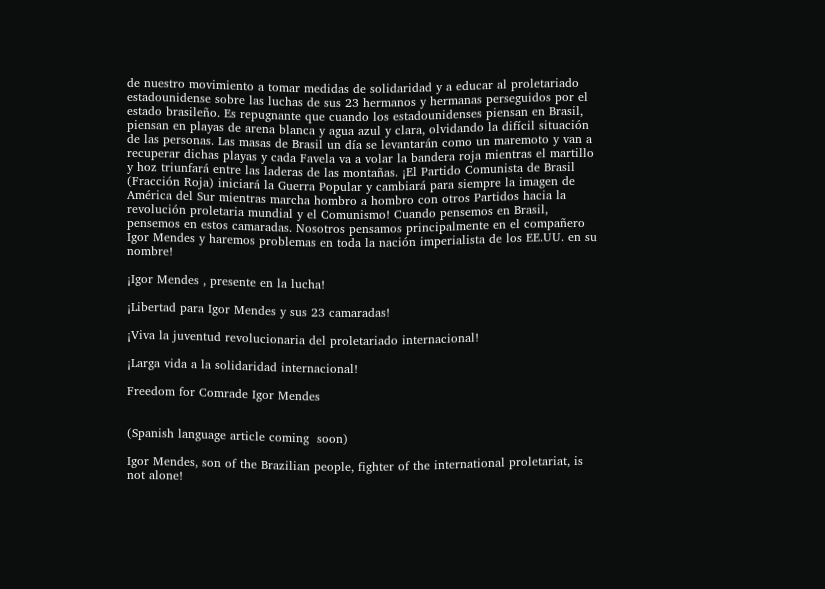de nuestro movimiento a tomar medidas de solidaridad y a educar al proletariado estadounidense sobre las luchas de sus 23 hermanos y hermanas perseguidos por el estado brasileño. Es repugnante que cuando los estadounidenses piensan en Brasil, piensan en playas de arena blanca y agua azul y clara, olvidando la difícil situación de las personas. Las masas de Brasil un día se levantarán como un maremoto y van a recuperar dichas playas y cada Favela va a volar la bandera roja mientras el martillo y hoz triunfará entre las laderas de las montañas. ¡El Partido Comunista de Brasil (Fracción Roja) iniciará la Guerra Popular y cambiará para siempre la imagen de América del Sur mientras marcha hombro a hombro con otros Partidos hacia la revolución proletaria mundial y el Comunismo! Cuando pensemos en Brasil, pensemos en estos camaradas. Nosotros pensamos principalmente en el compañero Igor Mendes y haremos problemas en toda la nación imperialista de los EE.UU. en su nombre!

¡Igor Mendes , presente en la lucha!

¡Libertad para Igor Mendes y sus 23 camaradas!

¡Viva la juventud revolucionaria del proletariado internacional!

¡Larga vida a la solidaridad internacional!

Freedom for Comrade Igor Mendes


(Spanish language article coming  soon)

Igor Mendes, son of the Brazilian people, fighter of the international proletariat, is not alone!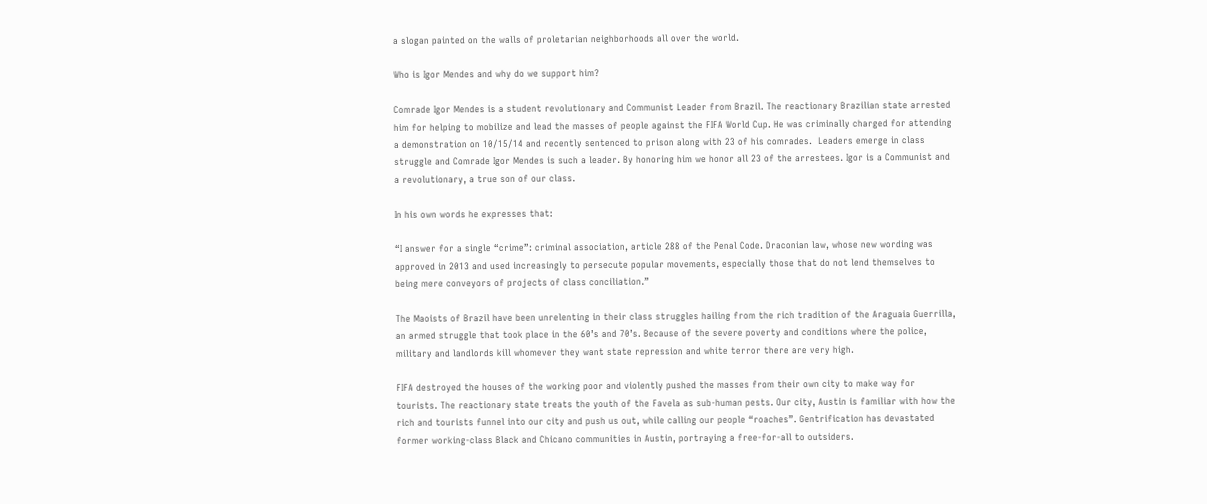a slogan painted on the walls of proletarian neighborhoods all over the world.

Who is Igor Mendes and why do we support him?

Comrade Igor Mendes is a student revolutionary and Communist Leader from Brazil. The reactionary Brazilian state arrested him for helping to mobilize and lead the masses of people against the FIFA World Cup. He was criminally charged for attending a demonstration on 10/15/14 and recently sentenced to prison along with 23 of his comrades.  Leaders emerge in class struggle and Comrade Igor Mendes is such a leader. By honoring him we honor all 23 of the arrestees. Igor is a Communist and a revolutionary, a true son of our class.

In his own words he expresses that:

“I answer for a single “crime”: criminal association, article 288 of the Penal Code. Draconian law, whose new wording was approved in 2013 and used increasingly to persecute popular movements, especially those that do not lend themselves to being mere conveyors of projects of class conciliation.”

The Maoists of Brazil have been unrelenting in their class struggles hailing from the rich tradition of the Araguaia Guerrilla, an armed struggle that took place in the 60’s and 70’s. Because of the severe poverty and conditions where the police, military and landlords kill whomever they want state repression and white terror there are very high.

FIFA destroyed the houses of the working poor and violently pushed the masses from their own city to make way for tourists. The reactionary state treats the youth of the Favela as sub-human pests. Our city, Austin is familiar with how the rich and tourists funnel into our city and push us out, while calling our people “roaches”. Gentrification has devastated former working-class Black and Chicano communities in Austin, portraying a free-for-all to outsiders.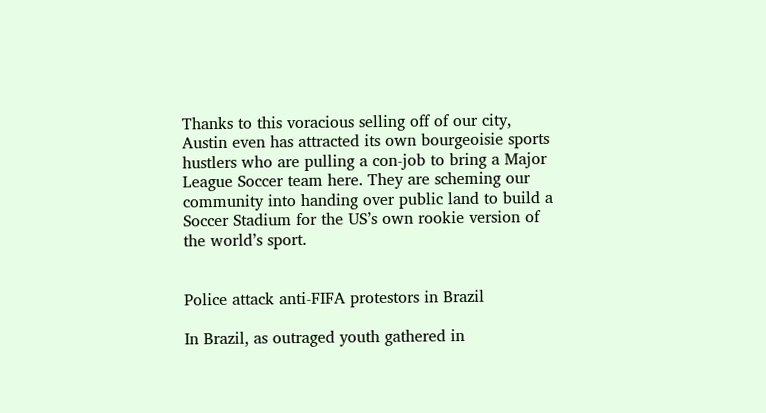Thanks to this voracious selling off of our city, Austin even has attracted its own bourgeoisie sports hustlers who are pulling a con-job to bring a Major League Soccer team here. They are scheming our community into handing over public land to build a Soccer Stadium for the US’s own rookie version of the world’s sport.


Police attack anti-FIFA protestors in Brazil

In Brazil, as outraged youth gathered in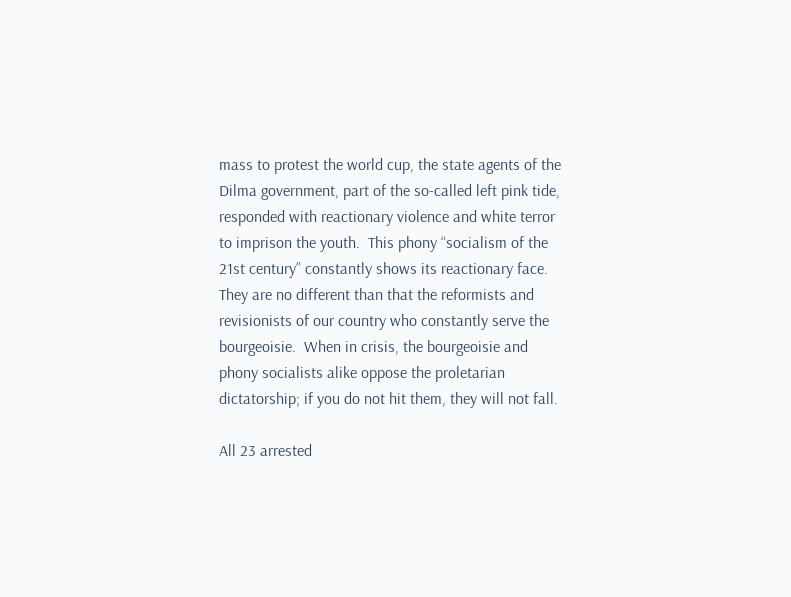mass to protest the world cup, the state agents of the Dilma government, part of the so-called left pink tide, responded with reactionary violence and white terror to imprison the youth.  This phony “socialism of the 21st century” constantly shows its reactionary face. They are no different than that the reformists and revisionists of our country who constantly serve the bourgeoisie.  When in crisis, the bourgeoisie and phony socialists alike oppose the proletarian dictatorship; if you do not hit them, they will not fall.

All 23 arrested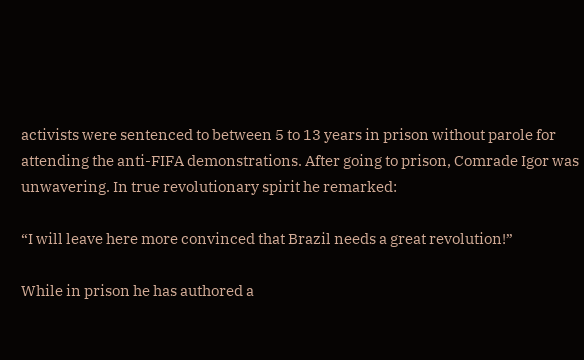activists were sentenced to between 5 to 13 years in prison without parole for attending the anti-FIFA demonstrations. After going to prison, Comrade Igor was unwavering. In true revolutionary spirit he remarked:

“I will leave here more convinced that Brazil needs a great revolution!”

While in prison he has authored a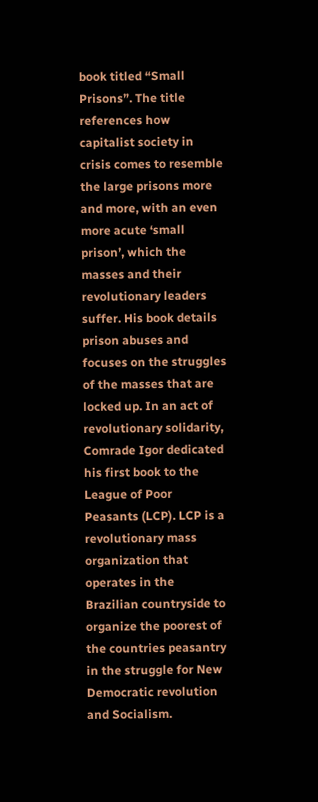book titled “Small Prisons”. The title references how capitalist society in crisis comes to resemble the large prisons more and more, with an even more acute ‘small prison’, which the masses and their revolutionary leaders suffer. His book details prison abuses and focuses on the struggles of the masses that are locked up. In an act of revolutionary solidarity, Comrade Igor dedicated his first book to the League of Poor Peasants (LCP). LCP is a revolutionary mass organization that operates in the Brazilian countryside to organize the poorest of the countries peasantry in the struggle for New Democratic revolution and Socialism.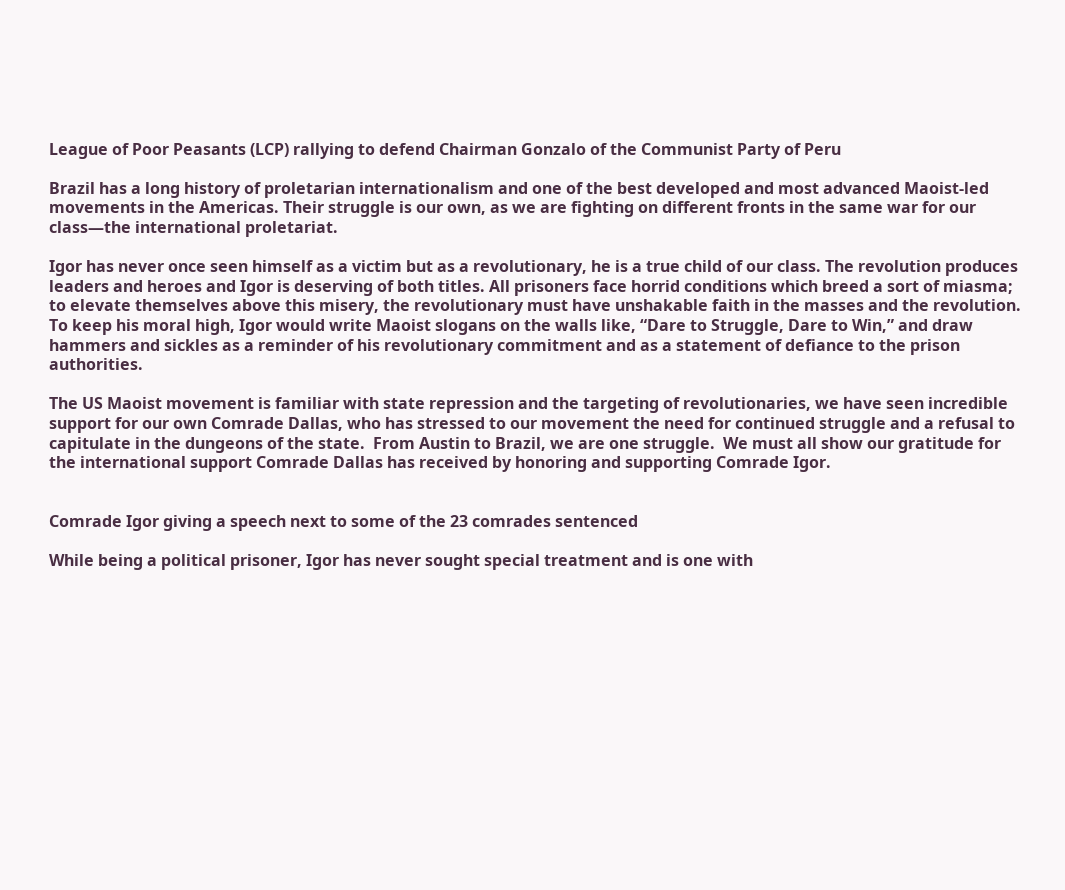League of Poor Peasants (LCP) rallying to defend Chairman Gonzalo of the Communist Party of Peru

Brazil has a long history of proletarian internationalism and one of the best developed and most advanced Maoist-led movements in the Americas. Their struggle is our own, as we are fighting on different fronts in the same war for our class—the international proletariat.

Igor has never once seen himself as a victim but as a revolutionary, he is a true child of our class. The revolution produces leaders and heroes and Igor is deserving of both titles. All prisoners face horrid conditions which breed a sort of miasma; to elevate themselves above this misery, the revolutionary must have unshakable faith in the masses and the revolution. To keep his moral high, Igor would write Maoist slogans on the walls like, “Dare to Struggle, Dare to Win,” and draw hammers and sickles as a reminder of his revolutionary commitment and as a statement of defiance to the prison authorities.

The US Maoist movement is familiar with state repression and the targeting of revolutionaries, we have seen incredible support for our own Comrade Dallas, who has stressed to our movement the need for continued struggle and a refusal to capitulate in the dungeons of the state.  From Austin to Brazil, we are one struggle.  We must all show our gratitude for the international support Comrade Dallas has received by honoring and supporting Comrade Igor.


Comrade Igor giving a speech next to some of the 23 comrades sentenced

While being a political prisoner, Igor has never sought special treatment and is one with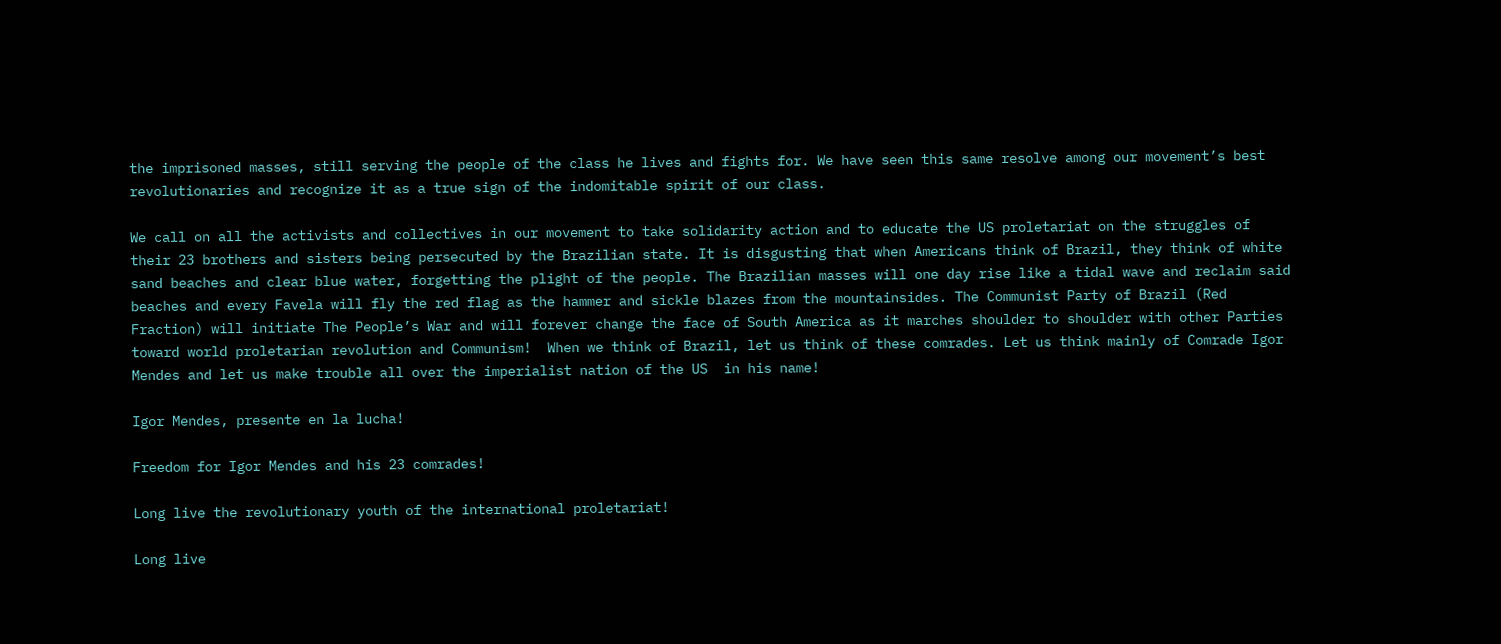the imprisoned masses, still serving the people of the class he lives and fights for. We have seen this same resolve among our movement’s best revolutionaries and recognize it as a true sign of the indomitable spirit of our class.

We call on all the activists and collectives in our movement to take solidarity action and to educate the US proletariat on the struggles of their 23 brothers and sisters being persecuted by the Brazilian state. It is disgusting that when Americans think of Brazil, they think of white sand beaches and clear blue water, forgetting the plight of the people. The Brazilian masses will one day rise like a tidal wave and reclaim said beaches and every Favela will fly the red flag as the hammer and sickle blazes from the mountainsides. The Communist Party of Brazil (Red Fraction) will initiate The People’s War and will forever change the face of South America as it marches shoulder to shoulder with other Parties toward world proletarian revolution and Communism!  When we think of Brazil, let us think of these comrades. Let us think mainly of Comrade Igor Mendes and let us make trouble all over the imperialist nation of the US  in his name!

Igor Mendes, presente en la lucha!

Freedom for Igor Mendes and his 23 comrades!

Long live the revolutionary youth of the international proletariat!

Long live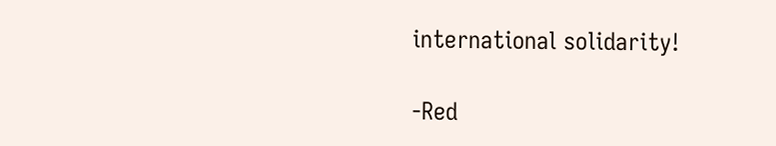international solidarity!

-Red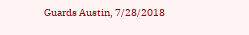Guards Austin, 7/28/2018